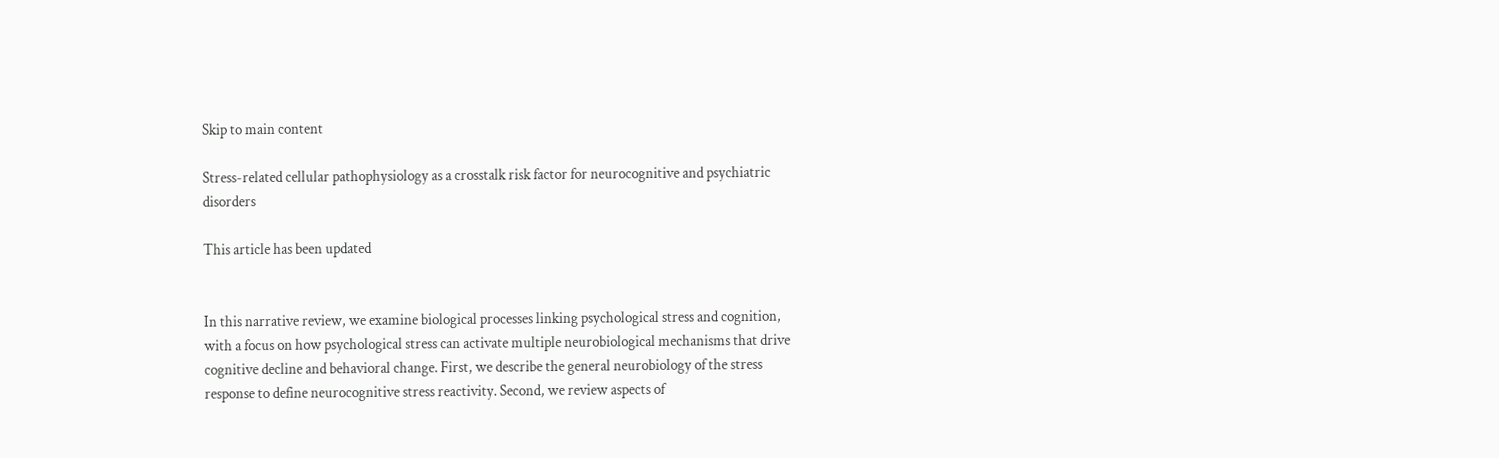Skip to main content

Stress-related cellular pathophysiology as a crosstalk risk factor for neurocognitive and psychiatric disorders

This article has been updated


In this narrative review, we examine biological processes linking psychological stress and cognition, with a focus on how psychological stress can activate multiple neurobiological mechanisms that drive cognitive decline and behavioral change. First, we describe the general neurobiology of the stress response to define neurocognitive stress reactivity. Second, we review aspects of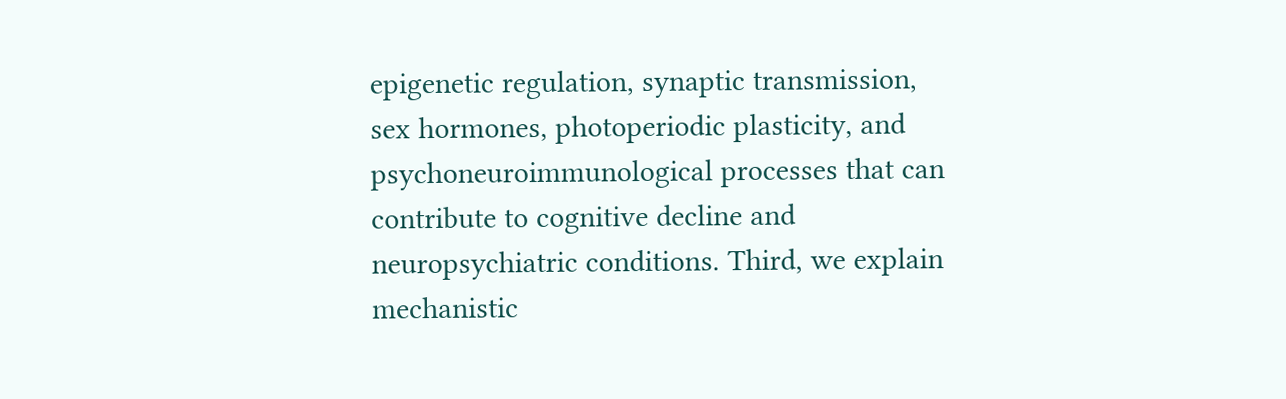epigenetic regulation, synaptic transmission, sex hormones, photoperiodic plasticity, and psychoneuroimmunological processes that can contribute to cognitive decline and neuropsychiatric conditions. Third, we explain mechanistic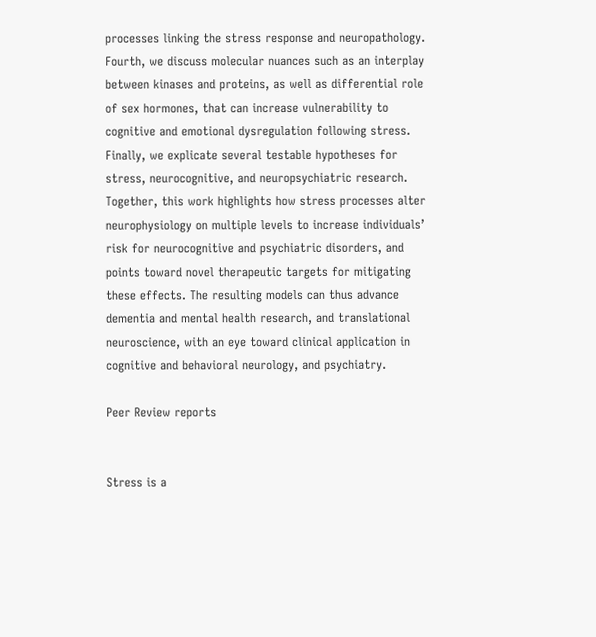processes linking the stress response and neuropathology. Fourth, we discuss molecular nuances such as an interplay between kinases and proteins, as well as differential role of sex hormones, that can increase vulnerability to cognitive and emotional dysregulation following stress. Finally, we explicate several testable hypotheses for stress, neurocognitive, and neuropsychiatric research. Together, this work highlights how stress processes alter neurophysiology on multiple levels to increase individuals’ risk for neurocognitive and psychiatric disorders, and points toward novel therapeutic targets for mitigating these effects. The resulting models can thus advance dementia and mental health research, and translational neuroscience, with an eye toward clinical application in cognitive and behavioral neurology, and psychiatry.

Peer Review reports


Stress is a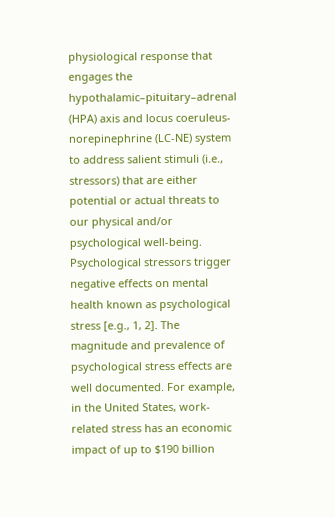physiological response that engages the hypothalamic–pituitary–adrenal (HPA) axis and locus coeruleus-norepinephrine (LC-NE) system to address salient stimuli (i.e., stressors) that are either potential or actual threats to our physical and/or psychological well-being. Psychological stressors trigger negative effects on mental health known as psychological stress [e.g., 1, 2]. The magnitude and prevalence of psychological stress effects are well documented. For example, in the United States, work-related stress has an economic impact of up to $190 billion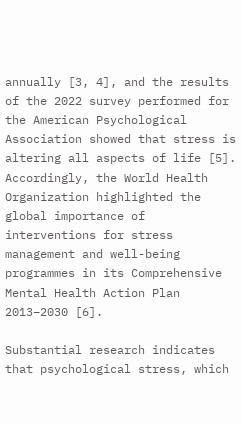annually [3, 4], and the results of the 2022 survey performed for the American Psychological Association showed that stress is altering all aspects of life [5]. Accordingly, the World Health Organization highlighted the global importance of interventions for stress management and well-being programmes in its Comprehensive Mental Health Action Plan 2013–2030 [6].

Substantial research indicates that psychological stress, which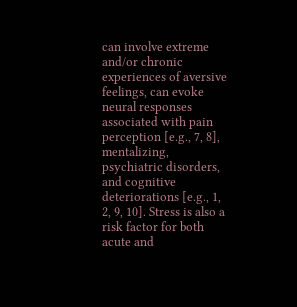can involve extreme and/or chronic experiences of aversive feelings, can evoke neural responses associated with pain perception [e.g., 7, 8], mentalizing, psychiatric disorders, and cognitive deteriorations [e.g., 1, 2, 9, 10]. Stress is also a risk factor for both acute and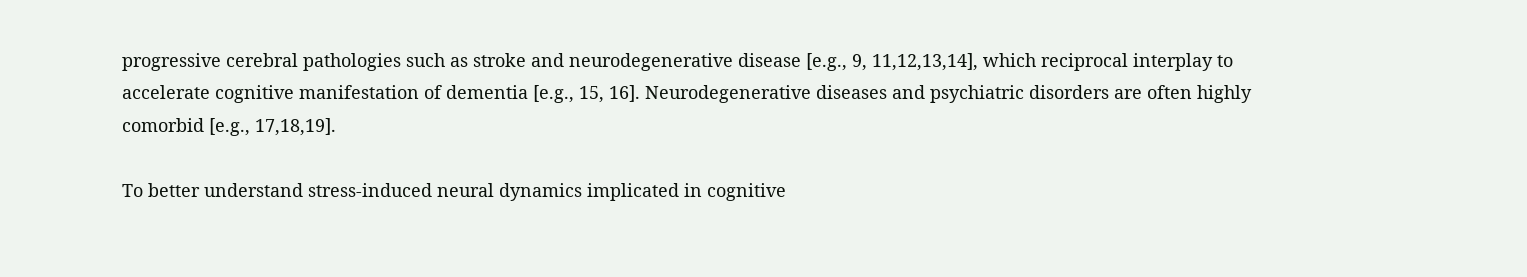progressive cerebral pathologies such as stroke and neurodegenerative disease [e.g., 9, 11,12,13,14], which reciprocal interplay to accelerate cognitive manifestation of dementia [e.g., 15, 16]. Neurodegenerative diseases and psychiatric disorders are often highly comorbid [e.g., 17,18,19].

To better understand stress-induced neural dynamics implicated in cognitive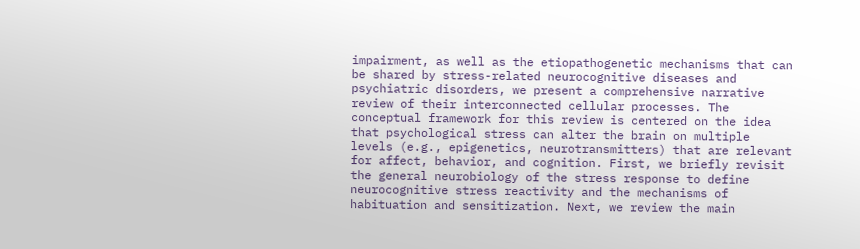impairment, as well as the etiopathogenetic mechanisms that can be shared by stress-related neurocognitive diseases and psychiatric disorders, we present a comprehensive narrative review of their interconnected cellular processes. The conceptual framework for this review is centered on the idea that psychological stress can alter the brain on multiple levels (e.g., epigenetics, neurotransmitters) that are relevant for affect, behavior, and cognition. First, we briefly revisit the general neurobiology of the stress response to define neurocognitive stress reactivity and the mechanisms of habituation and sensitization. Next, we review the main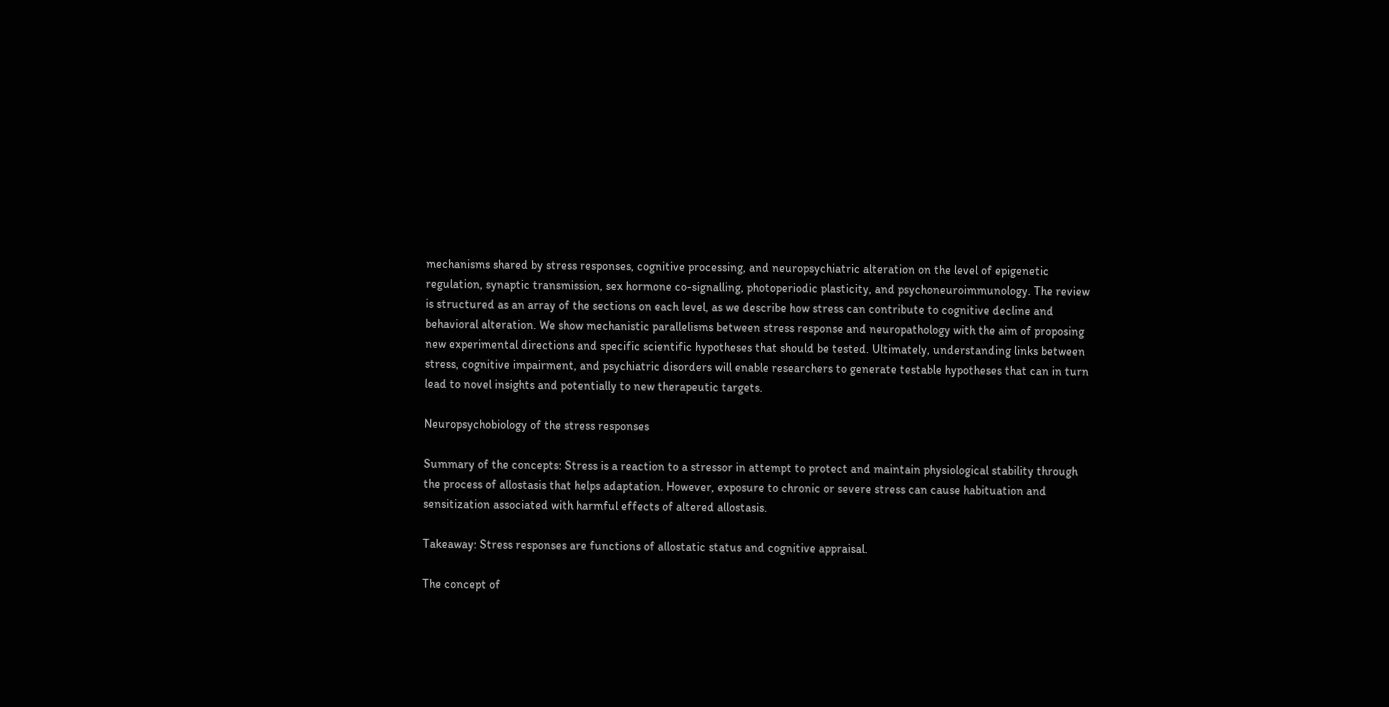mechanisms shared by stress responses, cognitive processing, and neuropsychiatric alteration on the level of epigenetic regulation, synaptic transmission, sex hormone co-signalling, photoperiodic plasticity, and psychoneuroimmunology. The review is structured as an array of the sections on each level, as we describe how stress can contribute to cognitive decline and behavioral alteration. We show mechanistic parallelisms between stress response and neuropathology with the aim of proposing new experimental directions and specific scientific hypotheses that should be tested. Ultimately, understanding links between stress, cognitive impairment, and psychiatric disorders will enable researchers to generate testable hypotheses that can in turn lead to novel insights and potentially to new therapeutic targets.

Neuropsychobiology of the stress responses

Summary of the concepts: Stress is a reaction to a stressor in attempt to protect and maintain physiological stability through the process of allostasis that helps adaptation. However, exposure to chronic or severe stress can cause habituation and sensitization associated with harmful effects of altered allostasis.

Takeaway: Stress responses are functions of allostatic status and cognitive appraisal.

The concept of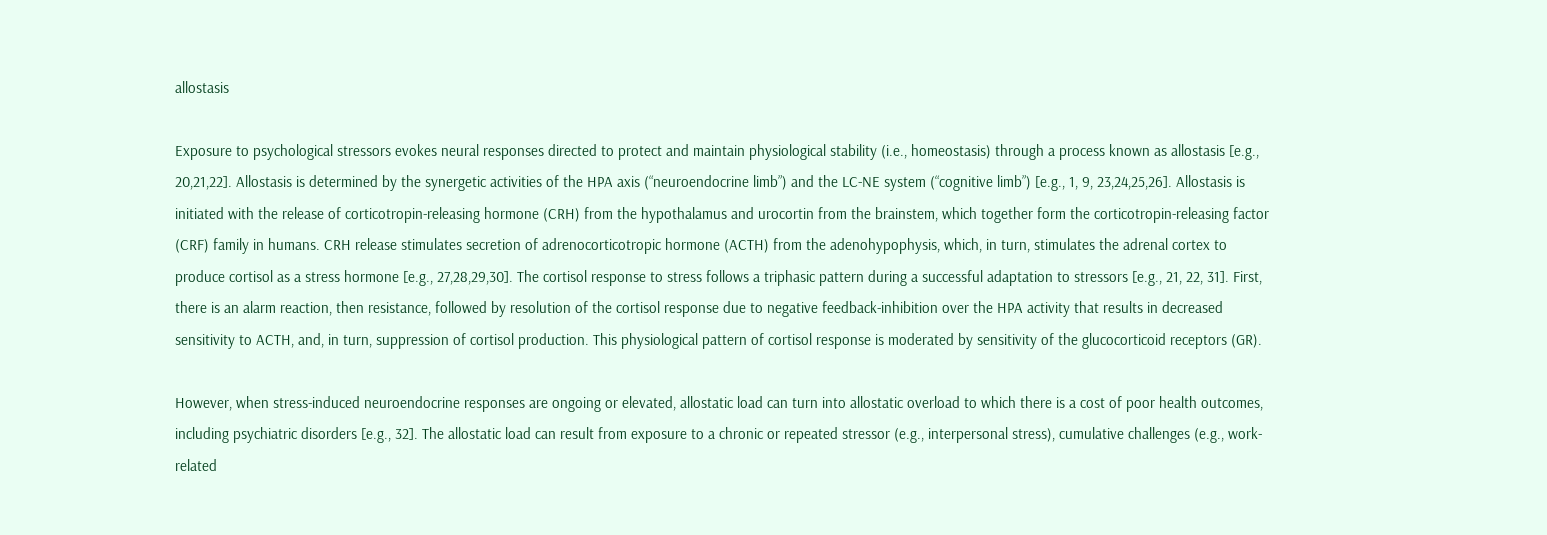allostasis

Exposure to psychological stressors evokes neural responses directed to protect and maintain physiological stability (i.e., homeostasis) through a process known as allostasis [e.g., 20,21,22]. Allostasis is determined by the synergetic activities of the HPA axis (“neuroendocrine limb”) and the LC-NE system (“cognitive limb”) [e.g., 1, 9, 23,24,25,26]. Allostasis is initiated with the release of corticotropin-releasing hormone (CRH) from the hypothalamus and urocortin from the brainstem, which together form the corticotropin-releasing factor (CRF) family in humans. CRH release stimulates secretion of adrenocorticotropic hormone (ACTH) from the adenohypophysis, which, in turn, stimulates the adrenal cortex to produce cortisol as a stress hormone [e.g., 27,28,29,30]. The cortisol response to stress follows a triphasic pattern during a successful adaptation to stressors [e.g., 21, 22, 31]. First, there is an alarm reaction, then resistance, followed by resolution of the cortisol response due to negative feedback-inhibition over the HPA activity that results in decreased sensitivity to ACTH, and, in turn, suppression of cortisol production. This physiological pattern of cortisol response is moderated by sensitivity of the glucocorticoid receptors (GR).

However, when stress-induced neuroendocrine responses are ongoing or elevated, allostatic load can turn into allostatic overload to which there is a cost of poor health outcomes, including psychiatric disorders [e.g., 32]. The allostatic load can result from exposure to a chronic or repeated stressor (e.g., interpersonal stress), cumulative challenges (e.g., work-related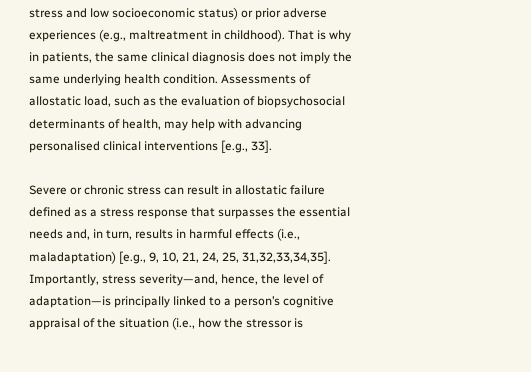stress and low socioeconomic status) or prior adverse experiences (e.g., maltreatment in childhood). That is why in patients, the same clinical diagnosis does not imply the same underlying health condition. Assessments of allostatic load, such as the evaluation of biopsychosocial determinants of health, may help with advancing personalised clinical interventions [e.g., 33].

Severe or chronic stress can result in allostatic failure defined as a stress response that surpasses the essential needs and, in turn, results in harmful effects (i.e., maladaptation) [e.g., 9, 10, 21, 24, 25, 31,32,33,34,35]. Importantly, stress severity—and, hence, the level of adaptation—is principally linked to a person’s cognitive appraisal of the situation (i.e., how the stressor is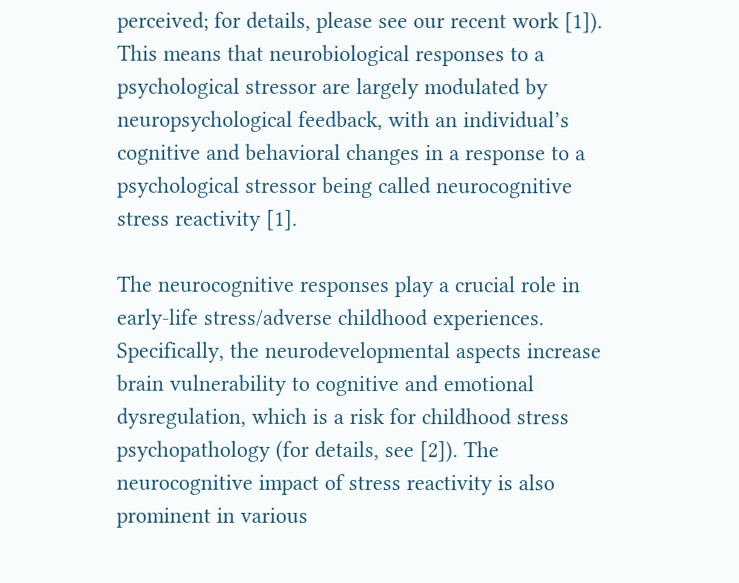perceived; for details, please see our recent work [1]). This means that neurobiological responses to a psychological stressor are largely modulated by neuropsychological feedback, with an individual’s cognitive and behavioral changes in a response to a psychological stressor being called neurocognitive stress reactivity [1].

The neurocognitive responses play a crucial role in early-life stress/adverse childhood experiences. Specifically, the neurodevelopmental aspects increase brain vulnerability to cognitive and emotional dysregulation, which is a risk for childhood stress psychopathology (for details, see [2]). The neurocognitive impact of stress reactivity is also prominent in various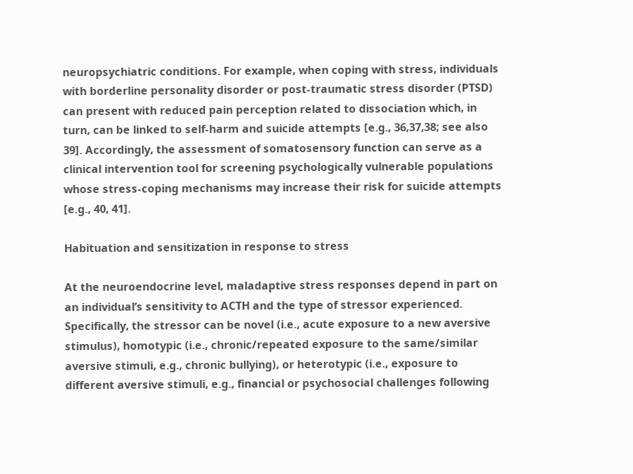neuropsychiatric conditions. For example, when coping with stress, individuals with borderline personality disorder or post-traumatic stress disorder (PTSD) can present with reduced pain perception related to dissociation which, in turn, can be linked to self-harm and suicide attempts [e.g., 36,37,38; see also 39]. Accordingly, the assessment of somatosensory function can serve as a clinical intervention tool for screening psychologically vulnerable populations whose stress-coping mechanisms may increase their risk for suicide attempts [e.g., 40, 41].

Habituation and sensitization in response to stress

At the neuroendocrine level, maladaptive stress responses depend in part on an individual’s sensitivity to ACTH and the type of stressor experienced. Specifically, the stressor can be novel (i.e., acute exposure to a new aversive stimulus), homotypic (i.e., chronic/repeated exposure to the same/similar aversive stimuli, e.g., chronic bullying), or heterotypic (i.e., exposure to different aversive stimuli, e.g., financial or psychosocial challenges following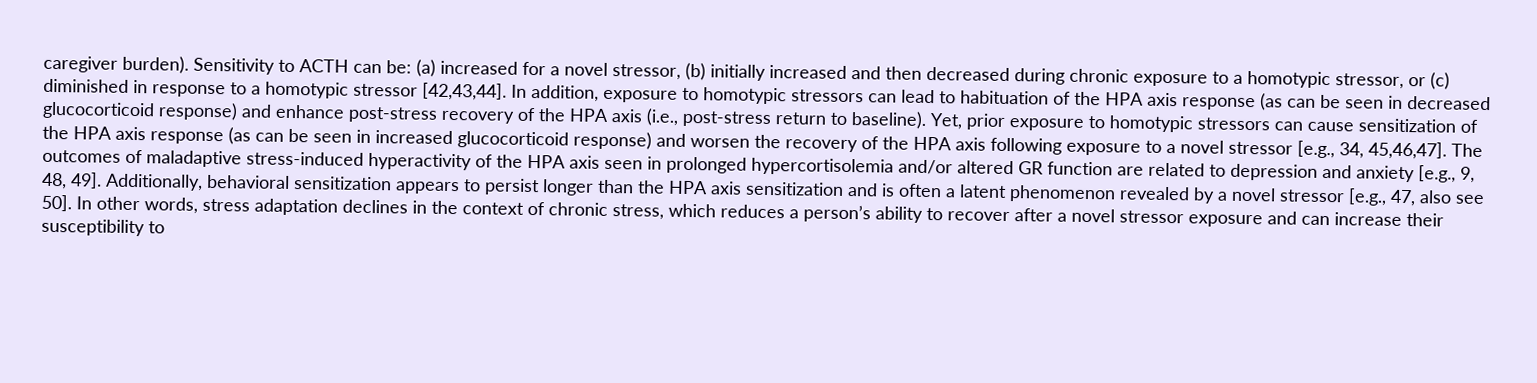caregiver burden). Sensitivity to ACTH can be: (a) increased for a novel stressor, (b) initially increased and then decreased during chronic exposure to a homotypic stressor, or (c) diminished in response to a homotypic stressor [42,43,44]. In addition, exposure to homotypic stressors can lead to habituation of the HPA axis response (as can be seen in decreased glucocorticoid response) and enhance post-stress recovery of the HPA axis (i.e., post-stress return to baseline). Yet, prior exposure to homotypic stressors can cause sensitization of the HPA axis response (as can be seen in increased glucocorticoid response) and worsen the recovery of the HPA axis following exposure to a novel stressor [e.g., 34, 45,46,47]. The outcomes of maladaptive stress-induced hyperactivity of the HPA axis seen in prolonged hypercortisolemia and/or altered GR function are related to depression and anxiety [e.g., 9, 48, 49]. Additionally, behavioral sensitization appears to persist longer than the HPA axis sensitization and is often a latent phenomenon revealed by a novel stressor [e.g., 47, also see 50]. In other words, stress adaptation declines in the context of chronic stress, which reduces a person’s ability to recover after a novel stressor exposure and can increase their susceptibility to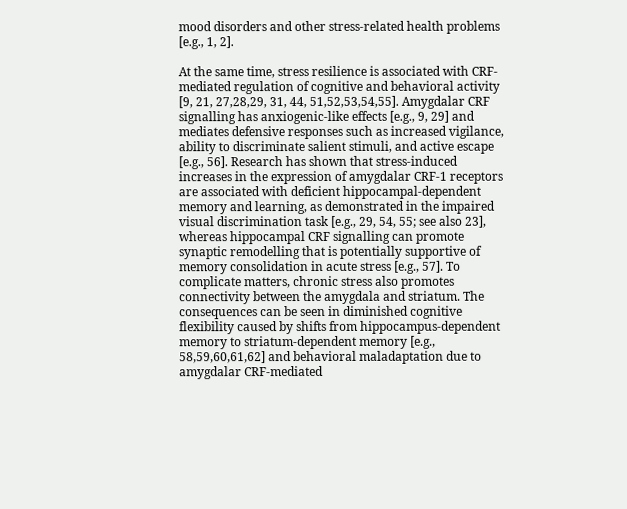mood disorders and other stress-related health problems [e.g., 1, 2].

At the same time, stress resilience is associated with CRF-mediated regulation of cognitive and behavioral activity [9, 21, 27,28,29, 31, 44, 51,52,53,54,55]. Amygdalar CRF signalling has anxiogenic-like effects [e.g., 9, 29] and mediates defensive responses such as increased vigilance, ability to discriminate salient stimuli, and active escape [e.g., 56]. Research has shown that stress-induced increases in the expression of amygdalar CRF-1 receptors are associated with deficient hippocampal-dependent memory and learning, as demonstrated in the impaired visual discrimination task [e.g., 29, 54, 55; see also 23], whereas hippocampal CRF signalling can promote synaptic remodelling that is potentially supportive of memory consolidation in acute stress [e.g., 57]. To complicate matters, chronic stress also promotes connectivity between the amygdala and striatum. The consequences can be seen in diminished cognitive flexibility caused by shifts from hippocampus-dependent memory to striatum-dependent memory [e.g., 58,59,60,61,62] and behavioral maladaptation due to amygdalar CRF-mediated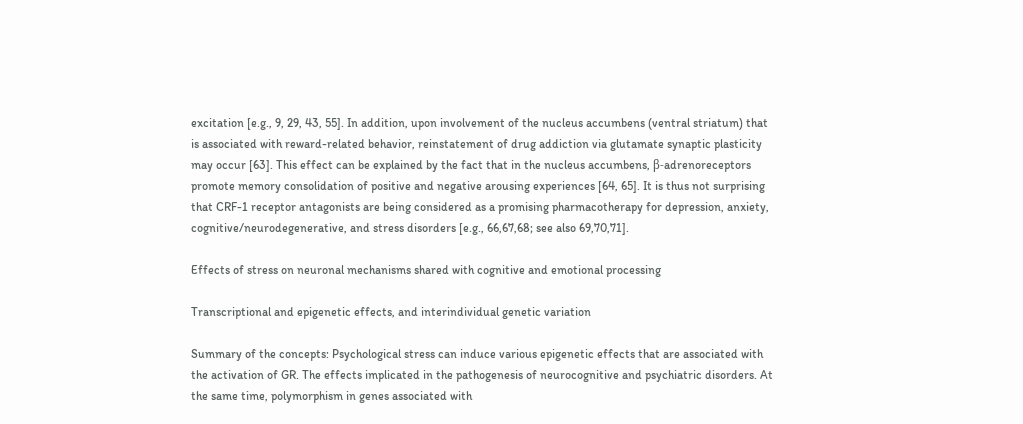excitation [e.g., 9, 29, 43, 55]. In addition, upon involvement of the nucleus accumbens (ventral striatum) that is associated with reward-related behavior, reinstatement of drug addiction via glutamate synaptic plasticity may occur [63]. This effect can be explained by the fact that in the nucleus accumbens, β-adrenoreceptors promote memory consolidation of positive and negative arousing experiences [64, 65]. It is thus not surprising that CRF-1 receptor antagonists are being considered as a promising pharmacotherapy for depression, anxiety, cognitive/neurodegenerative, and stress disorders [e.g., 66,67,68; see also 69,70,71].

Effects of stress on neuronal mechanisms shared with cognitive and emotional processing

Transcriptional and epigenetic effects, and interindividual genetic variation

Summary of the concepts: Psychological stress can induce various epigenetic effects that are associated with the activation of GR. The effects implicated in the pathogenesis of neurocognitive and psychiatric disorders. At the same time, polymorphism in genes associated with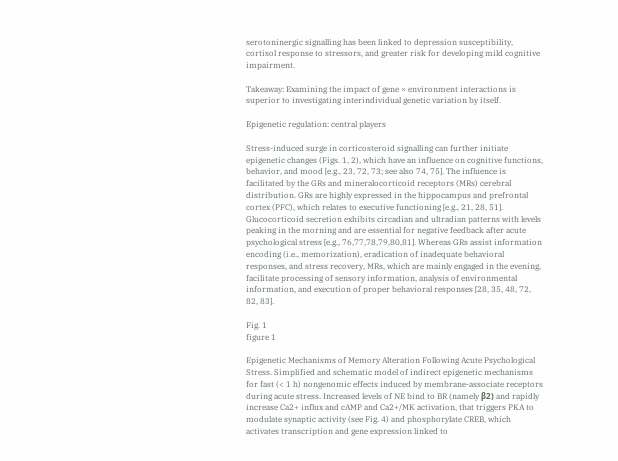serotoninergic signalling has been linked to depression susceptibility, cortisol response to stressors, and greater risk for developing mild cognitive impairment.

Takeaway: Examining the impact of gene × environment interactions is superior to investigating interindividual genetic variation by itself.

Epigenetic regulation: central players

Stress-induced surge in corticosteroid signalling can further initiate epigenetic changes (Figs. 1, 2), which have an influence on cognitive functions, behavior, and mood [e.g., 23, 72, 73; see also 74, 75]. The influence is facilitated by the GRs and mineralocorticoid receptors (MRs) cerebral distribution. GRs are highly expressed in the hippocampus and prefrontal cortex (PFC), which relates to executive functioning [e.g., 21, 28, 51]. Glucocorticoid secretion exhibits circadian and ultradian patterns with levels peaking in the morning and are essential for negative feedback after acute psychological stress [e.g., 76,77,78,79,80,81]. Whereas GRs assist information encoding (i.e., memorization), eradication of inadequate behavioral responses, and stress recovery, MRs, which are mainly engaged in the evening, facilitate processing of sensory information, analysis of environmental information, and execution of proper behavioral responses [28, 35, 48, 72, 82, 83].

Fig. 1
figure 1

Epigenetic Mechanisms of Memory Alteration Following Acute Psychological Stress. Simplified and schematic model of indirect epigenetic mechanisms for fast (< 1 h) nongenomic effects induced by membrane-associate receptors during acute stress. Increased levels of NE bind to BR (namely β2) and rapidly increase Ca2+ influx and cAMP and Ca2+/MK activation, that triggers PKA to modulate synaptic activity (see Fig. 4) and phosphorylate CREB, which activates transcription and gene expression linked to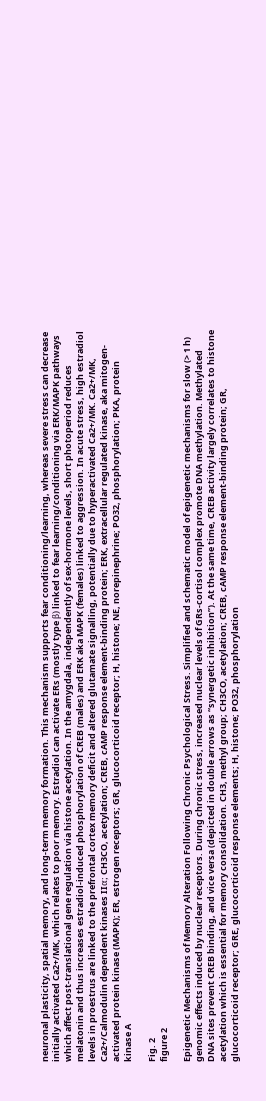neuronal plasticity, spatial memory, and long-term memory formation. This mechanism supports fear conditioning/learning, whereas severe stress can decrease initially activated Ca2+/MK, which relates to poor memory. Estradiol can activate ERs (mostly type β) linked to fear learning/conditioning via ERK/MAPK pathways which affect post-translational gene regulation via histone acetylation. In the amygdala, independently of sex-hormone levels, short photoperiod reduces melatonin and thus increases estradiol-induced phosphorylation of CREB (males) and ERK aka MAPK (females) linked to aggression. In acute stress, high estradiol levels in proestrus are linked to the prefrontal cortex memory deficit and altered glutamate signalling, potentially due to hyperactivated Ca2+/MK. Ca2+/MK, Ca2+/Calmodulin dependent kinases IIα; CH3CO, acetylation; CREB, cAMP response element-binding protein; ERK, extracellular regulated kinase, aka mitogen-activated protein kinase (MAPK); ER, estrogen receptors; GR, glucocorticoid receptor; H, histone; NE, norepinephrine; PO32, phosphorylation; PKA, protein kinase A

Fig. 2
figure 2

Epigenetic Mechanisms of Memory Alteration Following Chronic Psychological Stress. Simplified and schematic model of epigenetic mechanisms for slow (> 1 h) genomic effects induced by nuclear receptors. During chronic stress, increased nuclear levels of GRs-cortisol complex promote DNA methylation. Methylated DNA sites prevent CREB binding, and vice versa (depicted in double arrows as “synergetic inhibition”). At the same time, CREB activity largely correlates to histone acetylation which is essential for memory consolidation. CH3, methyl group; CH3CO, acetylation; CREB, cAMP response element-binding protein; GR, glucocorticoid receptor; GRE, glucocorticoid response elements; H, histone; PO32, phosphorylation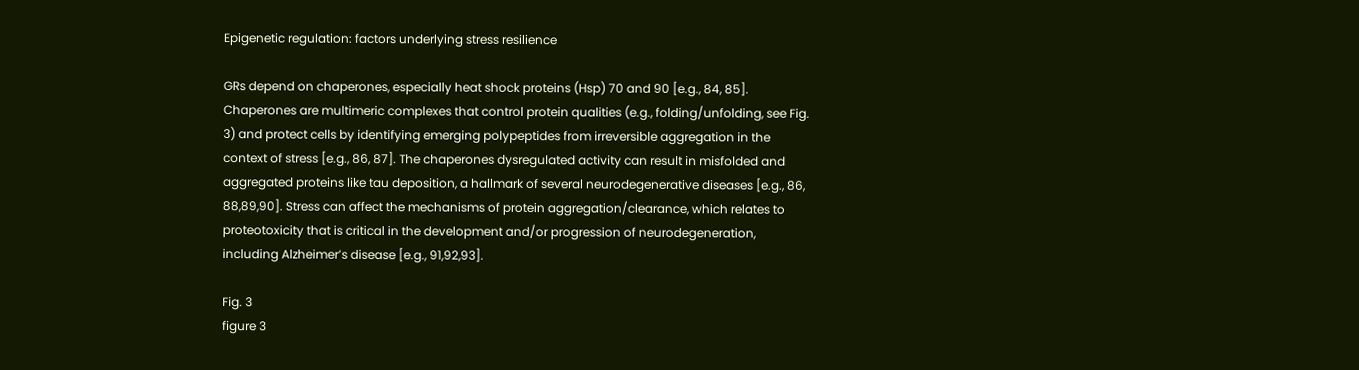Epigenetic regulation: factors underlying stress resilience

GRs depend on chaperones, especially heat shock proteins (Hsp) 70 and 90 [e.g., 84, 85]. Chaperones are multimeric complexes that control protein qualities (e.g., folding/unfolding, see Fig. 3) and protect cells by identifying emerging polypeptides from irreversible aggregation in the context of stress [e.g., 86, 87]. The chaperones dysregulated activity can result in misfolded and aggregated proteins like tau deposition, a hallmark of several neurodegenerative diseases [e.g., 86, 88,89,90]. Stress can affect the mechanisms of protein aggregation/clearance, which relates to proteotoxicity that is critical in the development and/or progression of neurodegeneration, including Alzheimer’s disease [e.g., 91,92,93].

Fig. 3
figure 3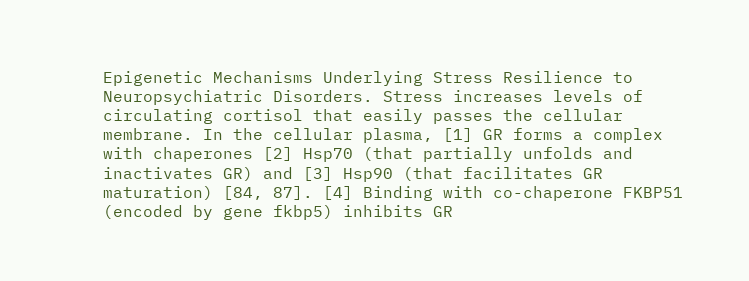Epigenetic Mechanisms Underlying Stress Resilience to Neuropsychiatric Disorders. Stress increases levels of circulating cortisol that easily passes the cellular membrane. In the cellular plasma, [1] GR forms a complex with chaperones [2] Hsp70 (that partially unfolds and inactivates GR) and [3] Hsp90 (that facilitates GR maturation) [84, 87]. [4] Binding with co-chaperone FKBP51 (encoded by gene fkbp5) inhibits GR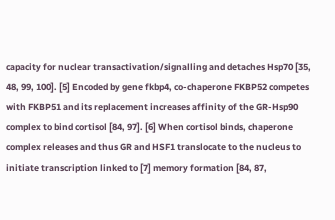capacity for nuclear transactivation/signalling and detaches Hsp70 [35, 48, 99, 100]. [5] Encoded by gene fkbp4, co-chaperone FKBP52 competes with FKBP51 and its replacement increases affinity of the GR-Hsp90 complex to bind cortisol [84, 97]. [6] When cortisol binds, chaperone complex releases and thus GR and HSF1 translocate to the nucleus to initiate transcription linked to [7] memory formation [84, 87,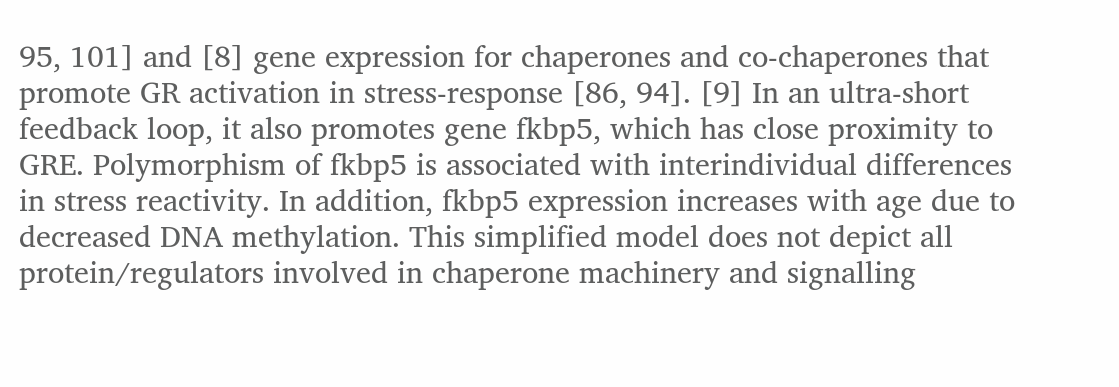95, 101] and [8] gene expression for chaperones and co-chaperones that promote GR activation in stress-response [86, 94]. [9] In an ultra-short feedback loop, it also promotes gene fkbp5, which has close proximity to GRE. Polymorphism of fkbp5 is associated with interindividual differences in stress reactivity. In addition, fkbp5 expression increases with age due to decreased DNA methylation. This simplified model does not depict all protein/regulators involved in chaperone machinery and signalling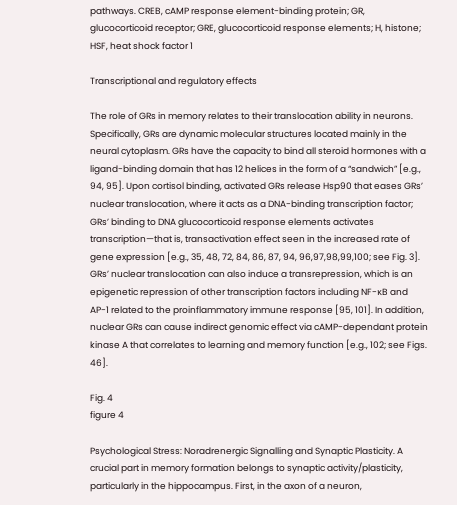pathways. CREB, cAMP response element-binding protein; GR, glucocorticoid receptor; GRE, glucocorticoid response elements; H, histone; HSF, heat shock factor 1

Transcriptional and regulatory effects

The role of GRs in memory relates to their translocation ability in neurons. Specifically, GRs are dynamic molecular structures located mainly in the neural cytoplasm. GRs have the capacity to bind all steroid hormones with a ligand-binding domain that has 12 helices in the form of a “sandwich” [e.g., 94, 95]. Upon cortisol binding, activated GRs release Hsp90 that eases GRs’ nuclear translocation, where it acts as a DNA-binding transcription factor; GRs’ binding to DNA glucocorticoid response elements activates transcription—that is, transactivation effect seen in the increased rate of gene expression [e.g., 35, 48, 72, 84, 86, 87, 94, 96,97,98,99,100; see Fig. 3]. GRs’ nuclear translocation can also induce a transrepression, which is an epigenetic repression of other transcription factors including NF-κB and AP-1 related to the proinflammatory immune response [95, 101]. In addition, nuclear GRs can cause indirect genomic effect via cAMP-dependant protein kinase A that correlates to learning and memory function [e.g., 102; see Figs. 46].

Fig. 4
figure 4

Psychological Stress: Noradrenergic Signalling and Synaptic Plasticity. A crucial part in memory formation belongs to synaptic activity/plasticity, particularly in the hippocampus. First, in the axon of a neuron,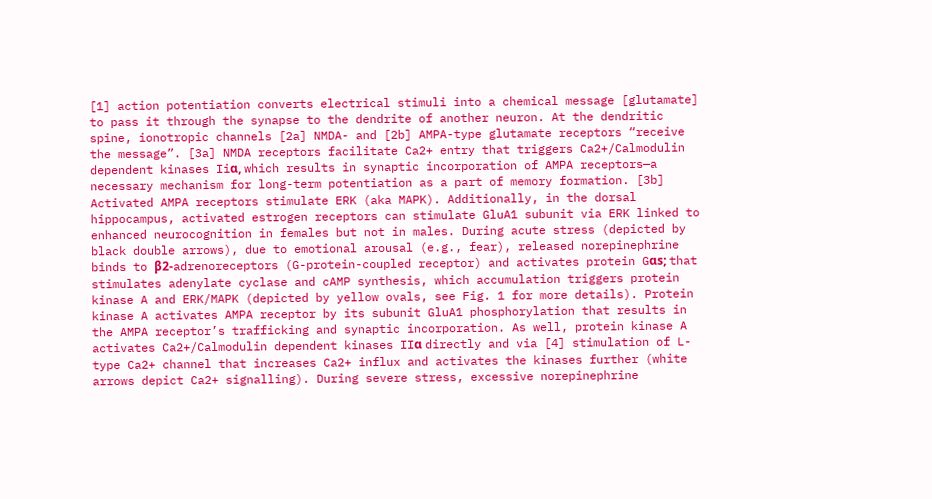[1] action potentiation converts electrical stimuli into a chemical message [glutamate] to pass it through the synapse to the dendrite of another neuron. At the dendritic spine, ionotropic channels [2a] NMDA- and [2b] AMPA-type glutamate receptors “receive the message”. [3a] NMDA receptors facilitate Ca2+ entry that triggers Ca2+/Calmodulin dependent kinases Iiα, which results in synaptic incorporation of AMPA receptors—a necessary mechanism for long-term potentiation as a part of memory formation. [3b] Activated AMPA receptors stimulate ERK (aka MAPK). Additionally, in the dorsal hippocampus, activated estrogen receptors can stimulate GluA1 subunit via ERK linked to enhanced neurocognition in females but not in males. During acute stress (depicted by black double arrows), due to emotional arousal (e.g., fear), released norepinephrine binds to β2-adrenoreceptors (G-protein-coupled receptor) and activates protein Gαs; that stimulates adenylate cyclase and cAMP synthesis, which accumulation triggers protein kinase A and ERK/MAPK (depicted by yellow ovals, see Fig. 1 for more details). Protein kinase A activates AMPA receptor by its subunit GluA1 phosphorylation that results in the AMPA receptor’s trafficking and synaptic incorporation. As well, protein kinase A activates Ca2+/Calmodulin dependent kinases IIα directly and via [4] stimulation of L-type Ca2+ channel that increases Ca2+ influx and activates the kinases further (white arrows depict Ca2+ signalling). During severe stress, excessive norepinephrine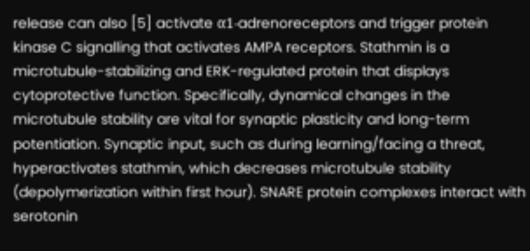release can also [5] activate α1-adrenoreceptors and trigger protein kinase C signalling that activates AMPA receptors. Stathmin is a microtubule-stabilizing and ERK-regulated protein that displays cytoprotective function. Specifically, dynamical changes in the microtubule stability are vital for synaptic plasticity and long-term potentiation. Synaptic input, such as during learning/facing a threat, hyperactivates stathmin, which decreases microtubule stability (depolymerization within first hour). SNARE protein complexes interact with serotonin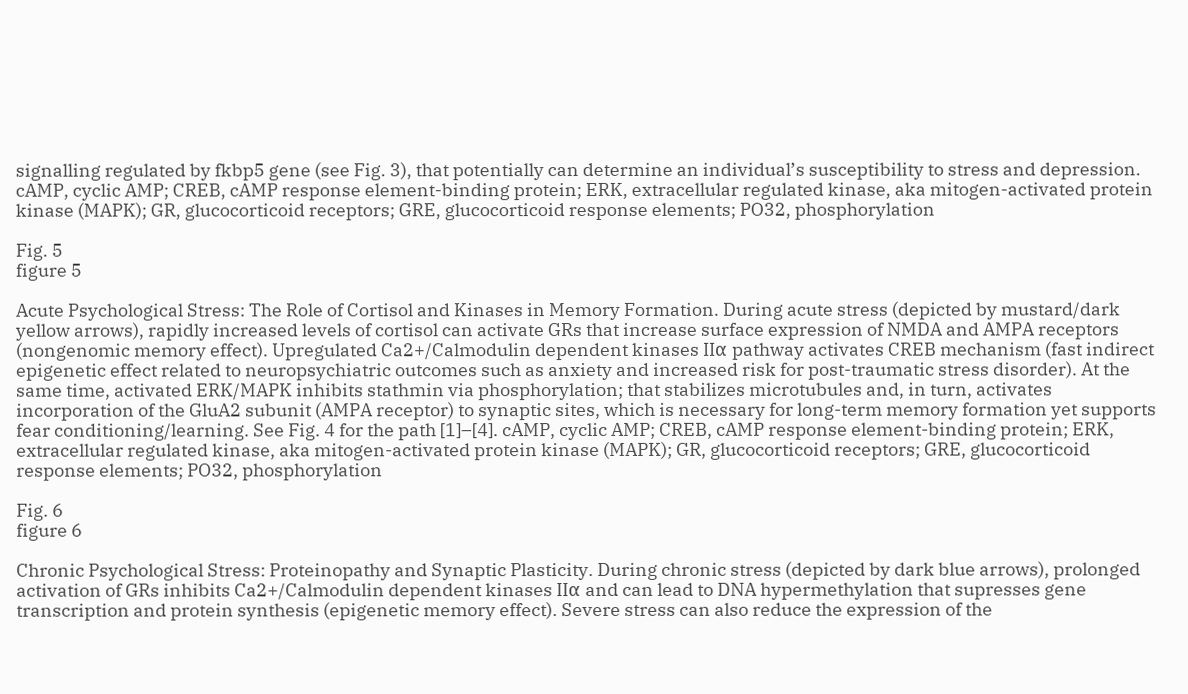signalling regulated by fkbp5 gene (see Fig. 3), that potentially can determine an individual’s susceptibility to stress and depression. cAMP, cyclic AMP; CREB, cAMP response element-binding protein; ERK, extracellular regulated kinase, aka mitogen-activated protein kinase (MAPK); GR, glucocorticoid receptors; GRE, glucocorticoid response elements; PO32, phosphorylation

Fig. 5
figure 5

Acute Psychological Stress: The Role of Cortisol and Kinases in Memory Formation. During acute stress (depicted by mustard/dark yellow arrows), rapidly increased levels of cortisol can activate GRs that increase surface expression of NMDA and AMPA receptors (nongenomic memory effect). Upregulated Ca2+/Calmodulin dependent kinases IIα pathway activates CREB mechanism (fast indirect epigenetic effect related to neuropsychiatric outcomes such as anxiety and increased risk for post-traumatic stress disorder). At the same time, activated ERK/MAPK inhibits stathmin via phosphorylation; that stabilizes microtubules and, in turn, activates incorporation of the GluA2 subunit (AMPA receptor) to synaptic sites, which is necessary for long-term memory formation yet supports fear conditioning/learning. See Fig. 4 for the path [1]–[4]. cAMP, cyclic AMP; CREB, cAMP response element-binding protein; ERK, extracellular regulated kinase, aka mitogen-activated protein kinase (MAPK); GR, glucocorticoid receptors; GRE, glucocorticoid response elements; PO32, phosphorylation

Fig. 6
figure 6

Chronic Psychological Stress: Proteinopathy and Synaptic Plasticity. During chronic stress (depicted by dark blue arrows), prolonged activation of GRs inhibits Ca2+/Calmodulin dependent kinases IIα and can lead to DNA hypermethylation that supresses gene transcription and protein synthesis (epigenetic memory effect). Severe stress can also reduce the expression of the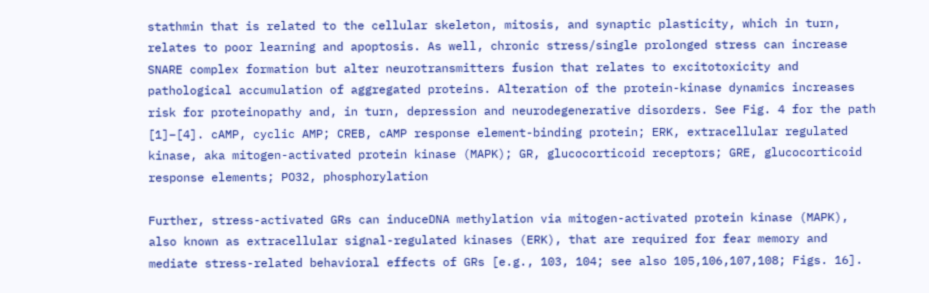stathmin that is related to the cellular skeleton, mitosis, and synaptic plasticity, which in turn, relates to poor learning and apoptosis. As well, chronic stress/single prolonged stress can increase SNARE complex formation but alter neurotransmitters fusion that relates to excitotoxicity and pathological accumulation of aggregated proteins. Alteration of the protein-kinase dynamics increases risk for proteinopathy and, in turn, depression and neurodegenerative disorders. See Fig. 4 for the path [1]–[4]. cAMP, cyclic AMP; CREB, cAMP response element-binding protein; ERK, extracellular regulated kinase, aka mitogen-activated protein kinase (MAPK); GR, glucocorticoid receptors; GRE, glucocorticoid response elements; PO32, phosphorylation

Further, stress-activated GRs can induceDNA methylation via mitogen-activated protein kinase (MAPK), also known as extracellular signal-regulated kinases (ERK), that are required for fear memory and mediate stress-related behavioral effects of GRs [e.g., 103, 104; see also 105,106,107,108; Figs. 16].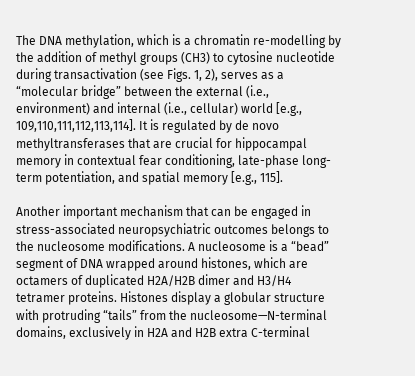The DNA methylation, which is a chromatin re-modelling by the addition of methyl groups (CH3) to cytosine nucleotide during transactivation (see Figs. 1, 2), serves as a “molecular bridge” between the external (i.e., environment) and internal (i.e., cellular) world [e.g., 109,110,111,112,113,114]. It is regulated by de novo methyltransferases that are crucial for hippocampal memory in contextual fear conditioning, late-phase long-term potentiation, and spatial memory [e.g., 115].

Another important mechanism that can be engaged in stress-associated neuropsychiatric outcomes belongs to the nucleosome modifications. A nucleosome is a “bead” segment of DNA wrapped around histones, which are octamers of duplicated H2A/H2B dimer and H3/H4 tetramer proteins. Histones display a globular structure with protruding “tails” from the nucleosome—N-terminal domains, exclusively in H2A and H2B extra C-terminal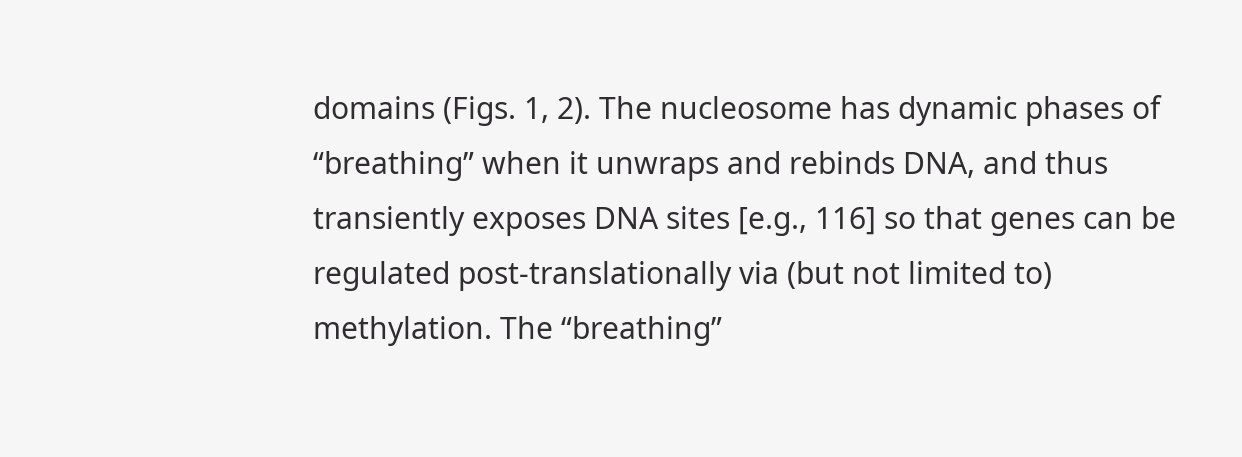domains (Figs. 1, 2). The nucleosome has dynamic phases of “breathing” when it unwraps and rebinds DNA, and thus transiently exposes DNA sites [e.g., 116] so that genes can be regulated post-translationally via (but not limited to) methylation. The “breathing”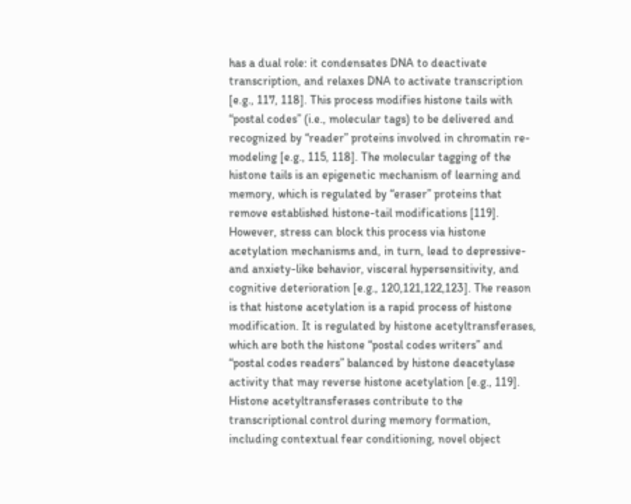has a dual role: it condensates DNA to deactivate transcription, and relaxes DNA to activate transcription [e.g., 117, 118]. This process modifies histone tails with “postal codes” (i.e., molecular tags) to be delivered and recognized by “reader” proteins involved in chromatin re-modeling [e.g., 115, 118]. The molecular tagging of the histone tails is an epigenetic mechanism of learning and memory, which is regulated by “eraser” proteins that remove established histone-tail modifications [119]. However, stress can block this process via histone acetylation mechanisms and, in turn, lead to depressive- and anxiety-like behavior, visceral hypersensitivity, and cognitive deterioration [e.g., 120,121,122,123]. The reason is that histone acetylation is a rapid process of histone modification. It is regulated by histone acetyltransferases, which are both the histone “postal codes writers” and “postal codes readers” balanced by histone deacetylase activity that may reverse histone acetylation [e.g., 119]. Histone acetyltransferases contribute to the transcriptional control during memory formation, including contextual fear conditioning, novel object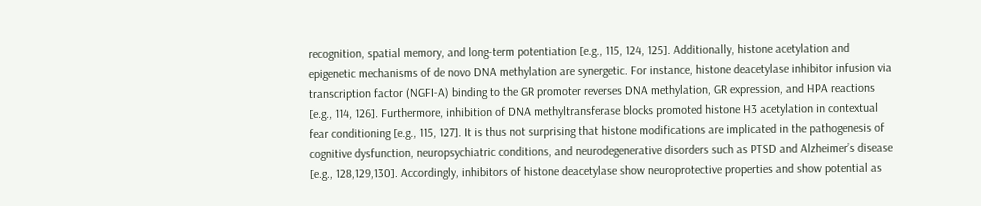recognition, spatial memory, and long-term potentiation [e.g., 115, 124, 125]. Additionally, histone acetylation and epigenetic mechanisms of de novo DNA methylation are synergetic. For instance, histone deacetylase inhibitor infusion via transcription factor (NGFI-A) binding to the GR promoter reverses DNA methylation, GR expression, and HPA reactions [e.g., 114, 126]. Furthermore, inhibition of DNA methyltransferase blocks promoted histone H3 acetylation in contextual fear conditioning [e.g., 115, 127]. It is thus not surprising that histone modifications are implicated in the pathogenesis of cognitive dysfunction, neuropsychiatric conditions, and neurodegenerative disorders such as PTSD and Alzheimer’s disease [e.g., 128,129,130]. Accordingly, inhibitors of histone deacetylase show neuroprotective properties and show potential as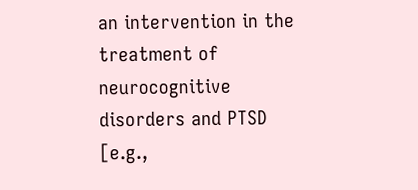an intervention in the treatment of neurocognitive disorders and PTSD [e.g.,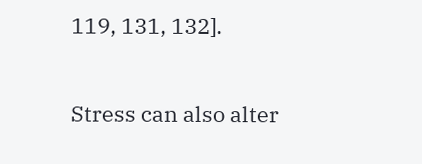119, 131, 132].

Stress can also alter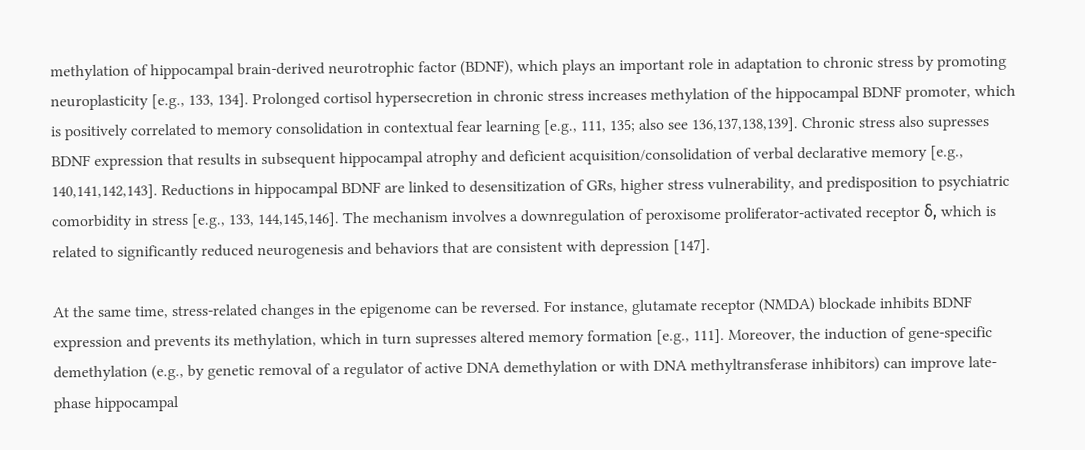methylation of hippocampal brain-derived neurotrophic factor (BDNF), which plays an important role in adaptation to chronic stress by promoting neuroplasticity [e.g., 133, 134]. Prolonged cortisol hypersecretion in chronic stress increases methylation of the hippocampal BDNF promoter, which is positively correlated to memory consolidation in contextual fear learning [e.g., 111, 135; also see 136,137,138,139]. Chronic stress also supresses BDNF expression that results in subsequent hippocampal atrophy and deficient acquisition/consolidation of verbal declarative memory [e.g., 140,141,142,143]. Reductions in hippocampal BDNF are linked to desensitization of GRs, higher stress vulnerability, and predisposition to psychiatric comorbidity in stress [e.g., 133, 144,145,146]. The mechanism involves a downregulation of peroxisome proliferator-activated receptor δ, which is related to significantly reduced neurogenesis and behaviors that are consistent with depression [147].

At the same time, stress-related changes in the epigenome can be reversed. For instance, glutamate receptor (NMDA) blockade inhibits BDNF expression and prevents its methylation, which in turn supresses altered memory formation [e.g., 111]. Moreover, the induction of gene-specific demethylation (e.g., by genetic removal of a regulator of active DNA demethylation or with DNA methyltransferase inhibitors) can improve late-phase hippocampal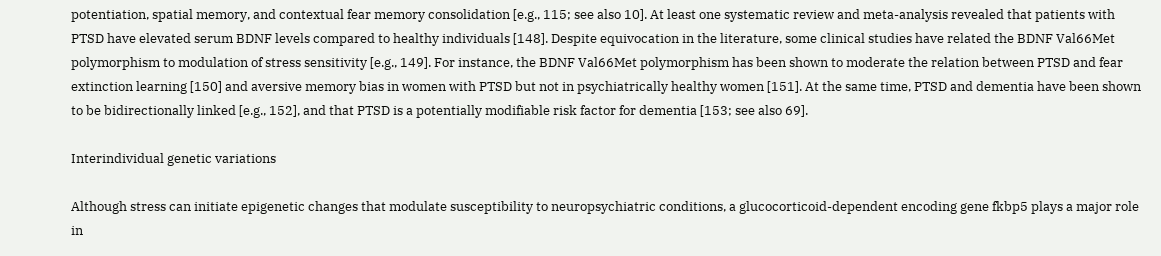potentiation, spatial memory, and contextual fear memory consolidation [e.g., 115; see also 10]. At least one systematic review and meta-analysis revealed that patients with PTSD have elevated serum BDNF levels compared to healthy individuals [148]. Despite equivocation in the literature, some clinical studies have related the BDNF Val66Met polymorphism to modulation of stress sensitivity [e.g., 149]. For instance, the BDNF Val66Met polymorphism has been shown to moderate the relation between PTSD and fear extinction learning [150] and aversive memory bias in women with PTSD but not in psychiatrically healthy women [151]. At the same time, PTSD and dementia have been shown to be bidirectionally linked [e.g., 152], and that PTSD is a potentially modifiable risk factor for dementia [153; see also 69].

Interindividual genetic variations

Although stress can initiate epigenetic changes that modulate susceptibility to neuropsychiatric conditions, a glucocorticoid-dependent encoding gene fkbp5 plays a major role in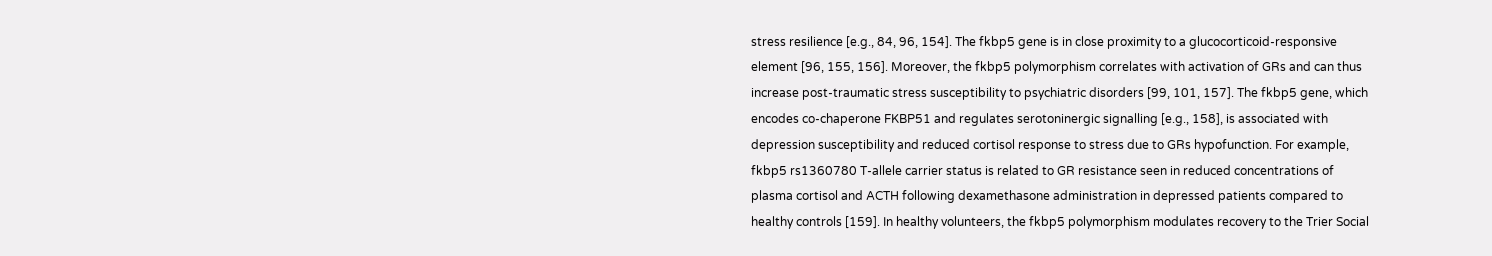stress resilience [e.g., 84, 96, 154]. The fkbp5 gene is in close proximity to a glucocorticoid-responsive element [96, 155, 156]. Moreover, the fkbp5 polymorphism correlates with activation of GRs and can thus increase post-traumatic stress susceptibility to psychiatric disorders [99, 101, 157]. The fkbp5 gene, which encodes co-chaperone FKBP51 and regulates serotoninergic signalling [e.g., 158], is associated with depression susceptibility and reduced cortisol response to stress due to GRs hypofunction. For example, fkbp5 rs1360780 T‐allele carrier status is related to GR resistance seen in reduced concentrations of plasma cortisol and ACTH following dexamethasone administration in depressed patients compared to healthy controls [159]. In healthy volunteers, the fkbp5 polymorphism modulates recovery to the Trier Social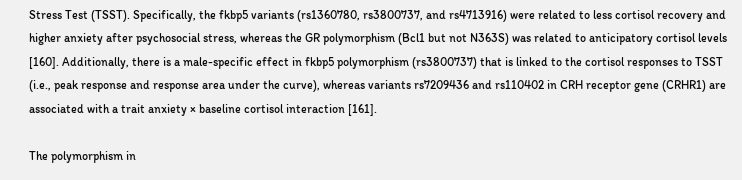Stress Test (TSST). Specifically, the fkbp5 variants (rs1360780, rs3800737, and rs4713916) were related to less cortisol recovery and higher anxiety after psychosocial stress, whereas the GR polymorphism (Bcl1 but not N363S) was related to anticipatory cortisol levels [160]. Additionally, there is a male-specific effect in fkbp5 polymorphism (rs3800737) that is linked to the cortisol responses to TSST (i.e., peak response and response area under the curve), whereas variants rs7209436 and rs110402 in CRH receptor gene (CRHR1) are associated with a trait anxiety × baseline cortisol interaction [161].

The polymorphism in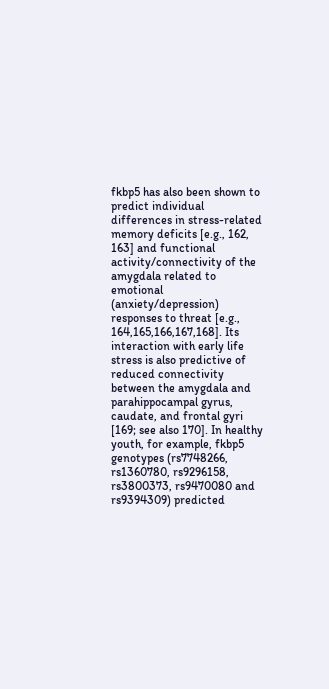fkbp5 has also been shown to predict individual differences in stress-related memory deficits [e.g., 162, 163] and functional activity/connectivity of the amygdala related to emotional (anxiety/depression) responses to threat [e.g., 164,165,166,167,168]. Its interaction with early life stress is also predictive of reduced connectivity between the amygdala and parahippocampal gyrus, caudate, and frontal gyri [169; see also 170]. In healthy youth, for example, fkbp5 genotypes (rs7748266, rs1360780, rs9296158, rs3800373, rs9470080 and rs9394309) predicted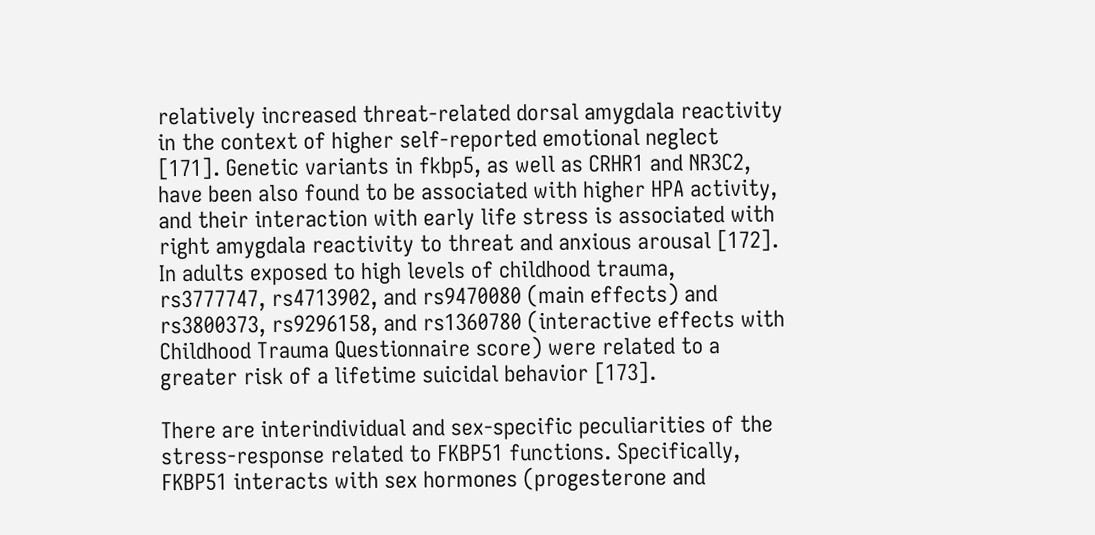relatively increased threat-related dorsal amygdala reactivity in the context of higher self-reported emotional neglect [171]. Genetic variants in fkbp5, as well as CRHR1 and NR3C2, have been also found to be associated with higher HPA activity, and their interaction with early life stress is associated with right amygdala reactivity to threat and anxious arousal [172]. In adults exposed to high levels of childhood trauma, rs3777747, rs4713902, and rs9470080 (main effects) and rs3800373, rs9296158, and rs1360780 (interactive effects with Childhood Trauma Questionnaire score) were related to a greater risk of a lifetime suicidal behavior [173].

There are interindividual and sex-specific peculiarities of the stress-response related to FKBP51 functions. Specifically, FKBP51 interacts with sex hormones (progesterone and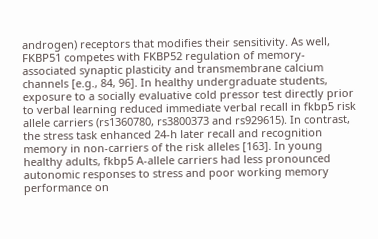androgen) receptors that modifies their sensitivity. As well, FKBP51 competes with FKBP52 regulation of memory-associated synaptic plasticity and transmembrane calcium channels [e.g., 84, 96]. In healthy undergraduate students, exposure to a socially evaluative cold pressor test directly prior to verbal learning reduced immediate verbal recall in fkbp5 risk allele carriers (rs1360780, rs3800373 and rs929615). In contrast, the stress task enhanced 24-h later recall and recognition memory in non-carriers of the risk alleles [163]. In young healthy adults, fkbp5 A-allele carriers had less pronounced autonomic responses to stress and poor working memory performance on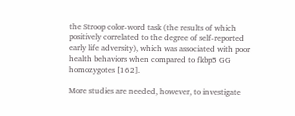the Stroop color-word task (the results of which positively correlated to the degree of self-reported early life adversity), which was associated with poor health behaviors when compared to fkbp5 GG homozygotes [162].

More studies are needed, however, to investigate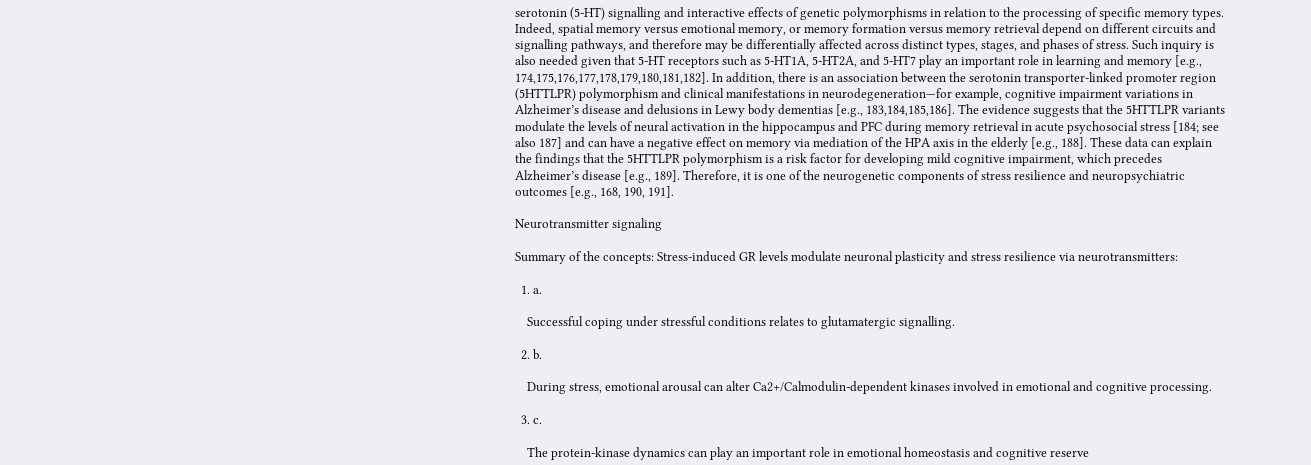serotonin (5-HT) signalling and interactive effects of genetic polymorphisms in relation to the processing of specific memory types. Indeed, spatial memory versus emotional memory, or memory formation versus memory retrieval depend on different circuits and signalling pathways, and therefore may be differentially affected across distinct types, stages, and phases of stress. Such inquiry is also needed given that 5-HT receptors such as 5-HT1A, 5-HT2A, and 5-HT7 play an important role in learning and memory [e.g., 174,175,176,177,178,179,180,181,182]. In addition, there is an association between the serotonin transporter-linked promoter region (5HTTLPR) polymorphism and clinical manifestations in neurodegeneration—for example, cognitive impairment variations in Alzheimer’s disease and delusions in Lewy body dementias [e.g., 183,184,185,186]. The evidence suggests that the 5HTTLPR variants modulate the levels of neural activation in the hippocampus and PFC during memory retrieval in acute psychosocial stress [184; see also 187] and can have a negative effect on memory via mediation of the HPA axis in the elderly [e.g., 188]. These data can explain the findings that the 5HTTLPR polymorphism is a risk factor for developing mild cognitive impairment, which precedes Alzheimer’s disease [e.g., 189]. Therefore, it is one of the neurogenetic components of stress resilience and neuropsychiatric outcomes [e.g., 168, 190, 191].

Neurotransmitter signaling

Summary of the concepts: Stress-induced GR levels modulate neuronal plasticity and stress resilience via neurotransmitters:

  1. a.

    Successful coping under stressful conditions relates to glutamatergic signalling.

  2. b.

    During stress, emotional arousal can alter Ca2+/Calmodulin-dependent kinases involved in emotional and cognitive processing.

  3. c.

    The protein-kinase dynamics can play an important role in emotional homeostasis and cognitive reserve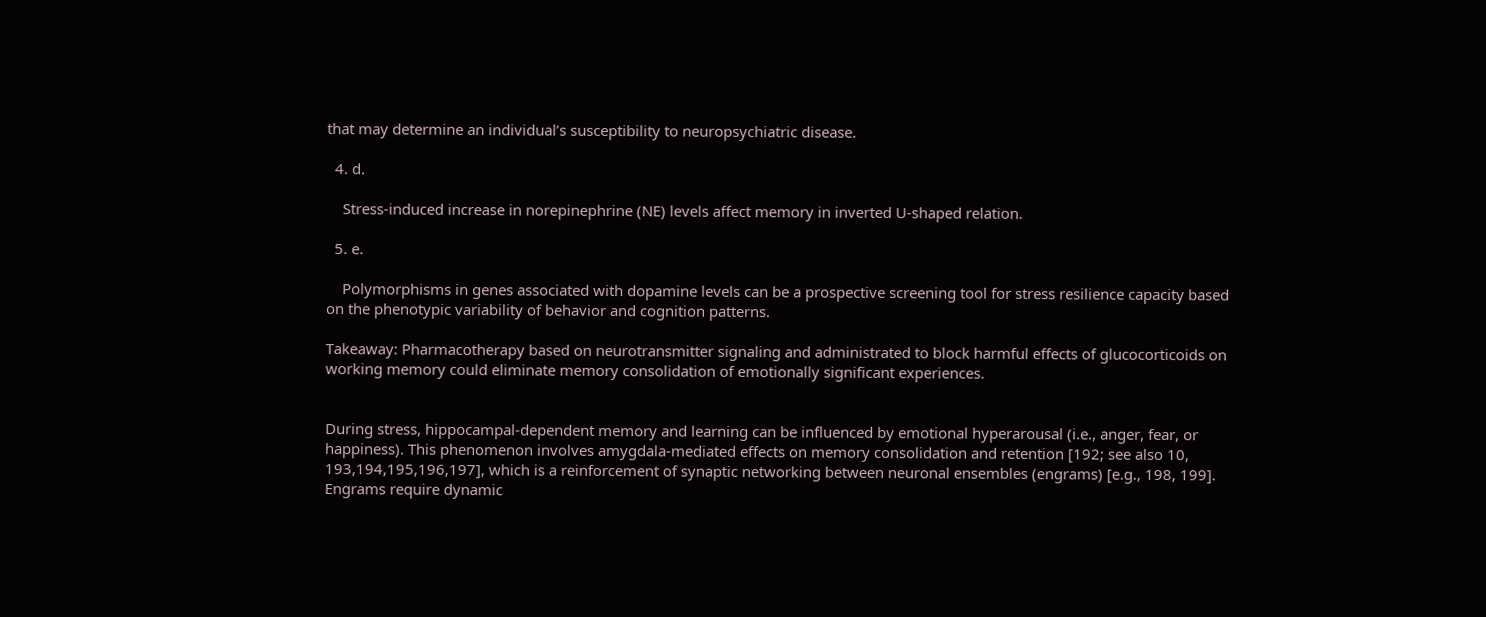that may determine an individual’s susceptibility to neuropsychiatric disease.

  4. d.

    Stress-induced increase in norepinephrine (NE) levels affect memory in inverted U-shaped relation.

  5. e.

    Polymorphisms in genes associated with dopamine levels can be a prospective screening tool for stress resilience capacity based on the phenotypic variability of behavior and cognition patterns.

Takeaway: Pharmacotherapy based on neurotransmitter signaling and administrated to block harmful effects of glucocorticoids on working memory could eliminate memory consolidation of emotionally significant experiences.


During stress, hippocampal-dependent memory and learning can be influenced by emotional hyperarousal (i.e., anger, fear, or happiness). This phenomenon involves amygdala-mediated effects on memory consolidation and retention [192; see also 10, 193,194,195,196,197], which is a reinforcement of synaptic networking between neuronal ensembles (engrams) [e.g., 198, 199]. Engrams require dynamic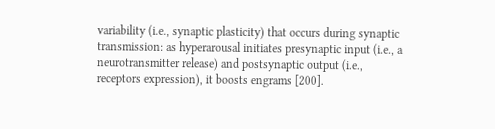variability (i.e., synaptic plasticity) that occurs during synaptic transmission: as hyperarousal initiates presynaptic input (i.e., a neurotransmitter release) and postsynaptic output (i.e., receptors expression), it boosts engrams [200].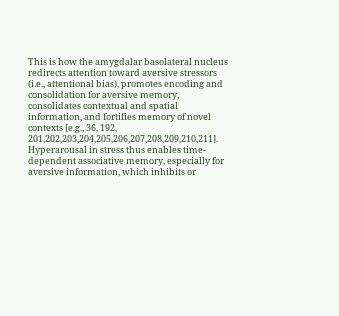This is how the amygdalar basolateral nucleus redirects attention toward aversive stressors (i.e., attentional bias), promotes encoding and consolidation for aversive memory, consolidates contextual and spatial information, and fortifies memory of novel contexts [e.g., 36, 192, 201,202,203,204,205,206,207,208,209,210,211]. Hyperarousal in stress thus enables time-dependent associative memory, especially for aversive information, which inhibits or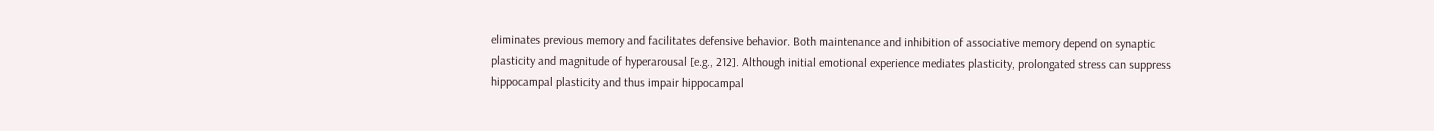eliminates previous memory and facilitates defensive behavior. Both maintenance and inhibition of associative memory depend on synaptic plasticity and magnitude of hyperarousal [e.g., 212]. Although initial emotional experience mediates plasticity, prolongated stress can suppress hippocampal plasticity and thus impair hippocampal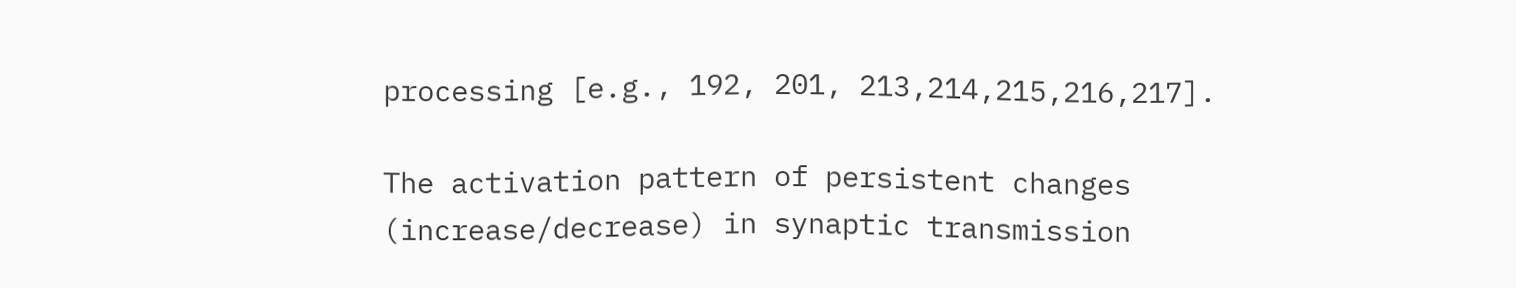processing [e.g., 192, 201, 213,214,215,216,217].

The activation pattern of persistent changes (increase/decrease) in synaptic transmission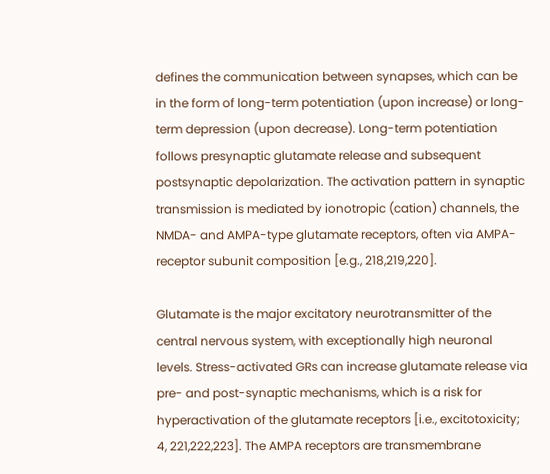defines the communication between synapses, which can be in the form of long-term potentiation (upon increase) or long-term depression (upon decrease). Long-term potentiation follows presynaptic glutamate release and subsequent postsynaptic depolarization. The activation pattern in synaptic transmission is mediated by ionotropic (cation) channels, the NMDA- and AMPA-type glutamate receptors, often via AMPA-receptor subunit composition [e.g., 218,219,220].

Glutamate is the major excitatory neurotransmitter of the central nervous system, with exceptionally high neuronal levels. Stress-activated GRs can increase glutamate release via pre- and post-synaptic mechanisms, which is a risk for hyperactivation of the glutamate receptors [i.e., excitotoxicity; 4, 221,222,223]. The AMPA receptors are transmembrane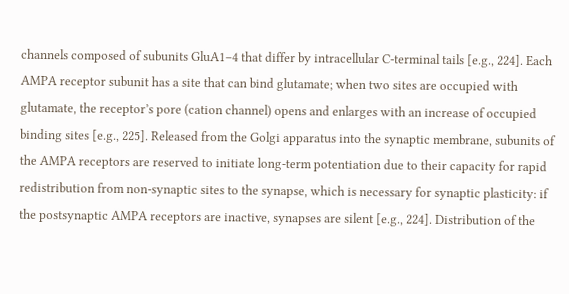channels composed of subunits GluA1–4 that differ by intracellular C-terminal tails [e.g., 224]. Each AMPA receptor subunit has a site that can bind glutamate; when two sites are occupied with glutamate, the receptor’s pore (cation channel) opens and enlarges with an increase of occupied binding sites [e.g., 225]. Released from the Golgi apparatus into the synaptic membrane, subunits of the AMPA receptors are reserved to initiate long-term potentiation due to their capacity for rapid redistribution from non-synaptic sites to the synapse, which is necessary for synaptic plasticity: if the postsynaptic AMPA receptors are inactive, synapses are silent [e.g., 224]. Distribution of the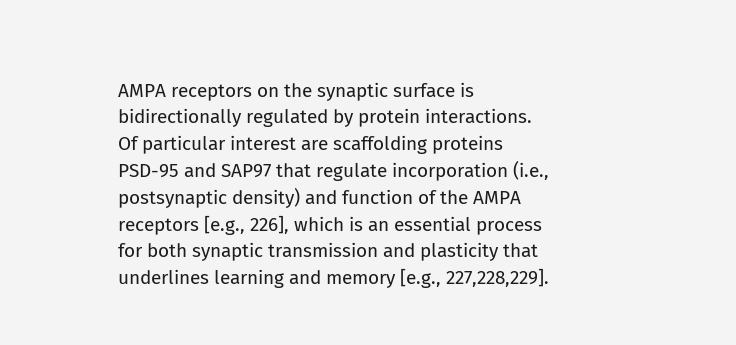AMPA receptors on the synaptic surface is bidirectionally regulated by protein interactions. Of particular interest are scaffolding proteins PSD-95 and SAP97 that regulate incorporation (i.e., postsynaptic density) and function of the AMPA receptors [e.g., 226], which is an essential process for both synaptic transmission and plasticity that underlines learning and memory [e.g., 227,228,229].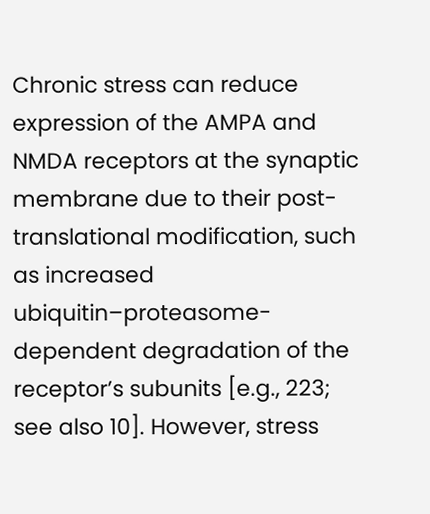Chronic stress can reduce expression of the AMPA and NMDA receptors at the synaptic membrane due to their post-translational modification, such as increased ubiquitin–proteasome-dependent degradation of the receptor’s subunits [e.g., 223; see also 10]. However, stress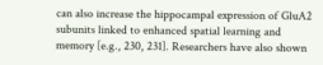can also increase the hippocampal expression of GluA2 subunits linked to enhanced spatial learning and memory [e.g., 230, 231]. Researchers have also shown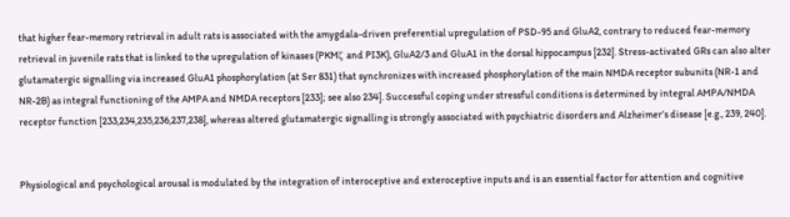that higher fear-memory retrieval in adult rats is associated with the amygdala-driven preferential upregulation of PSD-95 and GluA2, contrary to reduced fear-memory retrieval in juvenile rats that is linked to the upregulation of kinases (PKMζ and PI3K), GluA2/3 and GluA1 in the dorsal hippocampus [232]. Stress-activated GRs can also alter glutamatergic signalling via increased GluA1 phosphorylation (at Ser 831) that synchronizes with increased phosphorylation of the main NMDA receptor subunits (NR-1 and NR-2B) as integral functioning of the AMPA and NMDA receptors [233]; see also 234]. Successful coping under stressful conditions is determined by integral AMPA/NMDA receptor function [233,234,235,236,237,238], whereas altered glutamatergic signalling is strongly associated with psychiatric disorders and Alzheimer’s disease [e.g., 239, 240].


Physiological and psychological arousal is modulated by the integration of interoceptive and exteroceptive inputs and is an essential factor for attention and cognitive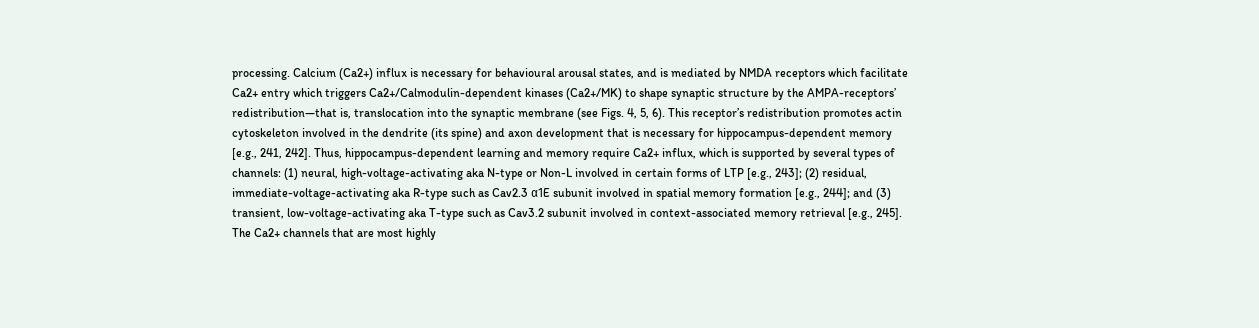processing. Calcium (Ca2+) influx is necessary for behavioural arousal states, and is mediated by NMDA receptors which facilitate Ca2+ entry which triggers Ca2+/Calmodulin-dependent kinases (Ca2+/MK) to shape synaptic structure by the AMPA-receptors’ redistribution—that is, translocation into the synaptic membrane (see Figs. 4, 5, 6). This receptor’s redistribution promotes actin cytoskeleton involved in the dendrite (its spine) and axon development that is necessary for hippocampus-dependent memory [e.g., 241, 242]. Thus, hippocampus-dependent learning and memory require Ca2+ influx, which is supported by several types of channels: (1) neural, high-voltage-activating aka N-type or Non-L involved in certain forms of LTP [e.g., 243]; (2) residual, immediate-voltage-activating aka R-type such as Cav2.3 α1E subunit involved in spatial memory formation [e.g., 244]; and (3) transient, low-voltage-activating aka T-type such as Cav3.2 subunit involved in context-associated memory retrieval [e.g., 245]. The Ca2+ channels that are most highly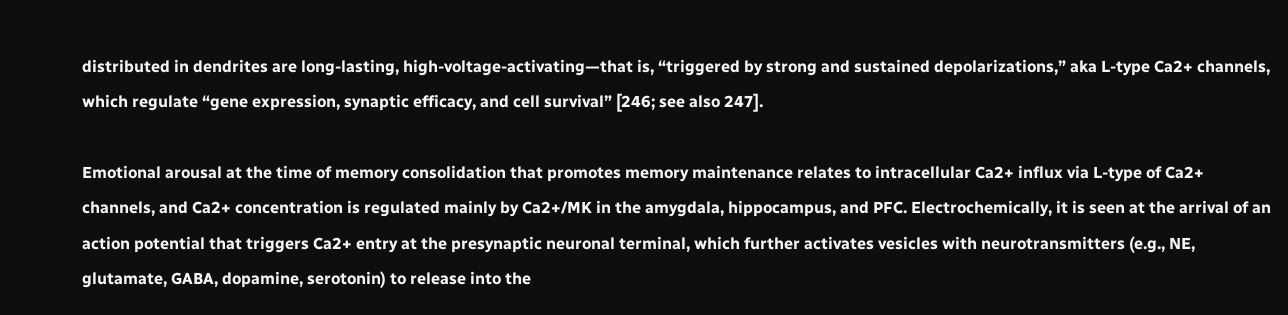distributed in dendrites are long-lasting, high-voltage-activating—that is, “triggered by strong and sustained depolarizations,” aka L-type Ca2+ channels, which regulate “gene expression, synaptic efficacy, and cell survival” [246; see also 247].

Emotional arousal at the time of memory consolidation that promotes memory maintenance relates to intracellular Ca2+ influx via L-type of Ca2+ channels, and Ca2+ concentration is regulated mainly by Ca2+/MK in the amygdala, hippocampus, and PFC. Electrochemically, it is seen at the arrival of an action potential that triggers Ca2+ entry at the presynaptic neuronal terminal, which further activates vesicles with neurotransmitters (e.g., NE, glutamate, GABA, dopamine, serotonin) to release into the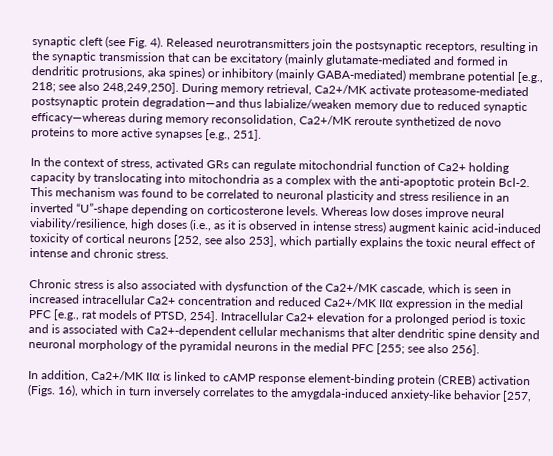synaptic cleft (see Fig. 4). Released neurotransmitters join the postsynaptic receptors, resulting in the synaptic transmission that can be excitatory (mainly glutamate-mediated and formed in dendritic protrusions, aka spines) or inhibitory (mainly GABA-mediated) membrane potential [e.g., 218; see also 248,249,250]. During memory retrieval, Ca2+/MK activate proteasome-mediated postsynaptic protein degradation—and thus labialize/weaken memory due to reduced synaptic efficacy—whereas during memory reconsolidation, Ca2+/MK reroute synthetized de novo proteins to more active synapses [e.g., 251].

In the context of stress, activated GRs can regulate mitochondrial function of Ca2+ holding capacity by translocating into mitochondria as a complex with the anti-apoptotic protein Bcl-2. This mechanism was found to be correlated to neuronal plasticity and stress resilience in an inverted “U”-shape depending on corticosterone levels. Whereas low doses improve neural viability/resilience, high doses (i.e., as it is observed in intense stress) augment kainic acid-induced toxicity of cortical neurons [252, see also 253], which partially explains the toxic neural effect of intense and chronic stress.

Chronic stress is also associated with dysfunction of the Ca2+/MK cascade, which is seen in increased intracellular Ca2+ concentration and reduced Ca2+/MK IIα expression in the medial PFC [e.g., rat models of PTSD, 254]. Intracellular Ca2+ elevation for a prolonged period is toxic and is associated with Ca2+-dependent cellular mechanisms that alter dendritic spine density and neuronal morphology of the pyramidal neurons in the medial PFC [255; see also 256].

In addition, Ca2+/MK IIα is linked to cAMP response element-binding protein (CREB) activation (Figs. 16), which in turn inversely correlates to the amygdala-induced anxiety-like behavior [257,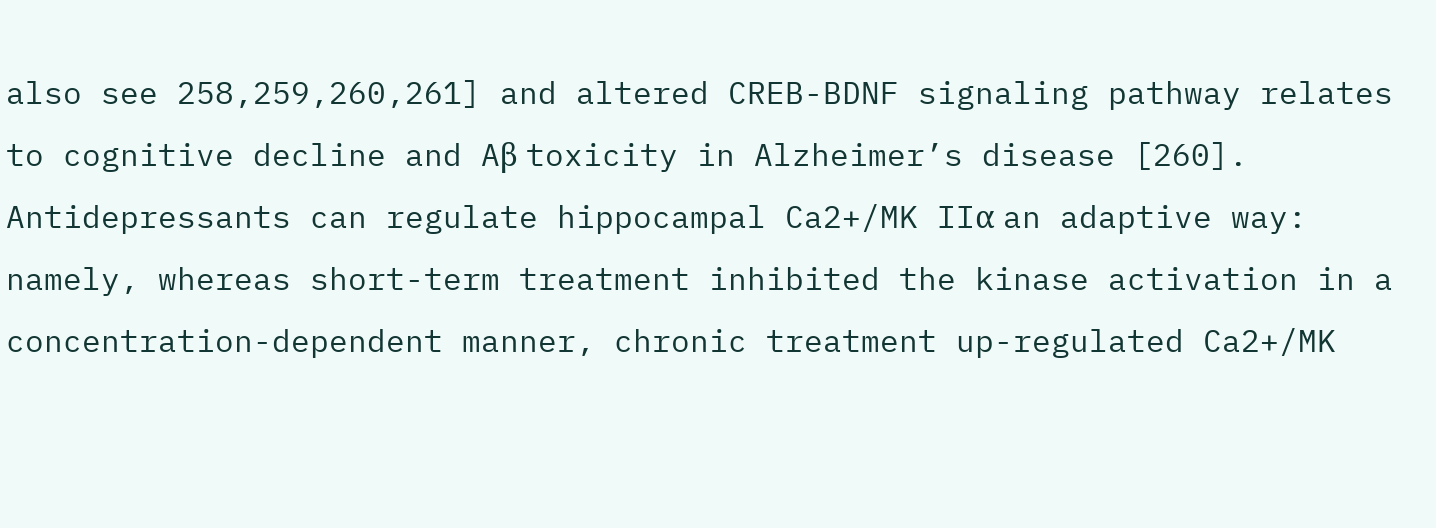also see 258,259,260,261] and altered CREB-BDNF signaling pathway relates to cognitive decline and Aβ toxicity in Alzheimer’s disease [260]. Antidepressants can regulate hippocampal Ca2+/MK IIα an adaptive way: namely, whereas short-term treatment inhibited the kinase activation in a concentration-dependent manner, chronic treatment up-regulated Ca2+/MK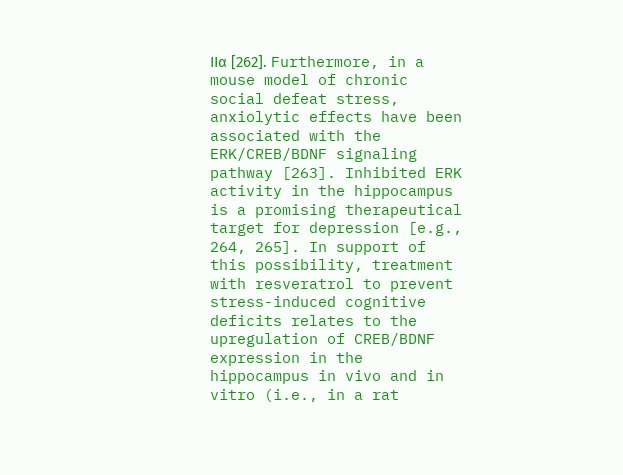IIα [262]. Furthermore, in a mouse model of chronic social defeat stress, anxiolytic effects have been associated with the ERK/CREB/BDNF signaling pathway [263]. Inhibited ERK activity in the hippocampus is a promising therapeutical target for depression [e.g., 264, 265]. In support of this possibility, treatment with resveratrol to prevent stress-induced cognitive deficits relates to the upregulation of CREB/BDNF expression in the hippocampus in vivo and in vitro (i.e., in a rat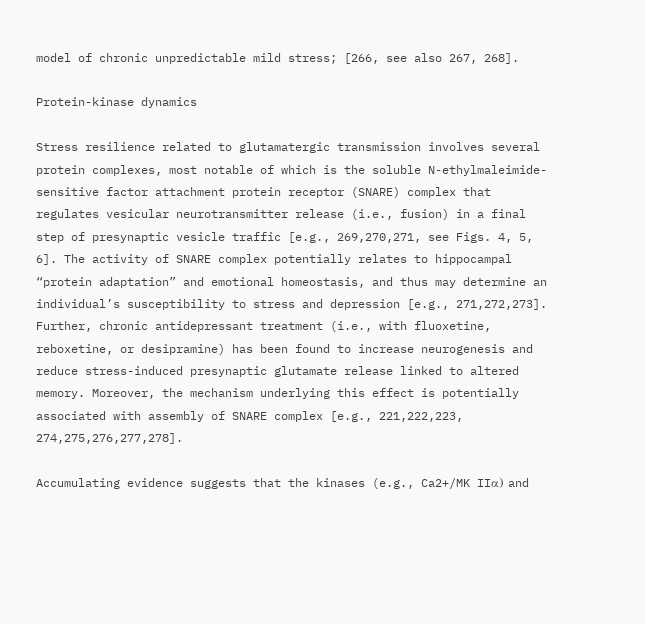model of chronic unpredictable mild stress; [266, see also 267, 268].

Protein-kinase dynamics

Stress resilience related to glutamatergic transmission involves several protein complexes, most notable of which is the soluble N-ethylmaleimide-sensitive factor attachment protein receptor (SNARE) complex that regulates vesicular neurotransmitter release (i.e., fusion) in a final step of presynaptic vesicle traffic [e.g., 269,270,271, see Figs. 4, 5, 6]. The activity of SNARE complex potentially relates to hippocampal “protein adaptation” and emotional homeostasis, and thus may determine an individual’s susceptibility to stress and depression [e.g., 271,272,273]. Further, chronic antidepressant treatment (i.e., with fluoxetine, reboxetine, or desipramine) has been found to increase neurogenesis and reduce stress-induced presynaptic glutamate release linked to altered memory. Moreover, the mechanism underlying this effect is potentially associated with assembly of SNARE complex [e.g., 221,222,223, 274,275,276,277,278].

Accumulating evidence suggests that the kinases (e.g., Ca2+/MK IIα) and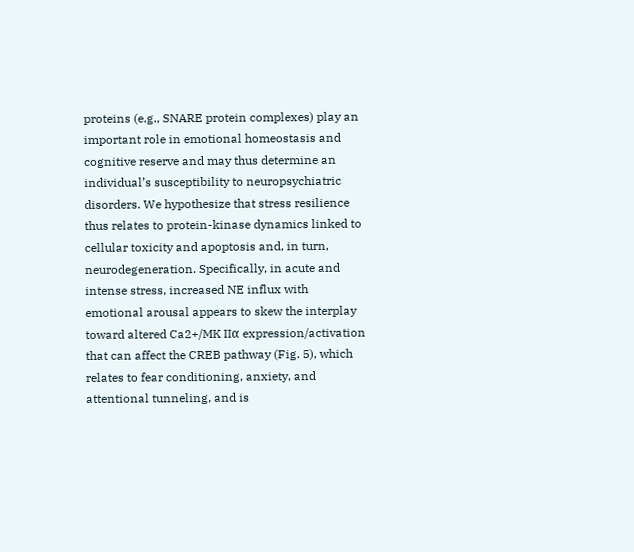proteins (e.g., SNARE protein complexes) play an important role in emotional homeostasis and cognitive reserve and may thus determine an individual’s susceptibility to neuropsychiatric disorders. We hypothesize that stress resilience thus relates to protein-kinase dynamics linked to cellular toxicity and apoptosis and, in turn, neurodegeneration. Specifically, in acute and intense stress, increased NE influx with emotional arousal appears to skew the interplay toward altered Ca2+/MK IIα expression/activation that can affect the CREB pathway (Fig. 5), which relates to fear conditioning, anxiety, and attentional tunneling, and is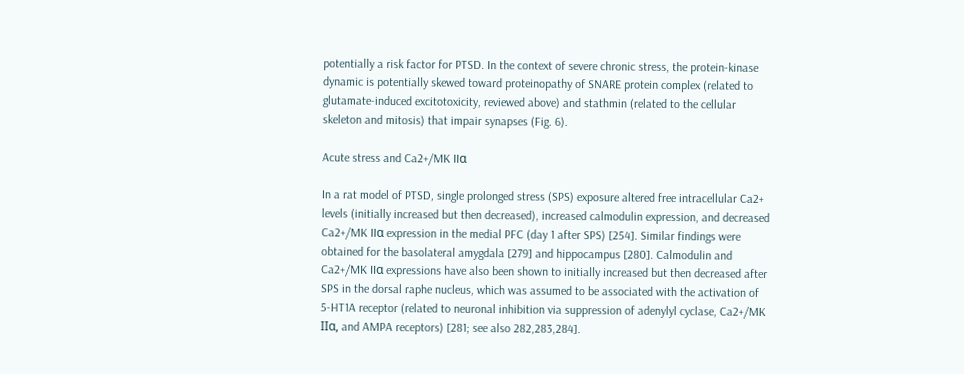potentially a risk factor for PTSD. In the context of severe chronic stress, the protein-kinase dynamic is potentially skewed toward proteinopathy of SNARE protein complex (related to glutamate-induced excitotoxicity, reviewed above) and stathmin (related to the cellular skeleton and mitosis) that impair synapses (Fig. 6).

Acute stress and Ca2+/MK IIα

In a rat model of PTSD, single prolonged stress (SPS) exposure altered free intracellular Ca2+ levels (initially increased but then decreased), increased calmodulin expression, and decreased Ca2+/MK IIα expression in the medial PFC (day 1 after SPS) [254]. Similar findings were obtained for the basolateral amygdala [279] and hippocampus [280]. Calmodulin and Ca2+/MK IIα expressions have also been shown to initially increased but then decreased after SPS in the dorsal raphe nucleus, which was assumed to be associated with the activation of 5-HT1A receptor (related to neuronal inhibition via suppression of adenylyl cyclase, Ca2+/MK IIα, and AMPA receptors) [281; see also 282,283,284].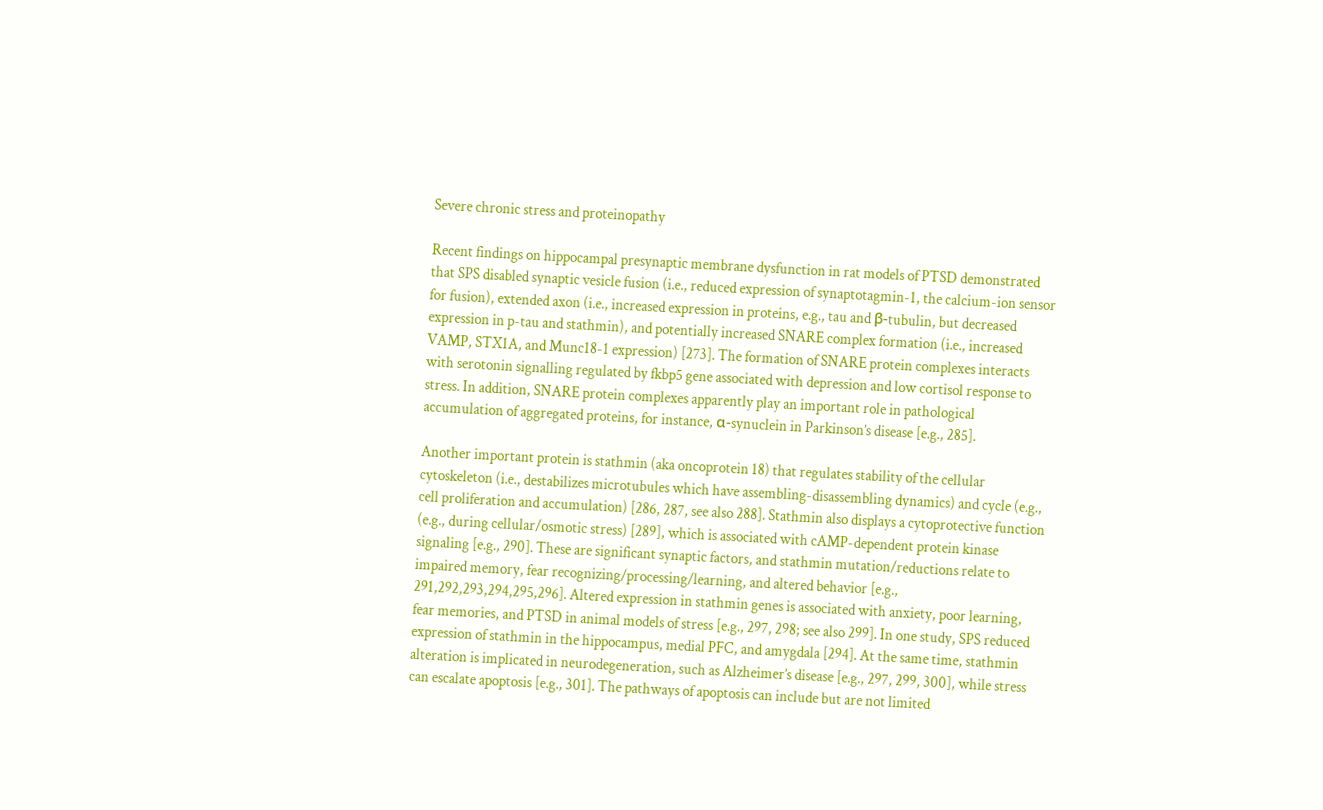Severe chronic stress and proteinopathy

Recent findings on hippocampal presynaptic membrane dysfunction in rat models of PTSD demonstrated that SPS disabled synaptic vesicle fusion (i.e., reduced expression of synaptotagmin-1, the calcium-ion sensor for fusion), extended axon (i.e., increased expression in proteins, e.g., tau and β-tubulin, but decreased expression in p-tau and stathmin), and potentially increased SNARE complex formation (i.e., increased VAMP, STX1A, and Munc18-1 expression) [273]. The formation of SNARE protein complexes interacts with serotonin signalling regulated by fkbp5 gene associated with depression and low cortisol response to stress. In addition, SNARE protein complexes apparently play an important role in pathological accumulation of aggregated proteins, for instance, α-synuclein in Parkinson’s disease [e.g., 285].

Another important protein is stathmin (aka oncoprotein 18) that regulates stability of the cellular cytoskeleton (i.e., destabilizes microtubules which have assembling-disassembling dynamics) and cycle (e.g., cell proliferation and accumulation) [286, 287, see also 288]. Stathmin also displays a cytoprotective function (e.g., during cellular/osmotic stress) [289], which is associated with cAMP-dependent protein kinase signaling [e.g., 290]. These are significant synaptic factors, and stathmin mutation/reductions relate to impaired memory, fear recognizing/processing/learning, and altered behavior [e.g., 291,292,293,294,295,296]. Altered expression in stathmin genes is associated with anxiety, poor learning, fear memories, and PTSD in animal models of stress [e.g., 297, 298; see also 299]. In one study, SPS reduced expression of stathmin in the hippocampus, medial PFC, and amygdala [294]. At the same time, stathmin alteration is implicated in neurodegeneration, such as Alzheimer’s disease [e.g., 297, 299, 300], while stress can escalate apoptosis [e.g., 301]. The pathways of apoptosis can include but are not limited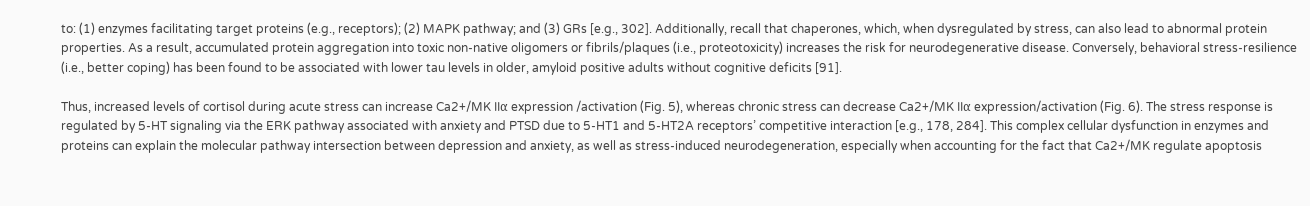to: (1) enzymes facilitating target proteins (e.g., receptors); (2) MAPK pathway; and (3) GRs [e.g., 302]. Additionally, recall that chaperones, which, when dysregulated by stress, can also lead to abnormal protein properties. As a result, accumulated protein aggregation into toxic non-native oligomers or fibrils/plaques (i.e., proteotoxicity) increases the risk for neurodegenerative disease. Conversely, behavioral stress-resilience (i.e., better coping) has been found to be associated with lower tau levels in older, amyloid positive adults without cognitive deficits [91].

Thus, increased levels of cortisol during acute stress can increase Ca2+/MK IIα expression /activation (Fig. 5), whereas chronic stress can decrease Ca2+/MK IIα expression/activation (Fig. 6). The stress response is regulated by 5-HT signaling via the ERK pathway associated with anxiety and PTSD due to 5-HT1 and 5-HT2A receptors’ competitive interaction [e.g., 178, 284]. This complex cellular dysfunction in enzymes and proteins can explain the molecular pathway intersection between depression and anxiety, as well as stress-induced neurodegeneration, especially when accounting for the fact that Ca2+/MK regulate apoptosis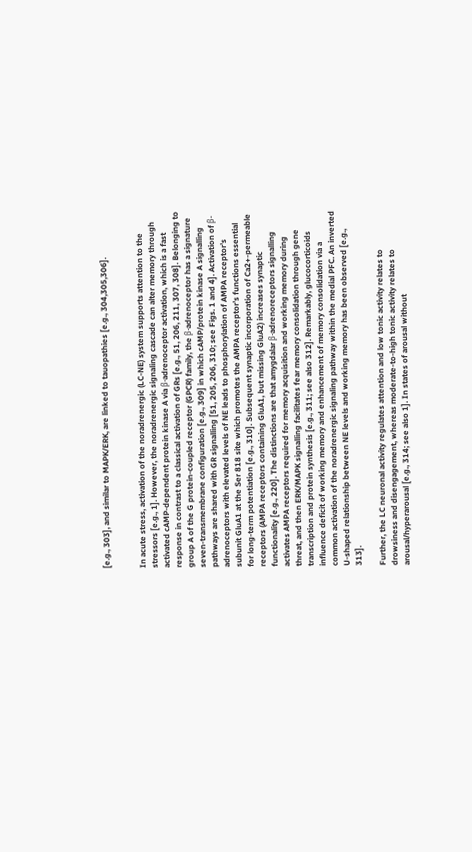[e.g., 303], and similar to MAPK/ERK, are linked to tauopathies [e.g., 304,305,306].


In acute stress, activation of the noradrenergic (LC-NE) system supports attention to the stressors [e.g., 1]. However, the noradrenergic signaling cascade can alter memory through activated cAMP-dependent protein kinase A via β-adrenoceptor activation, which is a fast response in contrast to a classical activation of GRs [e.g., 51, 206, 211, 307, 308]. Belonging to group A of the G protein-coupled receptor (GPCR) family, the β-adrenoceptor has a signature seven-transmembrane configuration [e.g., 309] in which cAMP/protein kinase A signalling pathways are shared with GR signalling [51, 205, 206, 310; see Figs. 1 and 4]. Activation of β-adrenoceptors with elevated levels of NE leads to phosphorylation of AMPA receptor’s subunit GluA1 at the Ser 818 site which promotes the AMPA receptor’s functions essential for long-term potentiation [e.g., 310]. Subsequent synaptic incorporation of Ca2+-permeable receptors (AMPA receptors containing GluA1, but missing GluA2) increases synaptic functionality [e.g., 220]. The distinctions are that amygdalar β-adrenoreceptors signalling activates AMPA receptors required for memory acquisition and working memory during threat, and then ERK/MAPK signalling facilitates fear memory consolidation through gene transcription and protein synthesis [e.g., 311; see also 312]. Remarkably, glucocorticoids influence deficit of working memory and enhancement of memory consolidation via a common activation of the noradrenergic signaling pathway within the medial PFC. An inverted U-shaped relationship between NE levels and working memory has been observed [e.g., 313].

Further, the LC neuronal activity regulates attention and low tonic activity relates to drowsiness and disengagement, whereas moderate-to-high tonic activity relates to arousal/hyperarousal [e.g., 314; see also 1]. In states of arousal without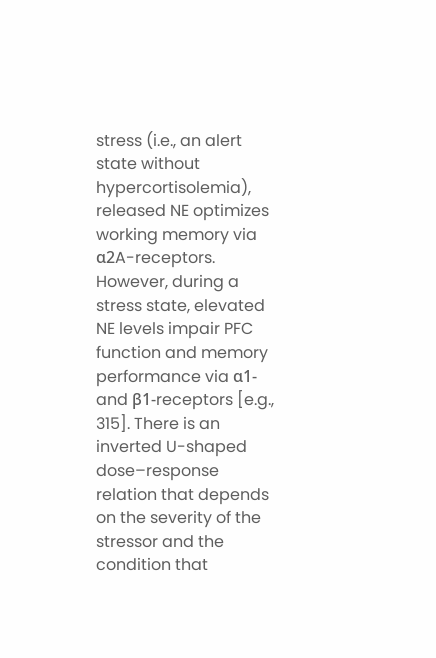stress (i.e., an alert state without hypercortisolemia), released NE optimizes working memory via α2A-receptors. However, during a stress state, elevated NE levels impair PFC function and memory performance via α1- and β1-receptors [e.g., 315]. There is an inverted U-shaped dose–response relation that depends on the severity of the stressor and the condition that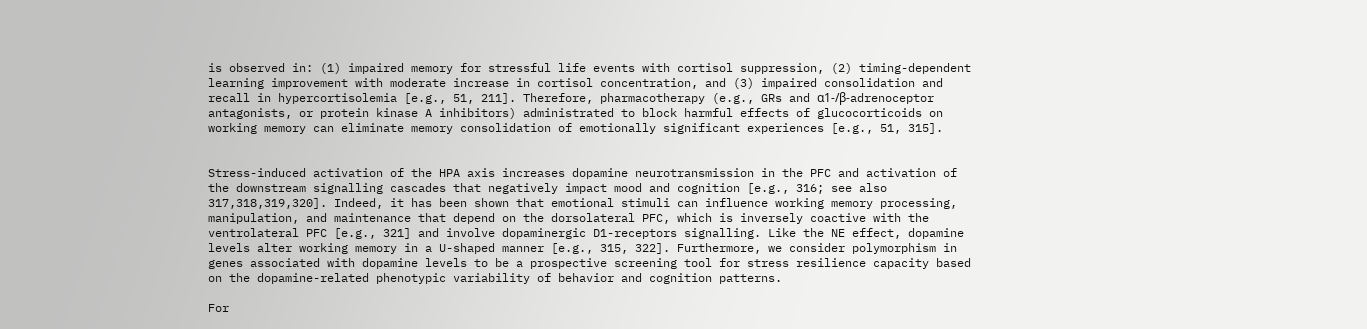is observed in: (1) impaired memory for stressful life events with cortisol suppression, (2) timing-dependent learning improvement with moderate increase in cortisol concentration, and (3) impaired consolidation and recall in hypercortisolemia [e.g., 51, 211]. Therefore, pharmacotherapy (e.g., GRs and α1-/β-adrenoceptor antagonists, or protein kinase A inhibitors) administrated to block harmful effects of glucocorticoids on working memory can eliminate memory consolidation of emotionally significant experiences [e.g., 51, 315].


Stress-induced activation of the HPA axis increases dopamine neurotransmission in the PFC and activation of the downstream signalling cascades that negatively impact mood and cognition [e.g., 316; see also 317,318,319,320]. Indeed, it has been shown that emotional stimuli can influence working memory processing, manipulation, and maintenance that depend on the dorsolateral PFC, which is inversely coactive with the ventrolateral PFC [e.g., 321] and involve dopaminergic D1-receptors signalling. Like the NE effect, dopamine levels alter working memory in a U-shaped manner [e.g., 315, 322]. Furthermore, we consider polymorphism in genes associated with dopamine levels to be a prospective screening tool for stress resilience capacity based on the dopamine-related phenotypic variability of behavior and cognition patterns.

For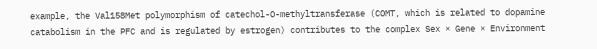example, the Val158Met polymorphism of catechol-O-methyltransferase (COMT, which is related to dopamine catabolism in the PFC and is regulated by estrogen) contributes to the complex Sex × Gene × Environment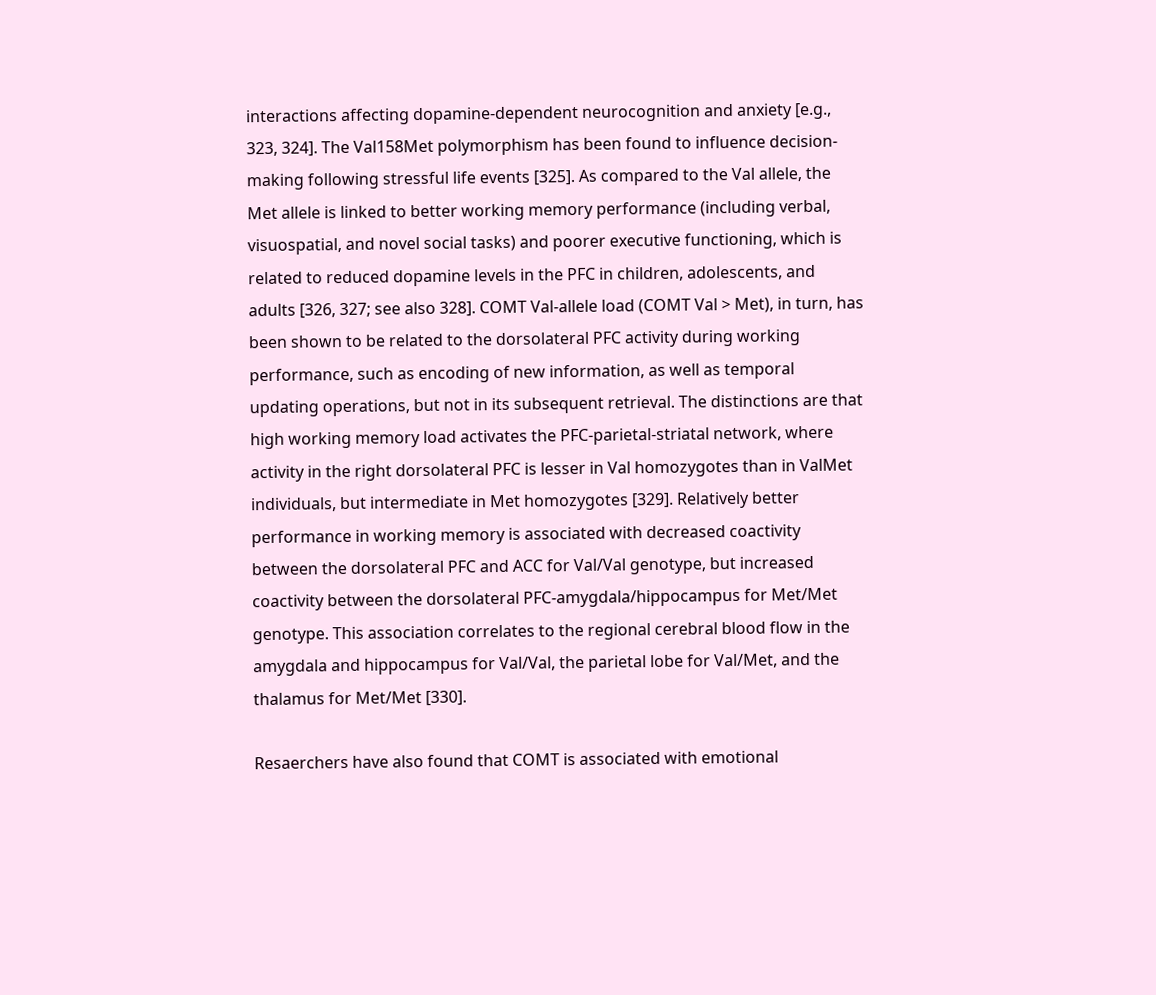interactions affecting dopamine-dependent neurocognition and anxiety [e.g., 323, 324]. The Val158Met polymorphism has been found to influence decision-making following stressful life events [325]. As compared to the Val allele, the Met allele is linked to better working memory performance (including verbal, visuospatial, and novel social tasks) and poorer executive functioning, which is related to reduced dopamine levels in the PFC in children, adolescents, and adults [326, 327; see also 328]. COMT Val-allele load (COMT Val > Met), in turn, has been shown to be related to the dorsolateral PFC activity during working performance, such as encoding of new information, as well as temporal updating operations, but not in its subsequent retrieval. The distinctions are that high working memory load activates the PFC-parietal-striatal network, where activity in the right dorsolateral PFC is lesser in Val homozygotes than in ValMet individuals, but intermediate in Met homozygotes [329]. Relatively better performance in working memory is associated with decreased coactivity between the dorsolateral PFC and ACC for Val/Val genotype, but increased coactivity between the dorsolateral PFC-amygdala/hippocampus for Met/Met genotype. This association correlates to the regional cerebral blood flow in the amygdala and hippocampus for Val/Val, the parietal lobe for Val/Met, and the thalamus for Met/Met [330].

Resaerchers have also found that COMT is associated with emotional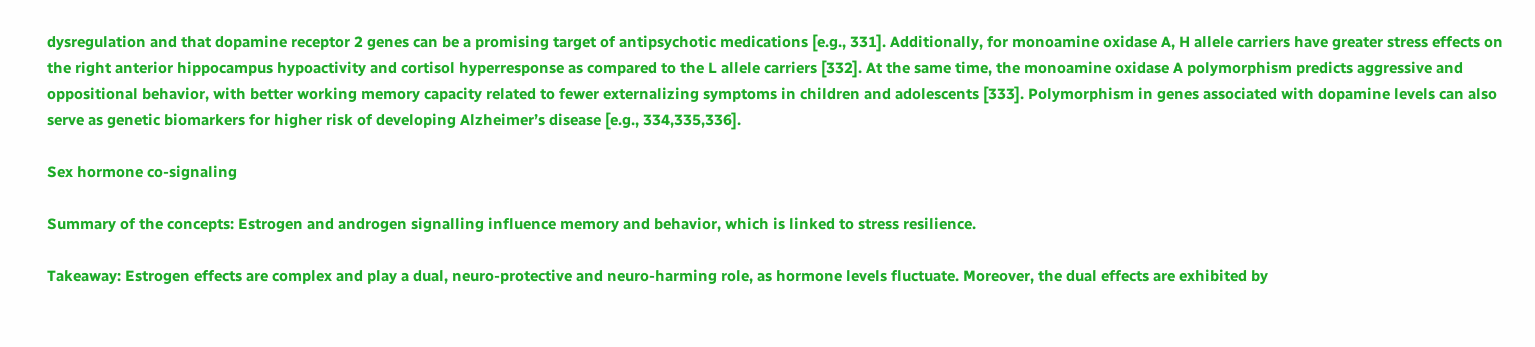dysregulation and that dopamine receptor 2 genes can be a promising target of antipsychotic medications [e.g., 331]. Additionally, for monoamine oxidase A, H allele carriers have greater stress effects on the right anterior hippocampus hypoactivity and cortisol hyperresponse as compared to the L allele carriers [332]. At the same time, the monoamine oxidase A polymorphism predicts aggressive and oppositional behavior, with better working memory capacity related to fewer externalizing symptoms in children and adolescents [333]. Polymorphism in genes associated with dopamine levels can also serve as genetic biomarkers for higher risk of developing Alzheimer’s disease [e.g., 334,335,336].

Sex hormone co-signaling

Summary of the concepts: Estrogen and androgen signalling influence memory and behavior, which is linked to stress resilience.

Takeaway: Estrogen effects are complex and play a dual, neuro-protective and neuro-harming role, as hormone levels fluctuate. Moreover, the dual effects are exhibited by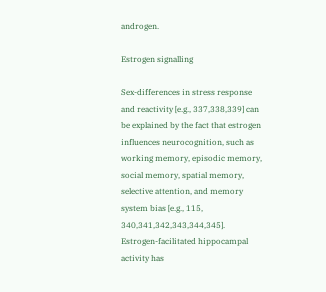androgen.

Estrogen signalling

Sex-differences in stress response and reactivity [e.g., 337,338,339] can be explained by the fact that estrogen influences neurocognition, such as working memory, episodic memory, social memory, spatial memory, selective attention, and memory system bias [e.g., 115, 340,341,342,343,344,345]. Estrogen-facilitated hippocampal activity has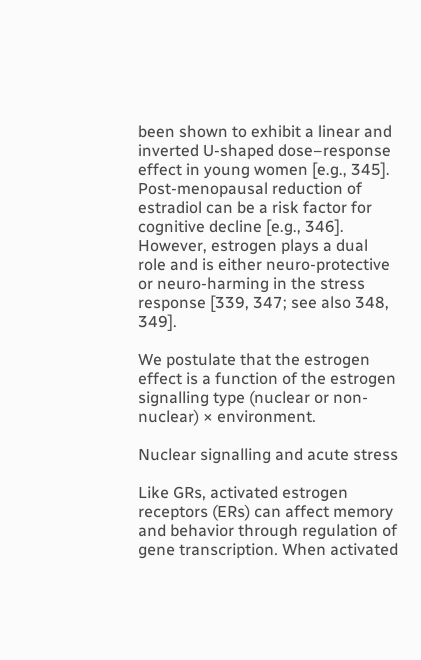been shown to exhibit a linear and inverted U-shaped dose–response effect in young women [e.g., 345]. Post-menopausal reduction of estradiol can be a risk factor for cognitive decline [e.g., 346]. However, estrogen plays a dual role and is either neuro-protective or neuro-harming in the stress response [339, 347; see also 348, 349].

We postulate that the estrogen effect is a function of the estrogen signalling type (nuclear or non-nuclear) × environment.

Nuclear signalling and acute stress

Like GRs, activated estrogen receptors (ERs) can affect memory and behavior through regulation of gene transcription. When activated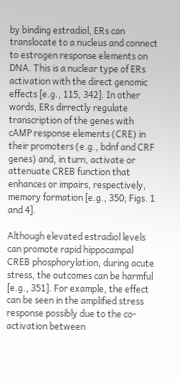by binding estradiol, ERs can translocate to a nucleus and connect to estrogen response elements on DNA. This is a nuclear type of ERs activation with the direct genomic effects [e.g., 115, 342]. In other words, ERs dirrectly regulate transcription of the genes with cAMP response elements (CRE) in their promoters (e.g., bdnf and CRF genes) and, in turn, activate or attenuate CREB function that enhances or impairs, respectively, memory formation [e.g., 350; Figs. 1 and 4].

Although elevated estradiol levels can promote rapid hippocampal CREB phosphorylation, during acute stress, the outcomes can be harmful [e.g., 351]. For example, the effect can be seen in the amplified stress response possibly due to the co-activation between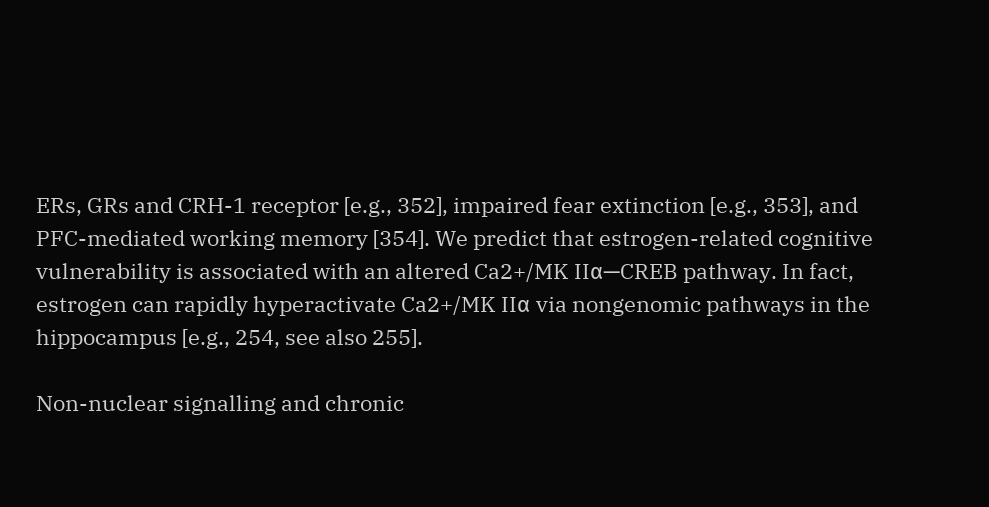ERs, GRs and CRH-1 receptor [e.g., 352], impaired fear extinction [e.g., 353], and PFC-mediated working memory [354]. We predict that estrogen-related cognitive vulnerability is associated with an altered Ca2+/MK IIα—CREB pathway. In fact, estrogen can rapidly hyperactivate Ca2+/MK IIα via nongenomic pathways in the hippocampus [e.g., 254, see also 255].

Non-nuclear signalling and chronic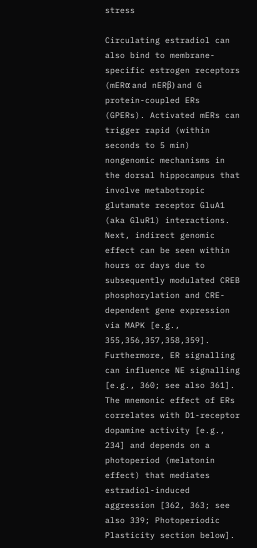stress

Circulating estradiol can also bind to membrane-specific estrogen receptors (mERα and nERβ) and G protein-coupled ERs (GPERs). Activated mERs can trigger rapid (within seconds to 5 min) nongenomic mechanisms in the dorsal hippocampus that involve metabotropic glutamate receptor GluA1 (aka GluR1) interactions. Next, indirect genomic effect can be seen within hours or days due to subsequently modulated CREB phosphorylation and CRE-dependent gene expression via MAPK [e.g., 355,356,357,358,359]. Furthermore, ER signalling can influence NE signalling [e.g., 360; see also 361]. The mnemonic effect of ERs correlates with D1-receptor dopamine activity [e.g., 234] and depends on a photoperiod (melatonin effect) that mediates estradiol-induced aggression [362, 363; see also 339; Photoperiodic Plasticity section below].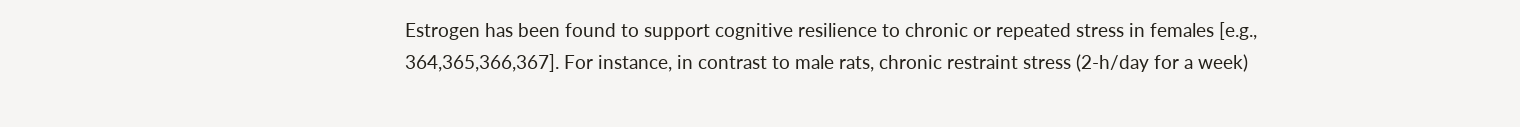Estrogen has been found to support cognitive resilience to chronic or repeated stress in females [e.g., 364,365,366,367]. For instance, in contrast to male rats, chronic restraint stress (2-h/day for a week)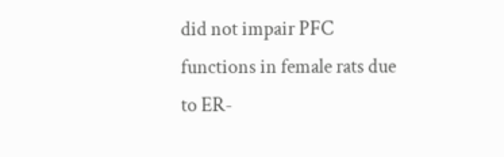did not impair PFC functions in female rats due to ER-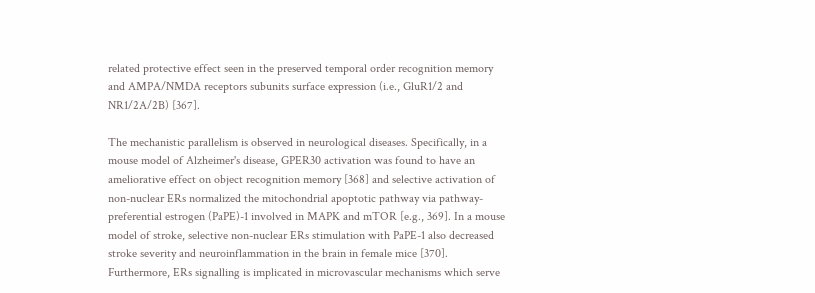related protective effect seen in the preserved temporal order recognition memory and AMPA/NMDA receptors subunits surface expression (i.e., GluR1/2 and NR1/2A/2B) [367].

The mechanistic parallelism is observed in neurological diseases. Specifically, in a mouse model of Alzheimer's disease, GPER30 activation was found to have an ameliorative effect on object recognition memory [368] and selective activation of non-nuclear ERs normalized the mitochondrial apoptotic pathway via pathway-preferential estrogen (PaPE)-1 involved in MAPK and mTOR [e.g., 369]. In a mouse model of stroke, selective non-nuclear ERs stimulation with PaPE-1 also decreased stroke severity and neuroinflammation in the brain in female mice [370]. Furthermore, ERs signalling is implicated in microvascular mechanisms which serve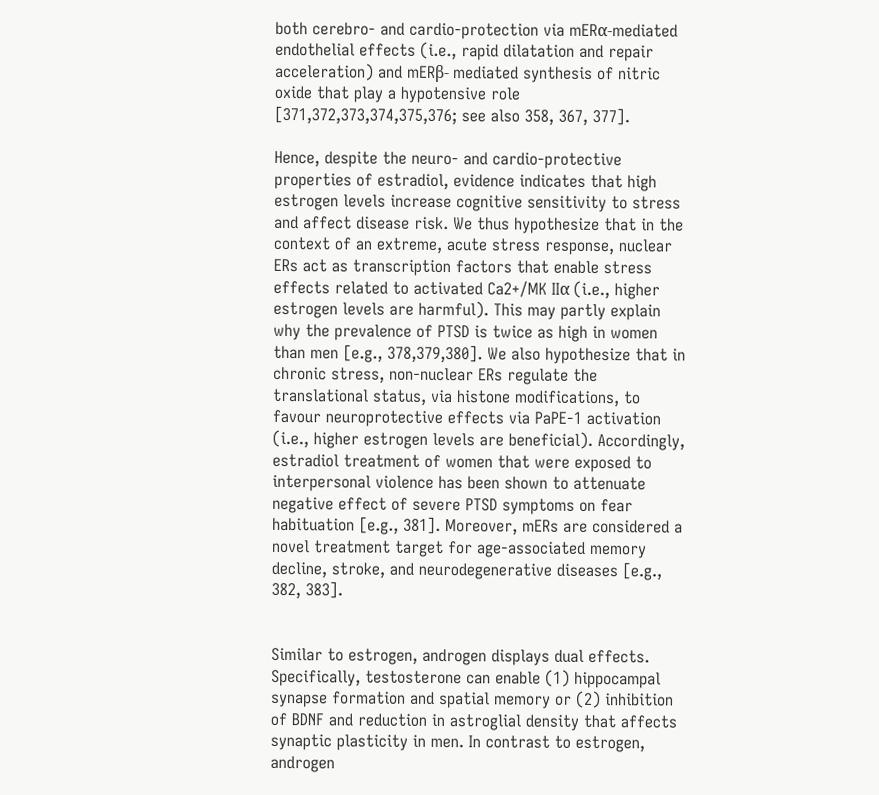both cerebro- and cardio-protection via mERα-mediated endothelial effects (i.e., rapid dilatation and repair acceleration) and mERβ- mediated synthesis of nitric oxide that play a hypotensive role [371,372,373,374,375,376; see also 358, 367, 377].

Hence, despite the neuro- and cardio-protective properties of estradiol, evidence indicates that high estrogen levels increase cognitive sensitivity to stress and affect disease risk. We thus hypothesize that in the context of an extreme, acute stress response, nuclear ERs act as transcription factors that enable stress effects related to activated Ca2+/MK IIα (i.e., higher estrogen levels are harmful). This may partly explain why the prevalence of PTSD is twice as high in women than men [e.g., 378,379,380]. We also hypothesize that in chronic stress, non-nuclear ERs regulate the translational status, via histone modifications, to favour neuroprotective effects via PaPE-1 activation (i.e., higher estrogen levels are beneficial). Accordingly, estradiol treatment of women that were exposed to interpersonal violence has been shown to attenuate negative effect of severe PTSD symptoms on fear habituation [e.g., 381]. Moreover, mERs are considered a novel treatment target for age-associated memory decline, stroke, and neurodegenerative diseases [e.g., 382, 383].


Similar to estrogen, androgen displays dual effects. Specifically, testosterone can enable (1) hippocampal synapse formation and spatial memory or (2) inhibition of BDNF and reduction in astroglial density that affects synaptic plasticity in men. In contrast to estrogen, androgen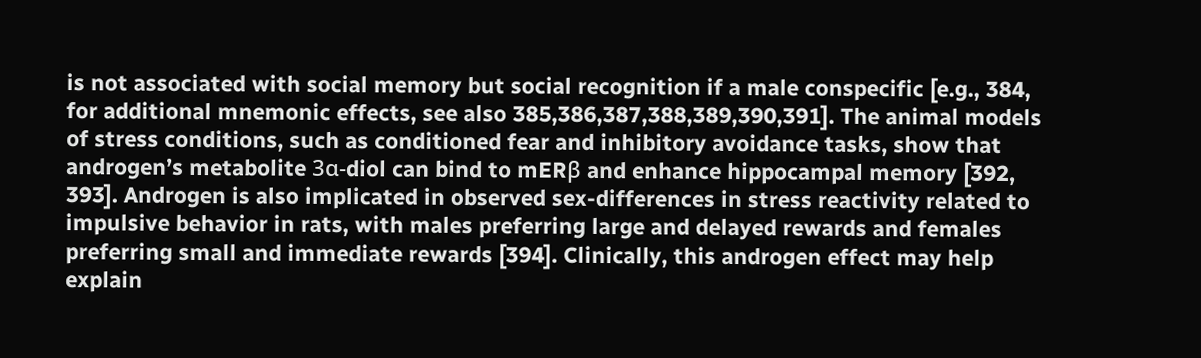is not associated with social memory but social recognition if a male conspecific [e.g., 384, for additional mnemonic effects, see also 385,386,387,388,389,390,391]. The animal models of stress conditions, such as conditioned fear and inhibitory avoidance tasks, show that androgen’s metabolite 3α-diol can bind to mERβ and enhance hippocampal memory [392, 393]. Androgen is also implicated in observed sex-differences in stress reactivity related to impulsive behavior in rats, with males preferring large and delayed rewards and females preferring small and immediate rewards [394]. Clinically, this androgen effect may help explain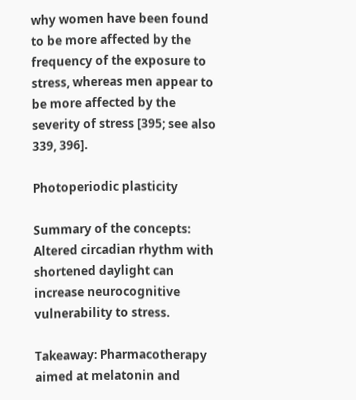why women have been found to be more affected by the frequency of the exposure to stress, whereas men appear to be more affected by the severity of stress [395; see also 339, 396].

Photoperiodic plasticity

Summary of the concepts: Altered circadian rhythm with shortened daylight can increase neurocognitive vulnerability to stress.

Takeaway: Pharmacotherapy aimed at melatonin and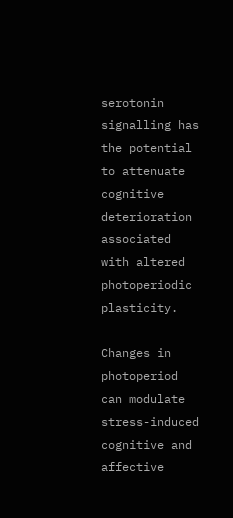serotonin signalling has the potential to attenuate cognitive deterioration associated with altered photoperiodic plasticity.

Changes in photoperiod can modulate stress-induced cognitive and affective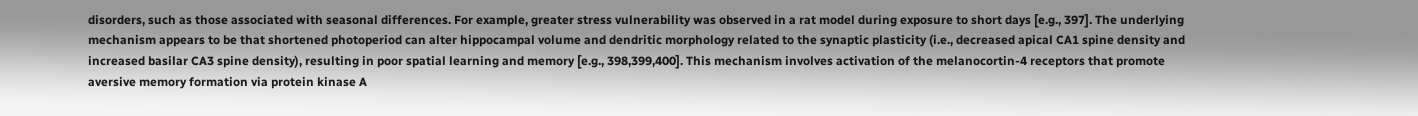disorders, such as those associated with seasonal differences. For example, greater stress vulnerability was observed in a rat model during exposure to short days [e.g., 397]. The underlying mechanism appears to be that shortened photoperiod can alter hippocampal volume and dendritic morphology related to the synaptic plasticity (i.e., decreased apical CA1 spine density and increased basilar CA3 spine density), resulting in poor spatial learning and memory [e.g., 398,399,400]. This mechanism involves activation of the melanocortin-4 receptors that promote aversive memory formation via protein kinase A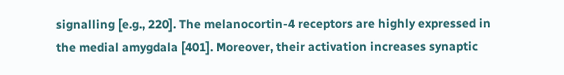signalling [e.g., 220]. The melanocortin-4 receptors are highly expressed in the medial amygdala [401]. Moreover, their activation increases synaptic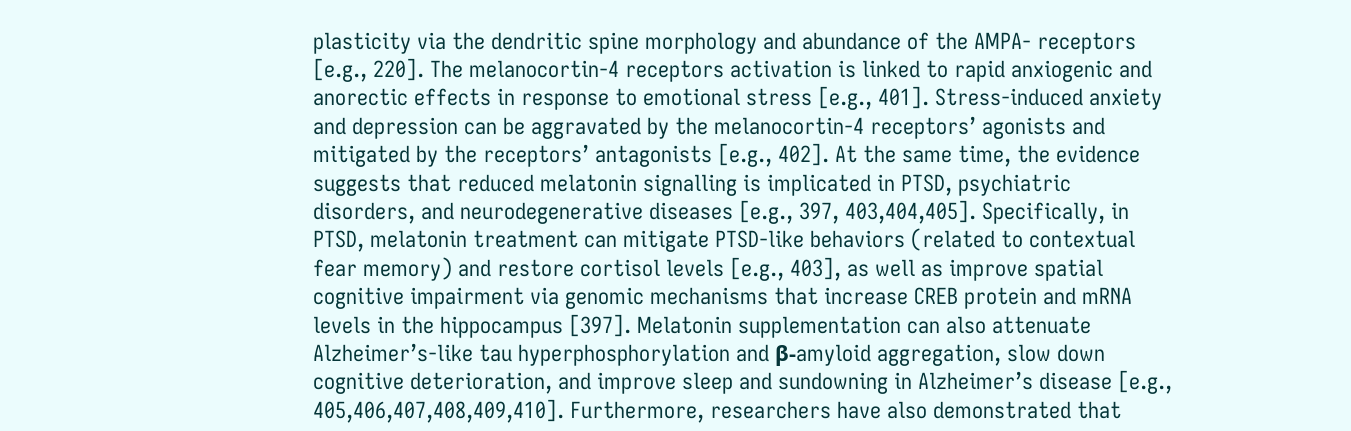plasticity via the dendritic spine morphology and abundance of the AMPA- receptors [e.g., 220]. The melanocortin-4 receptors activation is linked to rapid anxiogenic and anorectic effects in response to emotional stress [e.g., 401]. Stress-induced anxiety and depression can be aggravated by the melanocortin-4 receptors’ agonists and mitigated by the receptors’ antagonists [e.g., 402]. At the same time, the evidence suggests that reduced melatonin signalling is implicated in PTSD, psychiatric disorders, and neurodegenerative diseases [e.g., 397, 403,404,405]. Specifically, in PTSD, melatonin treatment can mitigate PTSD-like behaviors (related to contextual fear memory) and restore cortisol levels [e.g., 403], as well as improve spatial cognitive impairment via genomic mechanisms that increase CREB protein and mRNA levels in the hippocampus [397]. Melatonin supplementation can also attenuate Alzheimer’s-like tau hyperphosphorylation and β-amyloid aggregation, slow down cognitive deterioration, and improve sleep and sundowning in Alzheimer’s disease [e.g., 405,406,407,408,409,410]. Furthermore, researchers have also demonstrated that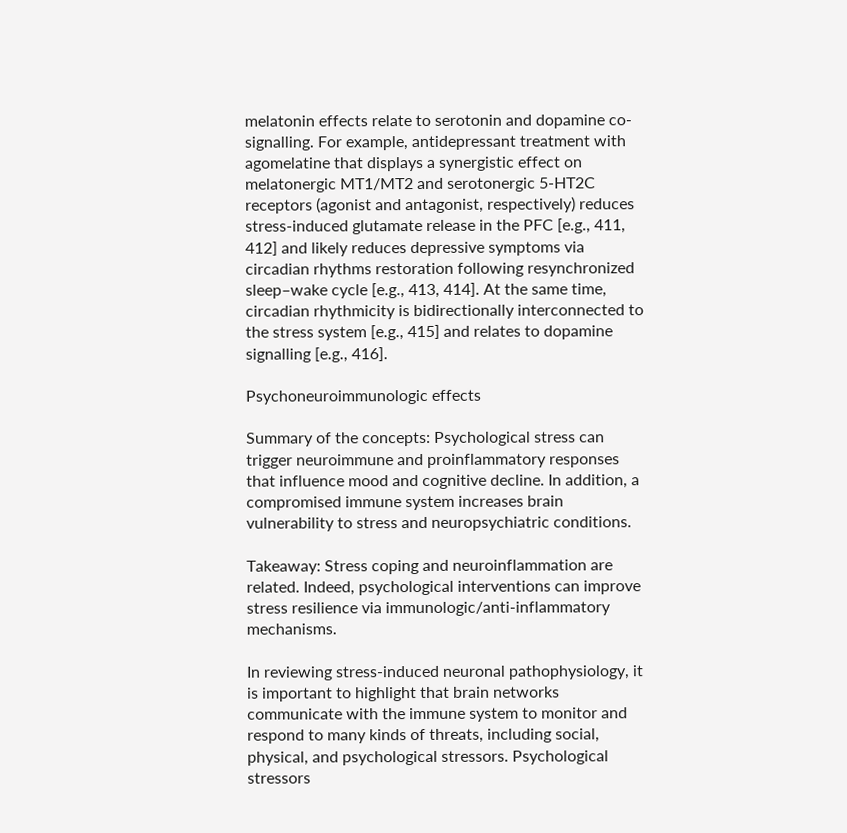melatonin effects relate to serotonin and dopamine co-signalling. For example, antidepressant treatment with agomelatine that displays a synergistic effect on melatonergic MT1/MT2 and serotonergic 5-HT2C receptors (agonist and antagonist, respectively) reduces stress-induced glutamate release in the PFC [e.g., 411, 412] and likely reduces depressive symptoms via circadian rhythms restoration following resynchronized sleep–wake cycle [e.g., 413, 414]. At the same time, circadian rhythmicity is bidirectionally interconnected to the stress system [e.g., 415] and relates to dopamine signalling [e.g., 416].

Psychoneuroimmunologic effects

Summary of the concepts: Psychological stress can trigger neuroimmune and proinflammatory responses that influence mood and cognitive decline. In addition, a compromised immune system increases brain vulnerability to stress and neuropsychiatric conditions.

Takeaway: Stress coping and neuroinflammation are related. Indeed, psychological interventions can improve stress resilience via immunologic/anti-inflammatory mechanisms.

In reviewing stress-induced neuronal pathophysiology, it is important to highlight that brain networks communicate with the immune system to monitor and respond to many kinds of threats, including social, physical, and psychological stressors. Psychological stressors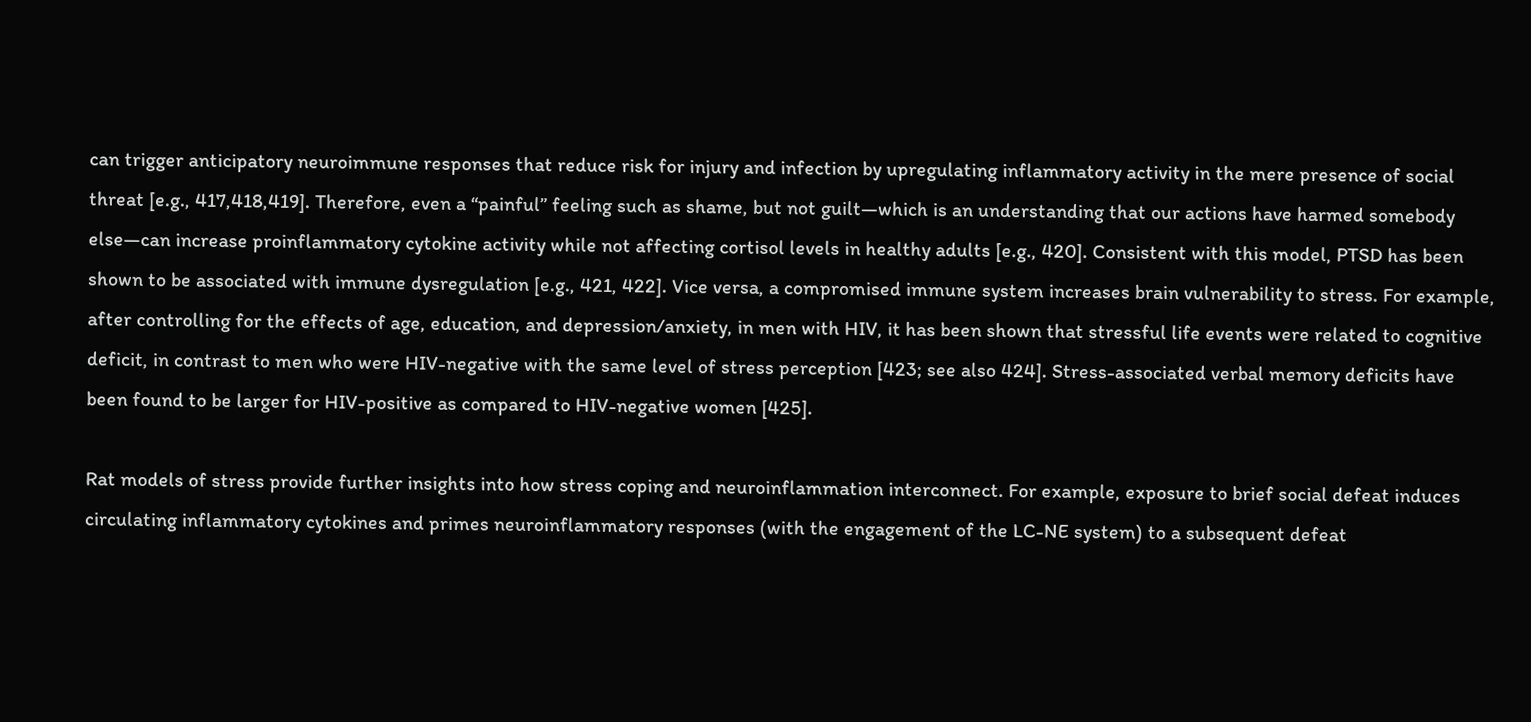can trigger anticipatory neuroimmune responses that reduce risk for injury and infection by upregulating inflammatory activity in the mere presence of social threat [e.g., 417,418,419]. Therefore, even a “painful” feeling such as shame, but not guilt—which is an understanding that our actions have harmed somebody else—can increase proinflammatory cytokine activity while not affecting cortisol levels in healthy adults [e.g., 420]. Consistent with this model, PTSD has been shown to be associated with immune dysregulation [e.g., 421, 422]. Vice versa, a compromised immune system increases brain vulnerability to stress. For example, after controlling for the effects of age, education, and depression/anxiety, in men with HIV, it has been shown that stressful life events were related to cognitive deficit, in contrast to men who were HIV-negative with the same level of stress perception [423; see also 424]. Stress-associated verbal memory deficits have been found to be larger for HIV-positive as compared to HIV-negative women [425].

Rat models of stress provide further insights into how stress coping and neuroinflammation interconnect. For example, exposure to brief social defeat induces circulating inflammatory cytokines and primes neuroinflammatory responses (with the engagement of the LC-NE system) to a subsequent defeat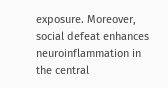exposure. Moreover, social defeat enhances neuroinflammation in the central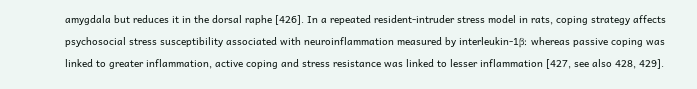amygdala but reduces it in the dorsal raphe [426]. In a repeated resident-intruder stress model in rats, coping strategy affects psychosocial stress susceptibility associated with neuroinflammation measured by interleukin-1β: whereas passive coping was linked to greater inflammation, active coping and stress resistance was linked to lesser inflammation [427, see also 428, 429].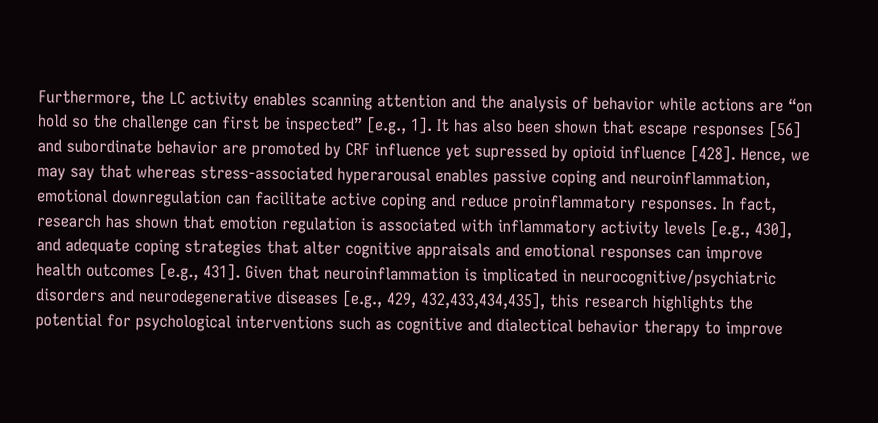Furthermore, the LC activity enables scanning attention and the analysis of behavior while actions are “on hold so the challenge can first be inspected” [e.g., 1]. It has also been shown that escape responses [56] and subordinate behavior are promoted by CRF influence yet supressed by opioid influence [428]. Hence, we may say that whereas stress-associated hyperarousal enables passive coping and neuroinflammation, emotional downregulation can facilitate active coping and reduce proinflammatory responses. In fact, research has shown that emotion regulation is associated with inflammatory activity levels [e.g., 430], and adequate coping strategies that alter cognitive appraisals and emotional responses can improve health outcomes [e.g., 431]. Given that neuroinflammation is implicated in neurocognitive/psychiatric disorders and neurodegenerative diseases [e.g., 429, 432,433,434,435], this research highlights the potential for psychological interventions such as cognitive and dialectical behavior therapy to improve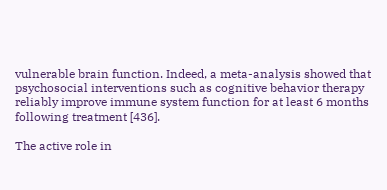vulnerable brain function. Indeed, a meta-analysis showed that psychosocial interventions such as cognitive behavior therapy reliably improve immune system function for at least 6 months following treatment [436].

The active role in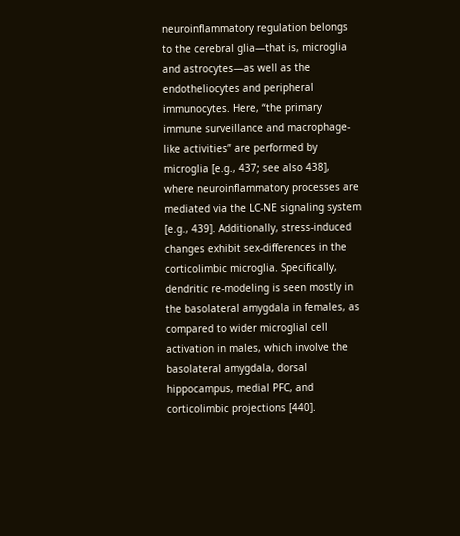neuroinflammatory regulation belongs to the cerebral glia—that is, microglia and astrocytes—as well as the endotheliocytes and peripheral immunocytes. Here, “the primary immune surveillance and macrophage-like activities” are performed by microglia [e.g., 437; see also 438], where neuroinflammatory processes are mediated via the LC-NE signaling system [e.g., 439]. Additionally, stress-induced changes exhibit sex-differences in the corticolimbic microglia. Specifically, dendritic re-modeling is seen mostly in the basolateral amygdala in females, as compared to wider microglial cell activation in males, which involve the basolateral amygdala, dorsal hippocampus, medial PFC, and corticolimbic projections [440].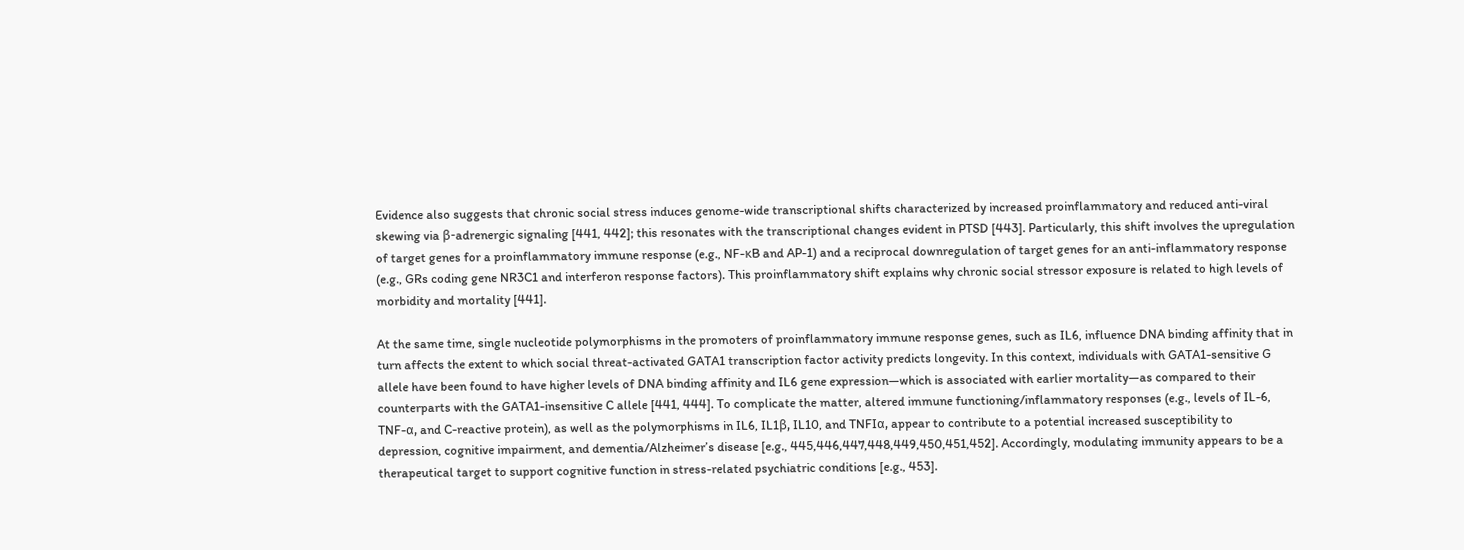Evidence also suggests that chronic social stress induces genome-wide transcriptional shifts characterized by increased proinflammatory and reduced anti-viral skewing via β-adrenergic signaling [441, 442]; this resonates with the transcriptional changes evident in PTSD [443]. Particularly, this shift involves the upregulation of target genes for a proinflammatory immune response (e.g., NF-κB and AP-1) and a reciprocal downregulation of target genes for an anti-inflammatory response (e.g., GRs coding gene NR3C1 and interferon response factors). This proinflammatory shift explains why chronic social stressor exposure is related to high levels of morbidity and mortality [441].

At the same time, single nucleotide polymorphisms in the promoters of proinflammatory immune response genes, such as IL6, influence DNA binding affinity that in turn affects the extent to which social threat-activated GATA1 transcription factor activity predicts longevity. In this context, individuals with GATA1-sensitive G allele have been found to have higher levels of DNA binding affinity and IL6 gene expression—which is associated with earlier mortality—as compared to their counterparts with the GATA1-insensitive C allele [441, 444]. To complicate the matter, altered immune functioning/inflammatory responses (e.g., levels of IL-6, TNF-α, and C-reactive protein), as well as the polymorphisms in IL6, IL1β, IL10, and TNFIα, appear to contribute to a potential increased susceptibility to depression, cognitive impairment, and dementia/Alzheimer’s disease [e.g., 445,446,447,448,449,450,451,452]. Accordingly, modulating immunity appears to be a therapeutical target to support cognitive function in stress-related psychiatric conditions [e.g., 453].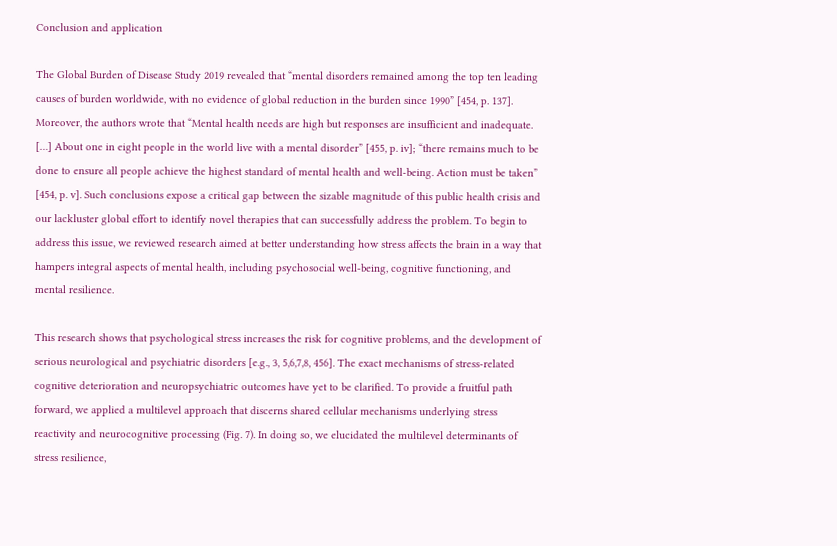Conclusion and application

The Global Burden of Disease Study 2019 revealed that “mental disorders remained among the top ten leading causes of burden worldwide, with no evidence of global reduction in the burden since 1990” [454, p. 137]. Moreover, the authors wrote that “Mental health needs are high but responses are insufficient and inadequate. […] About one in eight people in the world live with a mental disorder” [455, p. iv]; “there remains much to be done to ensure all people achieve the highest standard of mental health and well-being. Action must be taken” [454, p. v]. Such conclusions expose a critical gap between the sizable magnitude of this public health crisis and our lackluster global effort to identify novel therapies that can successfully address the problem. To begin to address this issue, we reviewed research aimed at better understanding how stress affects the brain in a way that hampers integral aspects of mental health, including psychosocial well-being, cognitive functioning, and mental resilience.

This research shows that psychological stress increases the risk for cognitive problems, and the development of serious neurological and psychiatric disorders [e.g., 3, 5,6,7,8, 456]. The exact mechanisms of stress-related cognitive deterioration and neuropsychiatric outcomes have yet to be clarified. To provide a fruitful path forward, we applied a multilevel approach that discerns shared cellular mechanisms underlying stress reactivity and neurocognitive processing (Fig. 7). In doing so, we elucidated the multilevel determinants of stress resilience,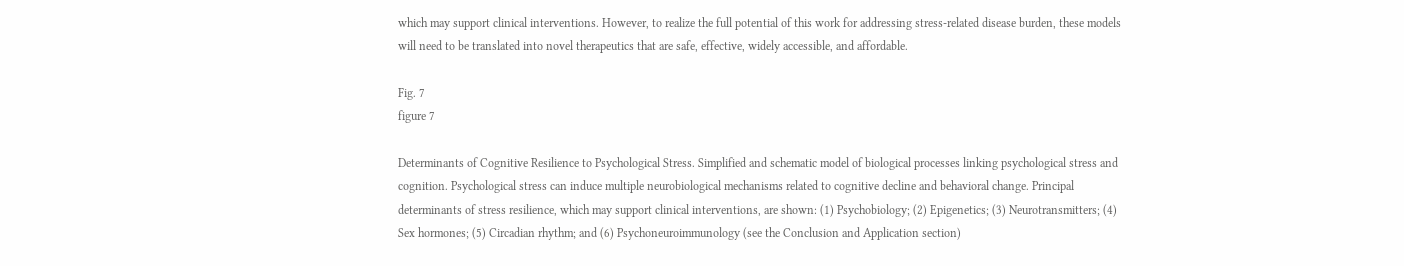which may support clinical interventions. However, to realize the full potential of this work for addressing stress-related disease burden, these models will need to be translated into novel therapeutics that are safe, effective, widely accessible, and affordable.

Fig. 7
figure 7

Determinants of Cognitive Resilience to Psychological Stress. Simplified and schematic model of biological processes linking psychological stress and cognition. Psychological stress can induce multiple neurobiological mechanisms related to cognitive decline and behavioral change. Principal determinants of stress resilience, which may support clinical interventions, are shown: (1) Psychobiology; (2) Epigenetics; (3) Neurotransmitters; (4) Sex hormones; (5) Circadian rhythm; and (6) Psychoneuroimmunology (see the Conclusion and Application section)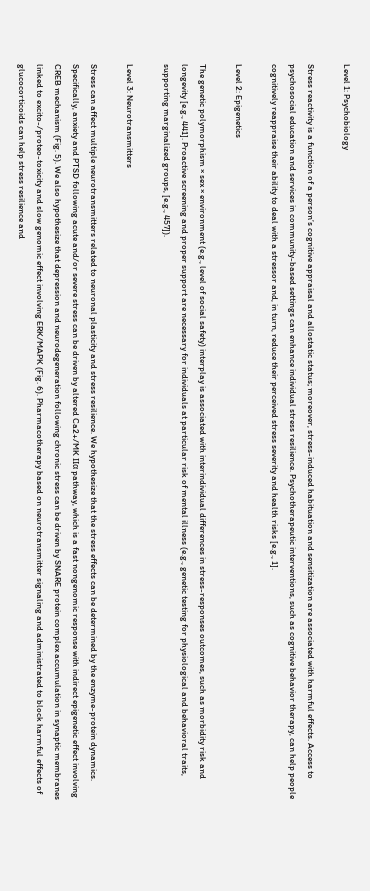Level 1: Psychobiology

Stress reactivity is a function of a person’s cognitive appraisal and allostatic status; moreover, stress-induced habituation and sensitization are associated with harmful effects. Access to psychosocial education and services in community-based settings can enhance individual stress resilience. Psychotherapeutic interventions, such as cognitive behavior therapy, can help people cognitively reappraise their ability to deal with a stressor and, in turn, reduce their perceived stress severity and health risks [e.g., 1].

Level 2: Epigenetics

The genetic polymorphism × sex × environment (e.g., level of social safety) interplay is associated with interindividual differences in stress-responses outcomes, such as morbidity risk and longevity [e.g., 441]. Proactive screening and proper support are necessary for individuals at particular risk of mental illness (e.g., genetic testing for physiological and behavioral traits, supporting marginalized groups, [e.g., 457]).

Level 3: Neurotransmitters

Stress can affect multiple neurotransmitters related to neuronal plasticity and stress resilience. We hypothesize that the stress effects can be determined by the enzyme-protein dynamics. Specifically, anxiety and PTSD following acute and/or severe stress can be driven by altered Ca2+/MK IIα pathway, which is a fast nongenomic response with indirect epigenetic effect involving CREB mechanism (Fig. 5). We also hypothesize that depression and neurodegeneration following chronic stress can be driven by SNARE protein complex accumulation in synaptic membranes linked to excito-/proteo-toxicity and slow genomic effect involving ERK/MAPK (Fig. 6). Pharmacotherapy based on neurotransmitter signaling and administrated to block harmful effects of glucocorticoids can help stress resilience and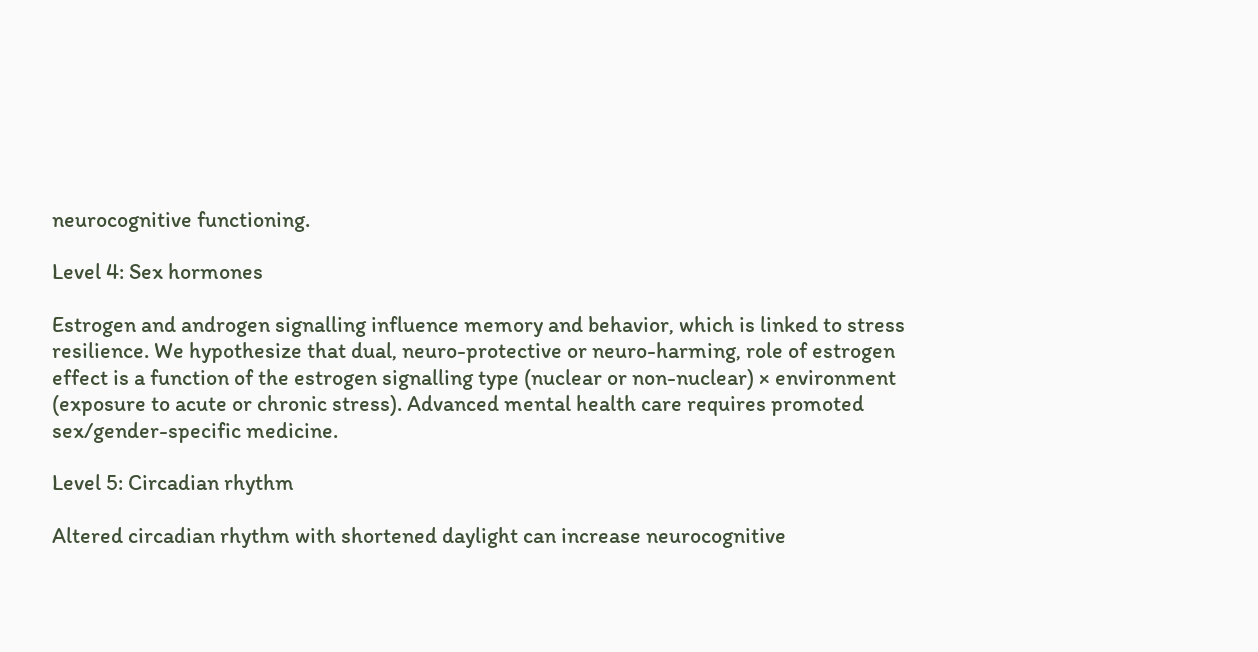neurocognitive functioning.

Level 4: Sex hormones

Estrogen and androgen signalling influence memory and behavior, which is linked to stress resilience. We hypothesize that dual, neuro-protective or neuro-harming, role of estrogen effect is a function of the estrogen signalling type (nuclear or non-nuclear) × environment (exposure to acute or chronic stress). Advanced mental health care requires promoted sex/gender-specific medicine.

Level 5: Circadian rhythm

Altered circadian rhythm with shortened daylight can increase neurocognitive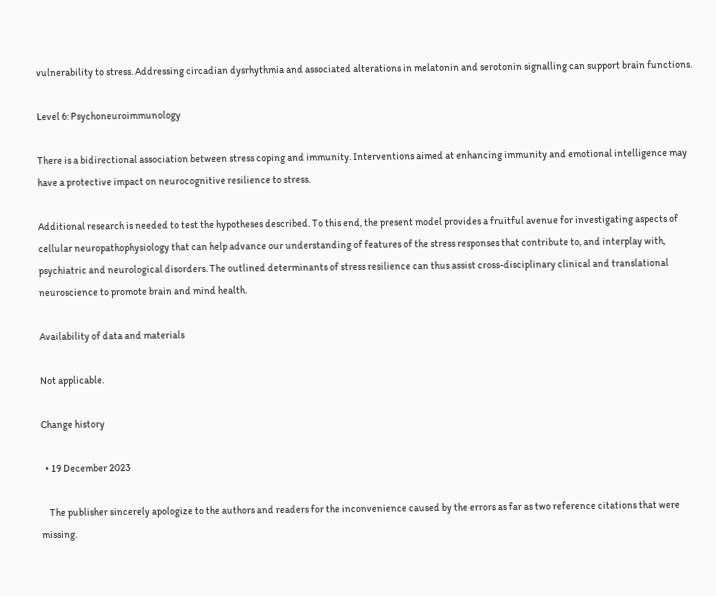vulnerability to stress. Addressing circadian dysrhythmia and associated alterations in melatonin and serotonin signalling can support brain functions.

Level 6: Psychoneuroimmunology

There is a bidirectional association between stress coping and immunity. Interventions aimed at enhancing immunity and emotional intelligence may have a protective impact on neurocognitive resilience to stress.

Additional research is needed to test the hypotheses described. To this end, the present model provides a fruitful avenue for investigating aspects of cellular neuropathophysiology that can help advance our understanding of features of the stress responses that contribute to, and interplay with, psychiatric and neurological disorders. The outlined determinants of stress resilience can thus assist cross-disciplinary clinical and translational neuroscience to promote brain and mind health.

Availability of data and materials

Not applicable.

Change history

  • 19 December 2023

    The publisher sincerely apologize to the authors and readers for the inconvenience caused by the errors as far as two reference citations that were missing.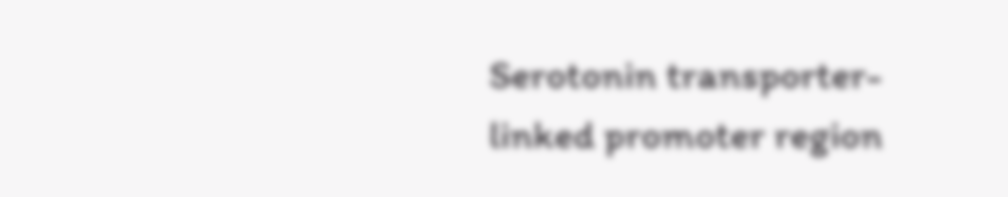Serotonin transporter-linked promoter region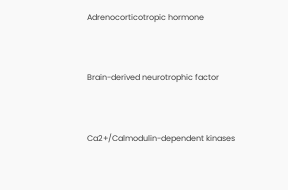Adrenocorticotropic hormone


Brain-derived neurotrophic factor


Ca2+/Calmodulin-dependent kinases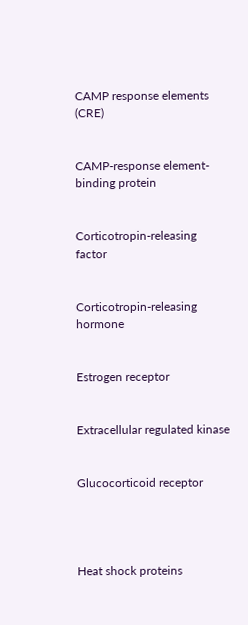CAMP response elements (CRE)


CAMP-response element-binding protein


Corticotropin-releasing factor


Corticotropin-releasing hormone


Estrogen receptor


Extracellular regulated kinase


Glucocorticoid receptor




Heat shock proteins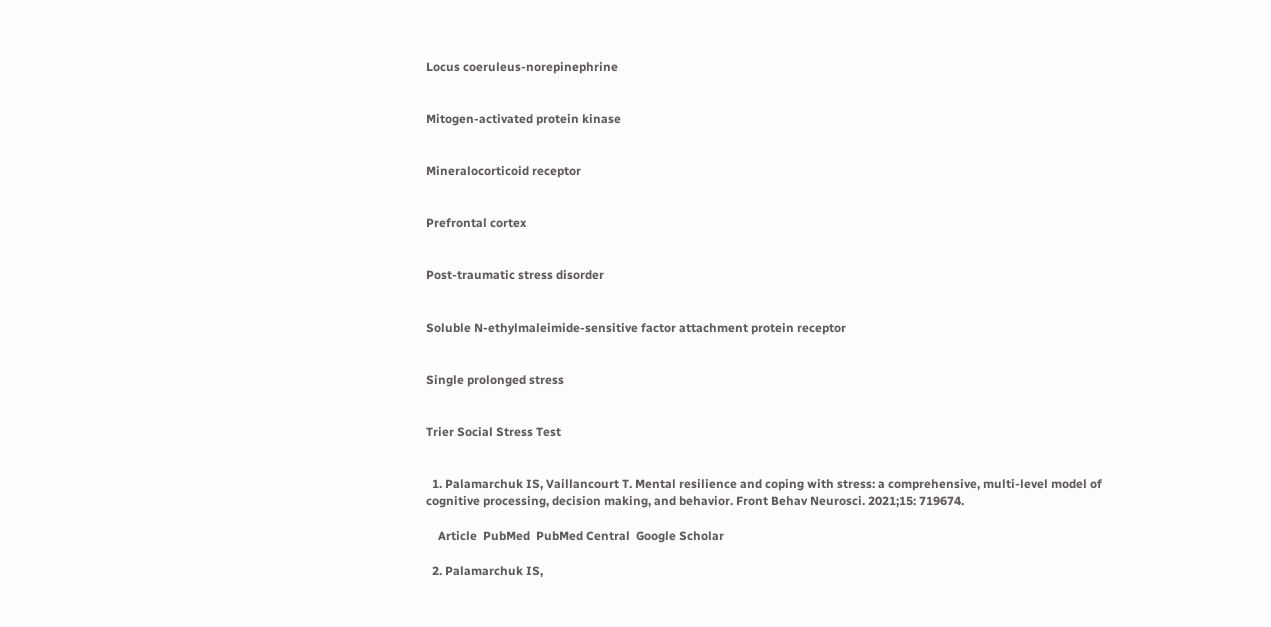Locus coeruleus-norepinephrine


Mitogen-activated protein kinase


Mineralocorticoid receptor


Prefrontal cortex


Post-traumatic stress disorder


Soluble N-ethylmaleimide-sensitive factor attachment protein receptor


Single prolonged stress


Trier Social Stress Test


  1. Palamarchuk IS, Vaillancourt T. Mental resilience and coping with stress: a comprehensive, multi-level model of cognitive processing, decision making, and behavior. Front Behav Neurosci. 2021;15: 719674.

    Article  PubMed  PubMed Central  Google Scholar

  2. Palamarchuk IS,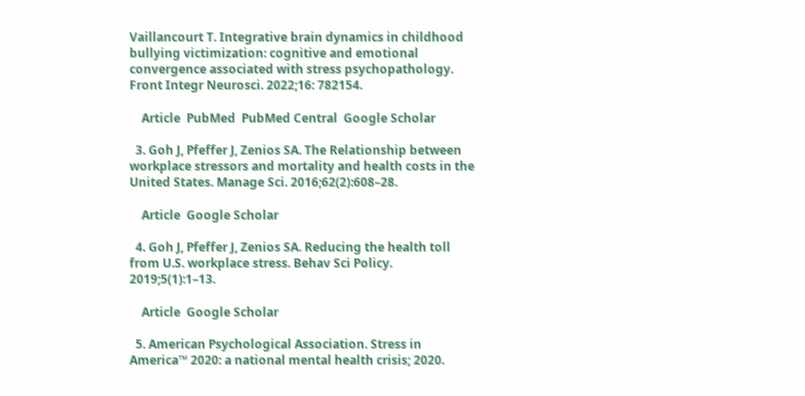Vaillancourt T. Integrative brain dynamics in childhood bullying victimization: cognitive and emotional convergence associated with stress psychopathology. Front Integr Neurosci. 2022;16: 782154.

    Article  PubMed  PubMed Central  Google Scholar

  3. Goh J, Pfeffer J, Zenios SA. The Relationship between workplace stressors and mortality and health costs in the United States. Manage Sci. 2016;62(2):608–28.

    Article  Google Scholar

  4. Goh J, Pfeffer J, Zenios SA. Reducing the health toll from U.S. workplace stress. Behav Sci Policy. 2019;5(1):1–13.

    Article  Google Scholar

  5. American Psychological Association. Stress in America™ 2020: a national mental health crisis; 2020.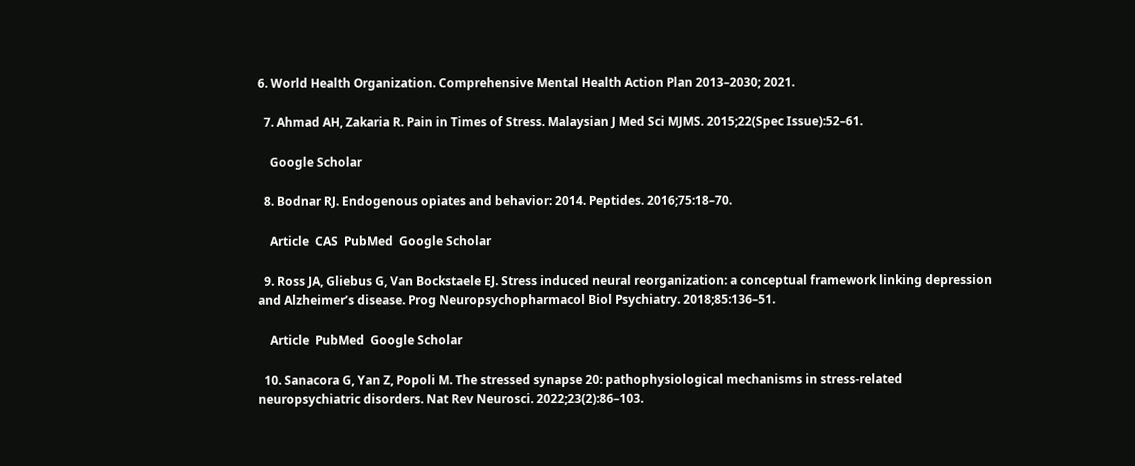6. World Health Organization. Comprehensive Mental Health Action Plan 2013–2030; 2021.

  7. Ahmad AH, Zakaria R. Pain in Times of Stress. Malaysian J Med Sci MJMS. 2015;22(Spec Issue):52–61.

    Google Scholar

  8. Bodnar RJ. Endogenous opiates and behavior: 2014. Peptides. 2016;75:18–70.

    Article  CAS  PubMed  Google Scholar

  9. Ross JA, Gliebus G, Van Bockstaele EJ. Stress induced neural reorganization: a conceptual framework linking depression and Alzheimer’s disease. Prog Neuropsychopharmacol Biol Psychiatry. 2018;85:136–51.

    Article  PubMed  Google Scholar

  10. Sanacora G, Yan Z, Popoli M. The stressed synapse 20: pathophysiological mechanisms in stress-related neuropsychiatric disorders. Nat Rev Neurosci. 2022;23(2):86–103.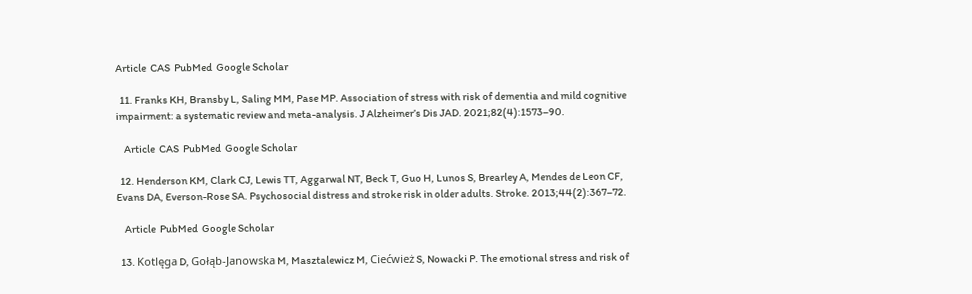Article  CAS  PubMed  Google Scholar

  11. Franks KH, Bransby L, Saling MM, Pase MP. Association of stress with risk of dementia and mild cognitive impairment: a systematic review and meta-analysis. J Alzheimer’s Dis JAD. 2021;82(4):1573–90.

    Article  CAS  PubMed  Google Scholar

  12. Henderson KM, Clark CJ, Lewis TT, Aggarwal NT, Beck T, Guo H, Lunos S, Brearley A, Mendes de Leon CF, Evans DA, Everson-Rose SA. Psychosocial distress and stroke risk in older adults. Stroke. 2013;44(2):367–72.

    Article  PubMed  Google Scholar

  13. Kotlęga D, Gołąb-Janowska M, Masztalewicz M, Ciećwież S, Nowacki P. The emotional stress and risk of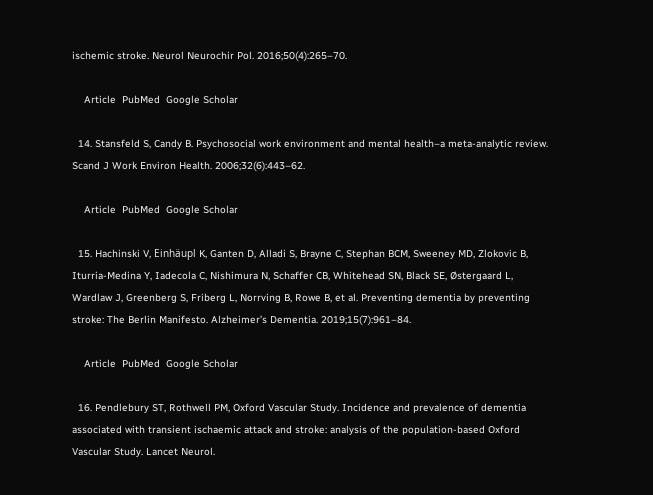ischemic stroke. Neurol Neurochir Pol. 2016;50(4):265–70.

    Article  PubMed  Google Scholar

  14. Stansfeld S, Candy B. Psychosocial work environment and mental health–a meta-analytic review. Scand J Work Environ Health. 2006;32(6):443–62.

    Article  PubMed  Google Scholar

  15. Hachinski V, Einhäupl K, Ganten D, Alladi S, Brayne C, Stephan BCM, Sweeney MD, Zlokovic B, Iturria-Medina Y, Iadecola C, Nishimura N, Schaffer CB, Whitehead SN, Black SE, Østergaard L, Wardlaw J, Greenberg S, Friberg L, Norrving B, Rowe B, et al. Preventing dementia by preventing stroke: The Berlin Manifesto. Alzheimer’s Dementia. 2019;15(7):961–84.

    Article  PubMed  Google Scholar

  16. Pendlebury ST, Rothwell PM, Oxford Vascular Study. Incidence and prevalence of dementia associated with transient ischaemic attack and stroke: analysis of the population-based Oxford Vascular Study. Lancet Neurol.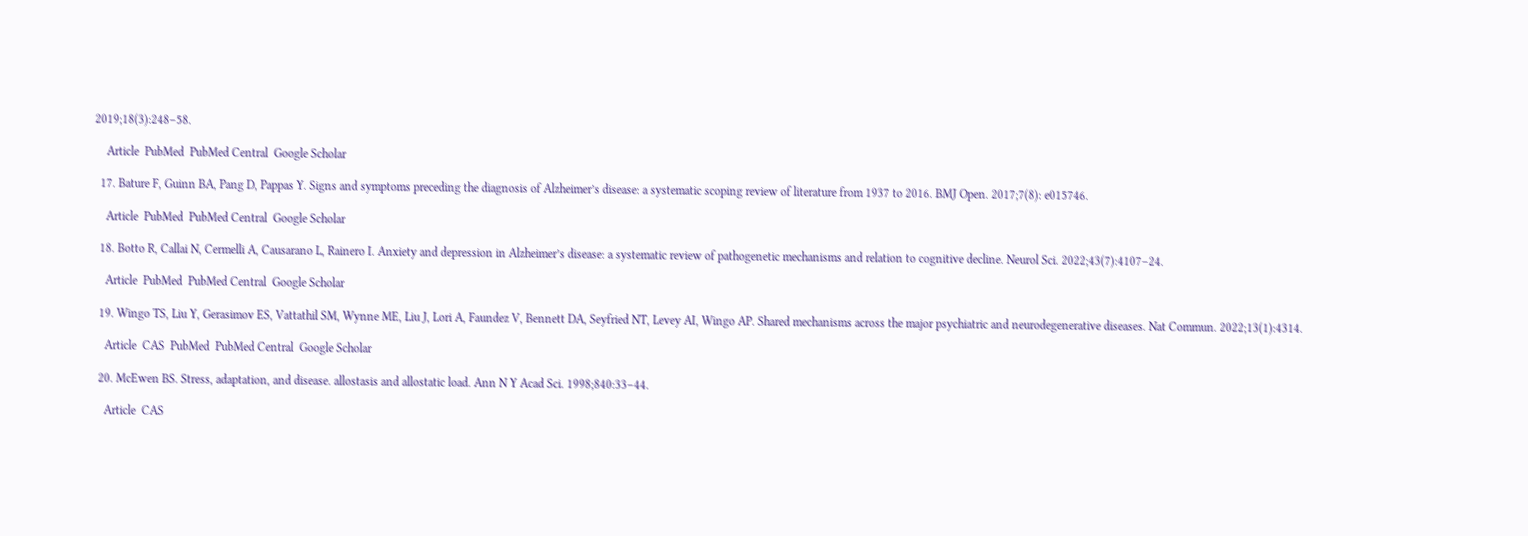2019;18(3):248–58.

    Article  PubMed  PubMed Central  Google Scholar

  17. Bature F, Guinn BA, Pang D, Pappas Y. Signs and symptoms preceding the diagnosis of Alzheimer’s disease: a systematic scoping review of literature from 1937 to 2016. BMJ Open. 2017;7(8): e015746.

    Article  PubMed  PubMed Central  Google Scholar

  18. Botto R, Callai N, Cermelli A, Causarano L, Rainero I. Anxiety and depression in Alzheimer’s disease: a systematic review of pathogenetic mechanisms and relation to cognitive decline. Neurol Sci. 2022;43(7):4107–24.

    Article  PubMed  PubMed Central  Google Scholar

  19. Wingo TS, Liu Y, Gerasimov ES, Vattathil SM, Wynne ME, Liu J, Lori A, Faundez V, Bennett DA, Seyfried NT, Levey AI, Wingo AP. Shared mechanisms across the major psychiatric and neurodegenerative diseases. Nat Commun. 2022;13(1):4314.

    Article  CAS  PubMed  PubMed Central  Google Scholar

  20. McEwen BS. Stress, adaptation, and disease. allostasis and allostatic load. Ann N Y Acad Sci. 1998;840:33–44.

    Article  CAS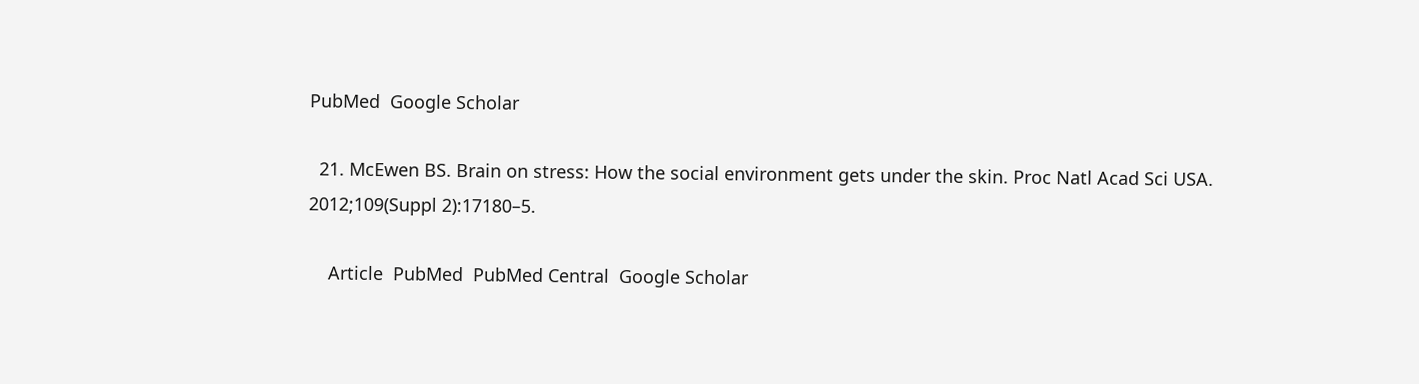PubMed  Google Scholar

  21. McEwen BS. Brain on stress: How the social environment gets under the skin. Proc Natl Acad Sci USA. 2012;109(Suppl 2):17180–5.

    Article  PubMed  PubMed Central  Google Scholar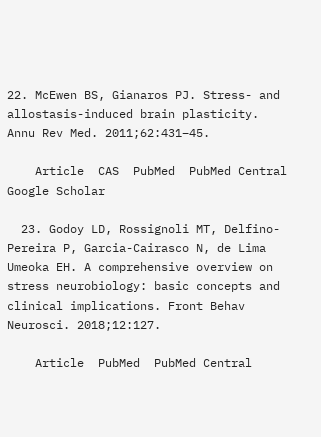22. McEwen BS, Gianaros PJ. Stress- and allostasis-induced brain plasticity. Annu Rev Med. 2011;62:431–45.

    Article  CAS  PubMed  PubMed Central  Google Scholar

  23. Godoy LD, Rossignoli MT, Delfino-Pereira P, Garcia-Cairasco N, de Lima Umeoka EH. A comprehensive overview on stress neurobiology: basic concepts and clinical implications. Front Behav Neurosci. 2018;12:127.

    Article  PubMed  PubMed Central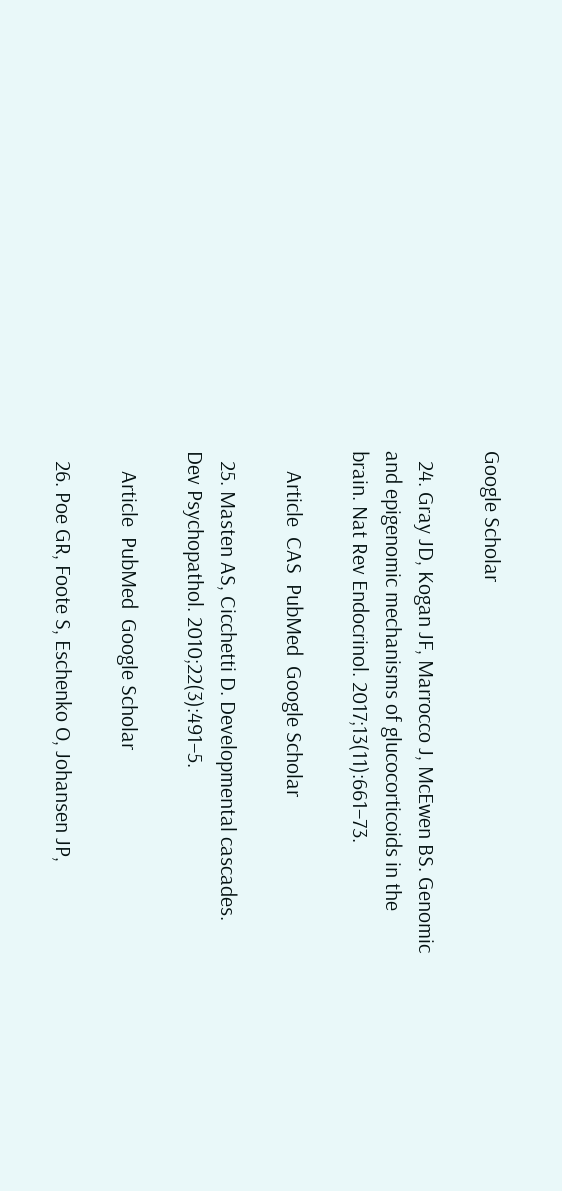Google Scholar

  24. Gray JD, Kogan JF, Marrocco J, McEwen BS. Genomic and epigenomic mechanisms of glucocorticoids in the brain. Nat Rev Endocrinol. 2017;13(11):661–73.

    Article  CAS  PubMed  Google Scholar

  25. Masten AS, Cicchetti D. Developmental cascades. Dev Psychopathol. 2010;22(3):491–5.

    Article  PubMed  Google Scholar

  26. Poe GR, Foote S, Eschenko O, Johansen JP,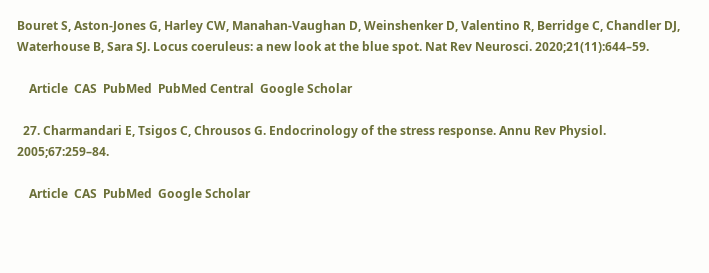Bouret S, Aston-Jones G, Harley CW, Manahan-Vaughan D, Weinshenker D, Valentino R, Berridge C, Chandler DJ, Waterhouse B, Sara SJ. Locus coeruleus: a new look at the blue spot. Nat Rev Neurosci. 2020;21(11):644–59.

    Article  CAS  PubMed  PubMed Central  Google Scholar

  27. Charmandari E, Tsigos C, Chrousos G. Endocrinology of the stress response. Annu Rev Physiol. 2005;67:259–84.

    Article  CAS  PubMed  Google Scholar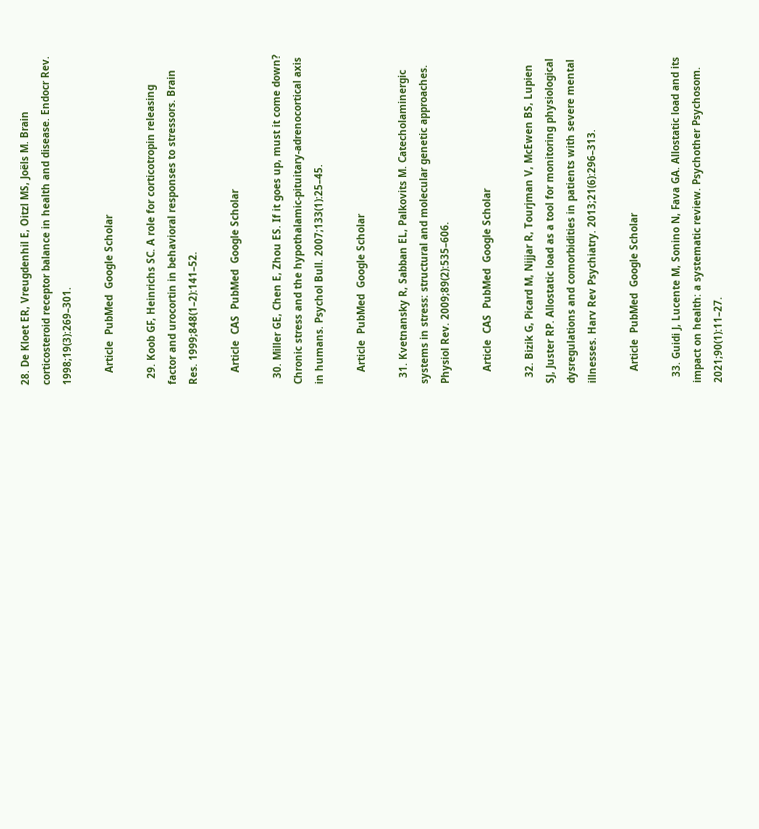28. De Kloet ER, Vreugdenhil E, Oitzl MS, Joëls M. Brain corticosteroid receptor balance in health and disease. Endocr Rev. 1998;19(3):269–301.

    Article  PubMed  Google Scholar

  29. Koob GF, Heinrichs SC. A role for corticotropin releasing factor and urocortin in behavioral responses to stressors. Brain Res. 1999;848(1–2):141–52.

    Article  CAS  PubMed  Google Scholar

  30. Miller GE, Chen E, Zhou ES. If it goes up, must it come down? Chronic stress and the hypothalamic-pituitary-adrenocortical axis in humans. Psychol Bull. 2007;133(1):25–45.

    Article  PubMed  Google Scholar

  31. Kvetnansky R, Sabban EL, Palkovits M. Catecholaminergic systems in stress: structural and molecular genetic approaches. Physiol Rev. 2009;89(2):535–606.

    Article  CAS  PubMed  Google Scholar

  32. Bizik G, Picard M, Nijjar R, Tourjman V, McEwen BS, Lupien SJ, Juster RP. Allostatic load as a tool for monitoring physiological dysregulations and comorbidities in patients with severe mental illnesses. Harv Rev Psychiatry. 2013;21(6):296–313.

    Article  PubMed  Google Scholar

  33. Guidi J, Lucente M, Sonino N, Fava GA. Allostatic load and its impact on health: a systematic review. Psychother Psychosom. 2021;90(1):11–27.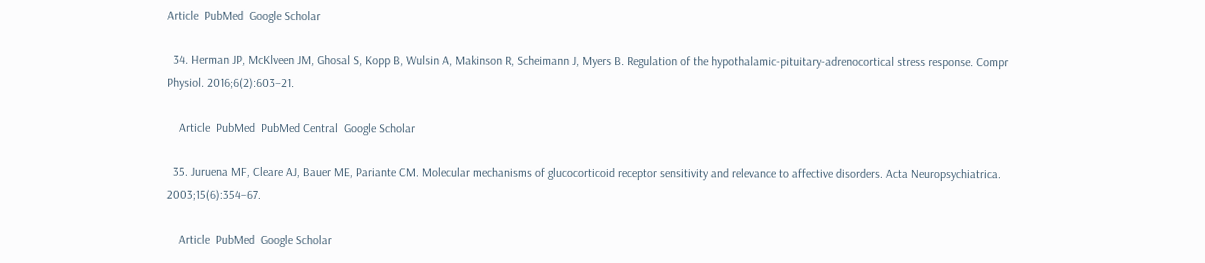Article  PubMed  Google Scholar

  34. Herman JP, McKlveen JM, Ghosal S, Kopp B, Wulsin A, Makinson R, Scheimann J, Myers B. Regulation of the hypothalamic-pituitary-adrenocortical stress response. Compr Physiol. 2016;6(2):603–21.

    Article  PubMed  PubMed Central  Google Scholar

  35. Juruena MF, Cleare AJ, Bauer ME, Pariante CM. Molecular mechanisms of glucocorticoid receptor sensitivity and relevance to affective disorders. Acta Neuropsychiatrica. 2003;15(6):354–67.

    Article  PubMed  Google Scholar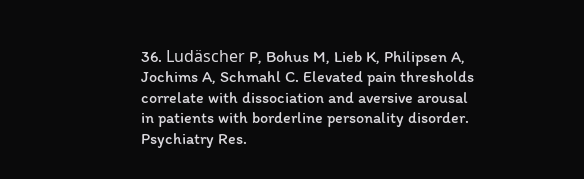36. Ludäscher P, Bohus M, Lieb K, Philipsen A, Jochims A, Schmahl C. Elevated pain thresholds correlate with dissociation and aversive arousal in patients with borderline personality disorder. Psychiatry Res.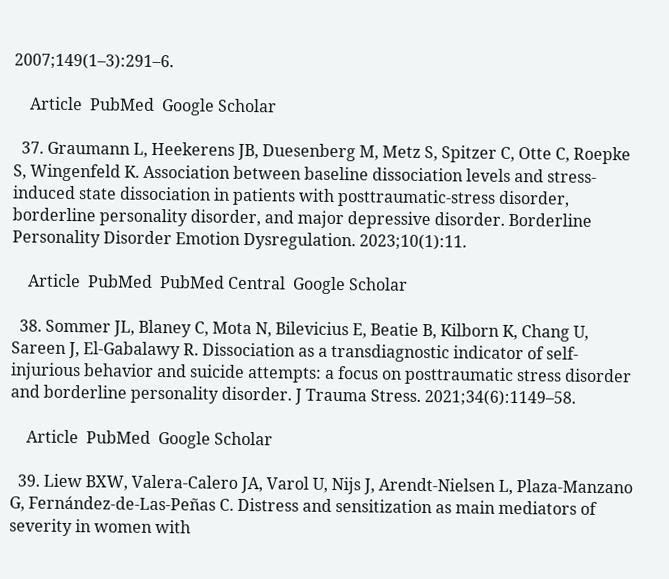2007;149(1–3):291–6.

    Article  PubMed  Google Scholar

  37. Graumann L, Heekerens JB, Duesenberg M, Metz S, Spitzer C, Otte C, Roepke S, Wingenfeld K. Association between baseline dissociation levels and stress-induced state dissociation in patients with posttraumatic-stress disorder, borderline personality disorder, and major depressive disorder. Borderline Personality Disorder Emotion Dysregulation. 2023;10(1):11.

    Article  PubMed  PubMed Central  Google Scholar

  38. Sommer JL, Blaney C, Mota N, Bilevicius E, Beatie B, Kilborn K, Chang U, Sareen J, El-Gabalawy R. Dissociation as a transdiagnostic indicator of self-injurious behavior and suicide attempts: a focus on posttraumatic stress disorder and borderline personality disorder. J Trauma Stress. 2021;34(6):1149–58.

    Article  PubMed  Google Scholar

  39. Liew BXW, Valera-Calero JA, Varol U, Nijs J, Arendt-Nielsen L, Plaza-Manzano G, Fernández-de-Las-Peñas C. Distress and sensitization as main mediators of severity in women with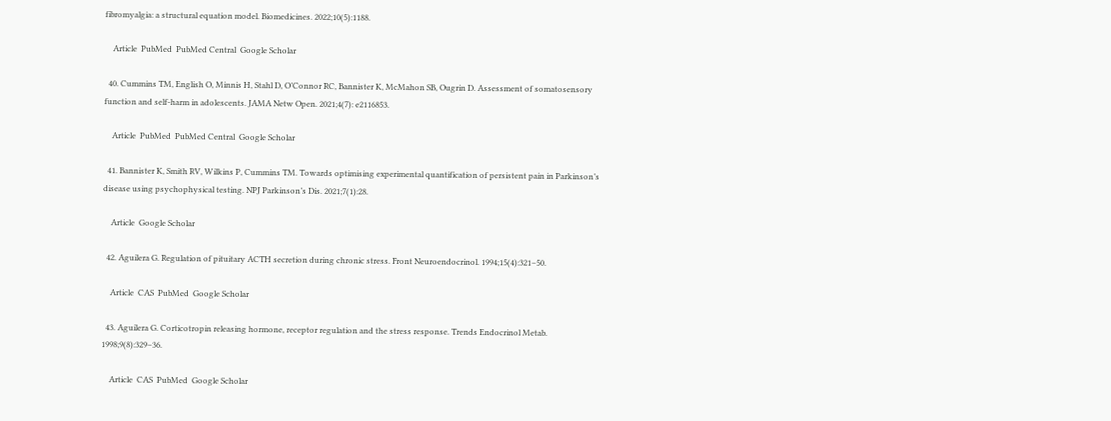fibromyalgia: a structural equation model. Biomedicines. 2022;10(5):1188.

    Article  PubMed  PubMed Central  Google Scholar

  40. Cummins TM, English O, Minnis H, Stahl D, O’Connor RC, Bannister K, McMahon SB, Ougrin D. Assessment of somatosensory function and self-harm in adolescents. JAMA Netw Open. 2021;4(7): e2116853.

    Article  PubMed  PubMed Central  Google Scholar

  41. Bannister K, Smith RV, Wilkins P, Cummins TM. Towards optimising experimental quantification of persistent pain in Parkinson’s disease using psychophysical testing. NPJ Parkinson’s Dis. 2021;7(1):28.

    Article  Google Scholar

  42. Aguilera G. Regulation of pituitary ACTH secretion during chronic stress. Front Neuroendocrinol. 1994;15(4):321–50.

    Article  CAS  PubMed  Google Scholar

  43. Aguilera G. Corticotropin releasing hormone, receptor regulation and the stress response. Trends Endocrinol Metab. 1998;9(8):329–36.

    Article  CAS  PubMed  Google Scholar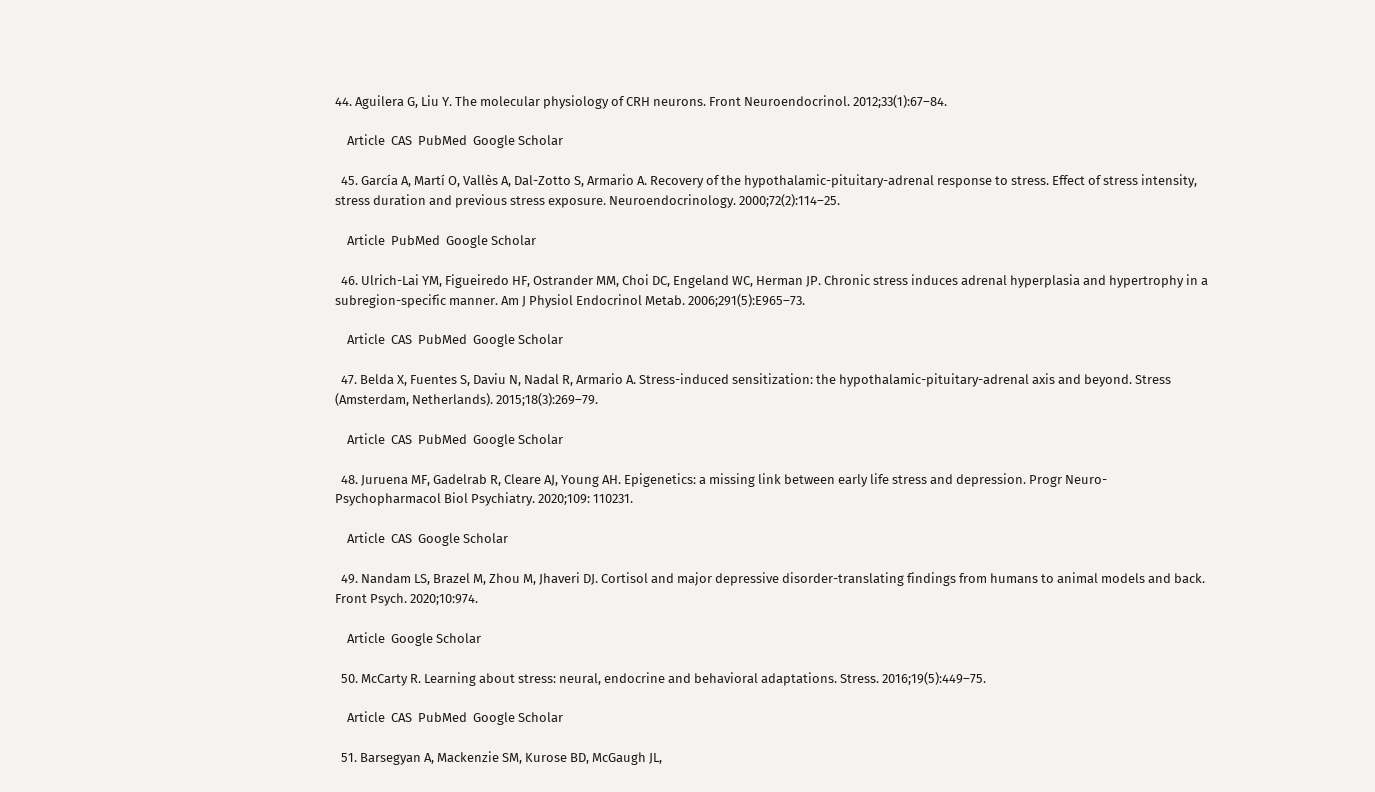44. Aguilera G, Liu Y. The molecular physiology of CRH neurons. Front Neuroendocrinol. 2012;33(1):67–84.

    Article  CAS  PubMed  Google Scholar

  45. García A, Martí O, Vallès A, Dal-Zotto S, Armario A. Recovery of the hypothalamic-pituitary-adrenal response to stress. Effect of stress intensity, stress duration and previous stress exposure. Neuroendocrinology. 2000;72(2):114–25.

    Article  PubMed  Google Scholar

  46. Ulrich-Lai YM, Figueiredo HF, Ostrander MM, Choi DC, Engeland WC, Herman JP. Chronic stress induces adrenal hyperplasia and hypertrophy in a subregion-specific manner. Am J Physiol Endocrinol Metab. 2006;291(5):E965–73.

    Article  CAS  PubMed  Google Scholar

  47. Belda X, Fuentes S, Daviu N, Nadal R, Armario A. Stress-induced sensitization: the hypothalamic-pituitary-adrenal axis and beyond. Stress (Amsterdam, Netherlands). 2015;18(3):269–79.

    Article  CAS  PubMed  Google Scholar

  48. Juruena MF, Gadelrab R, Cleare AJ, Young AH. Epigenetics: a missing link between early life stress and depression. Progr Neuro-Psychopharmacol Biol Psychiatry. 2020;109: 110231.

    Article  CAS  Google Scholar

  49. Nandam LS, Brazel M, Zhou M, Jhaveri DJ. Cortisol and major depressive disorder-translating findings from humans to animal models and back. Front Psych. 2020;10:974.

    Article  Google Scholar

  50. McCarty R. Learning about stress: neural, endocrine and behavioral adaptations. Stress. 2016;19(5):449–75.

    Article  CAS  PubMed  Google Scholar

  51. Barsegyan A, Mackenzie SM, Kurose BD, McGaugh JL,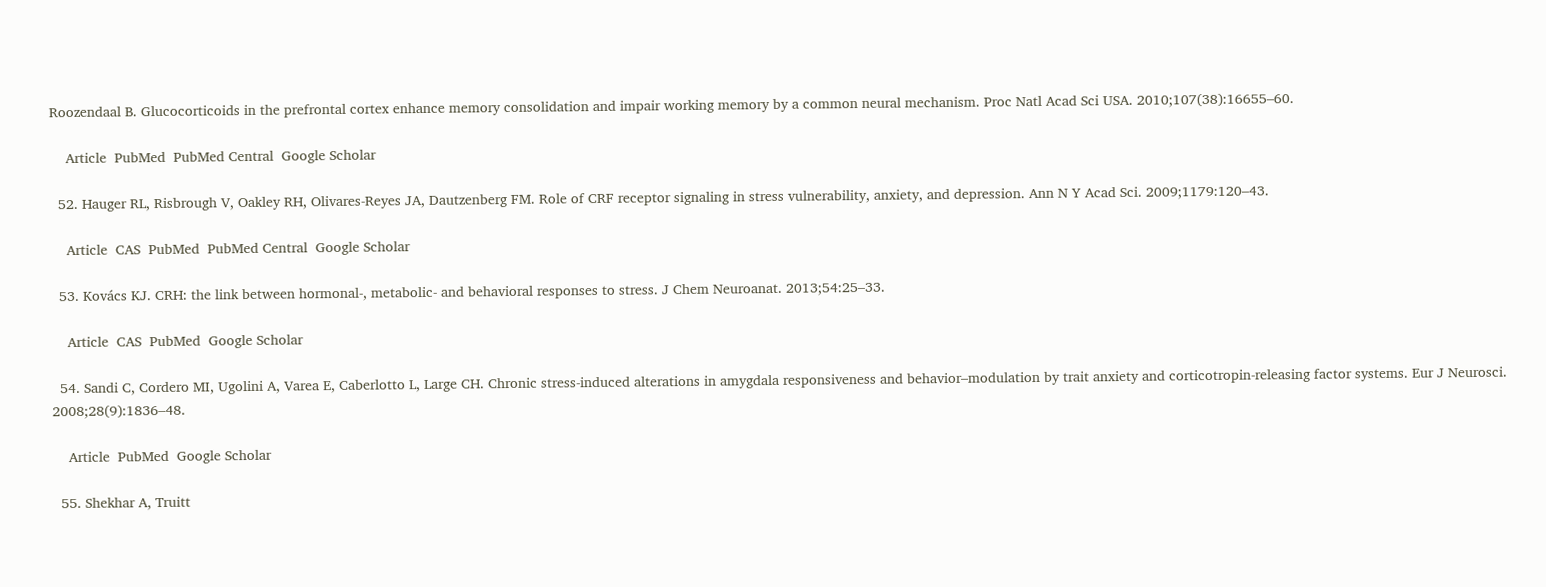Roozendaal B. Glucocorticoids in the prefrontal cortex enhance memory consolidation and impair working memory by a common neural mechanism. Proc Natl Acad Sci USA. 2010;107(38):16655–60.

    Article  PubMed  PubMed Central  Google Scholar

  52. Hauger RL, Risbrough V, Oakley RH, Olivares-Reyes JA, Dautzenberg FM. Role of CRF receptor signaling in stress vulnerability, anxiety, and depression. Ann N Y Acad Sci. 2009;1179:120–43.

    Article  CAS  PubMed  PubMed Central  Google Scholar

  53. Kovács KJ. CRH: the link between hormonal-, metabolic- and behavioral responses to stress. J Chem Neuroanat. 2013;54:25–33.

    Article  CAS  PubMed  Google Scholar

  54. Sandi C, Cordero MI, Ugolini A, Varea E, Caberlotto L, Large CH. Chronic stress-induced alterations in amygdala responsiveness and behavior–modulation by trait anxiety and corticotropin-releasing factor systems. Eur J Neurosci. 2008;28(9):1836–48.

    Article  PubMed  Google Scholar

  55. Shekhar A, Truitt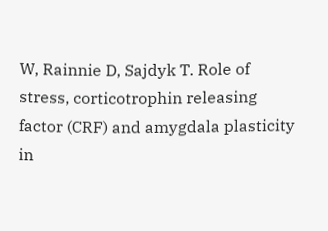W, Rainnie D, Sajdyk T. Role of stress, corticotrophin releasing factor (CRF) and amygdala plasticity in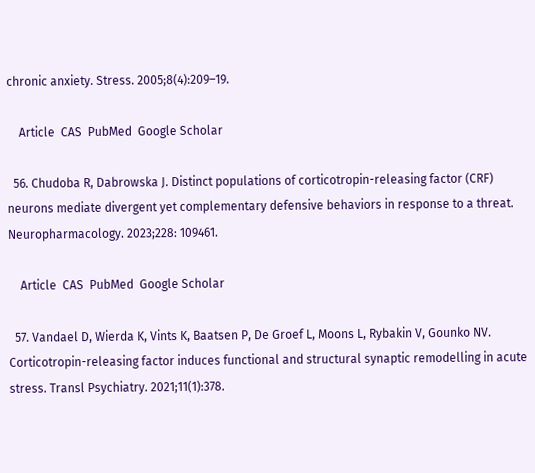chronic anxiety. Stress. 2005;8(4):209–19.

    Article  CAS  PubMed  Google Scholar

  56. Chudoba R, Dabrowska J. Distinct populations of corticotropin-releasing factor (CRF) neurons mediate divergent yet complementary defensive behaviors in response to a threat. Neuropharmacology. 2023;228: 109461.

    Article  CAS  PubMed  Google Scholar

  57. Vandael D, Wierda K, Vints K, Baatsen P, De Groef L, Moons L, Rybakin V, Gounko NV. Corticotropin-releasing factor induces functional and structural synaptic remodelling in acute stress. Transl Psychiatry. 2021;11(1):378.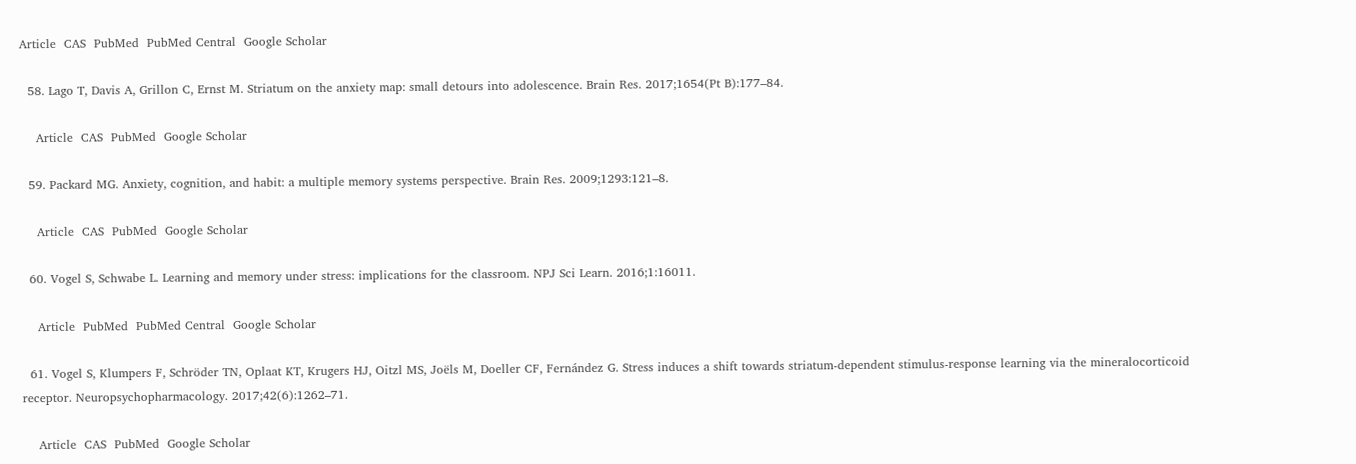Article  CAS  PubMed  PubMed Central  Google Scholar

  58. Lago T, Davis A, Grillon C, Ernst M. Striatum on the anxiety map: small detours into adolescence. Brain Res. 2017;1654(Pt B):177–84.

    Article  CAS  PubMed  Google Scholar

  59. Packard MG. Anxiety, cognition, and habit: a multiple memory systems perspective. Brain Res. 2009;1293:121–8.

    Article  CAS  PubMed  Google Scholar

  60. Vogel S, Schwabe L. Learning and memory under stress: implications for the classroom. NPJ Sci Learn. 2016;1:16011.

    Article  PubMed  PubMed Central  Google Scholar

  61. Vogel S, Klumpers F, Schröder TN, Oplaat KT, Krugers HJ, Oitzl MS, Joëls M, Doeller CF, Fernández G. Stress induces a shift towards striatum-dependent stimulus-response learning via the mineralocorticoid receptor. Neuropsychopharmacology. 2017;42(6):1262–71.

    Article  CAS  PubMed  Google Scholar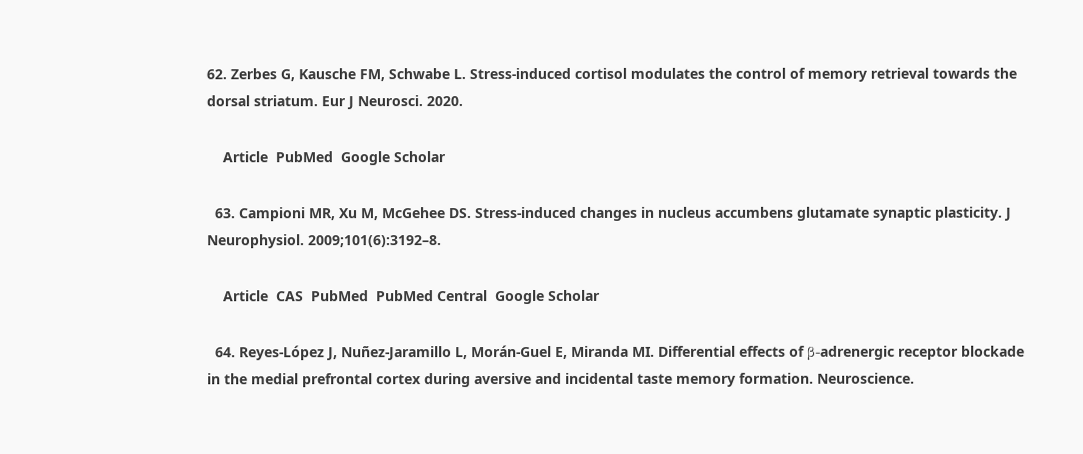62. Zerbes G, Kausche FM, Schwabe L. Stress-induced cortisol modulates the control of memory retrieval towards the dorsal striatum. Eur J Neurosci. 2020.

    Article  PubMed  Google Scholar

  63. Campioni MR, Xu M, McGehee DS. Stress-induced changes in nucleus accumbens glutamate synaptic plasticity. J Neurophysiol. 2009;101(6):3192–8.

    Article  CAS  PubMed  PubMed Central  Google Scholar

  64. Reyes-López J, Nuñez-Jaramillo L, Morán-Guel E, Miranda MI. Differential effects of β-adrenergic receptor blockade in the medial prefrontal cortex during aversive and incidental taste memory formation. Neuroscience.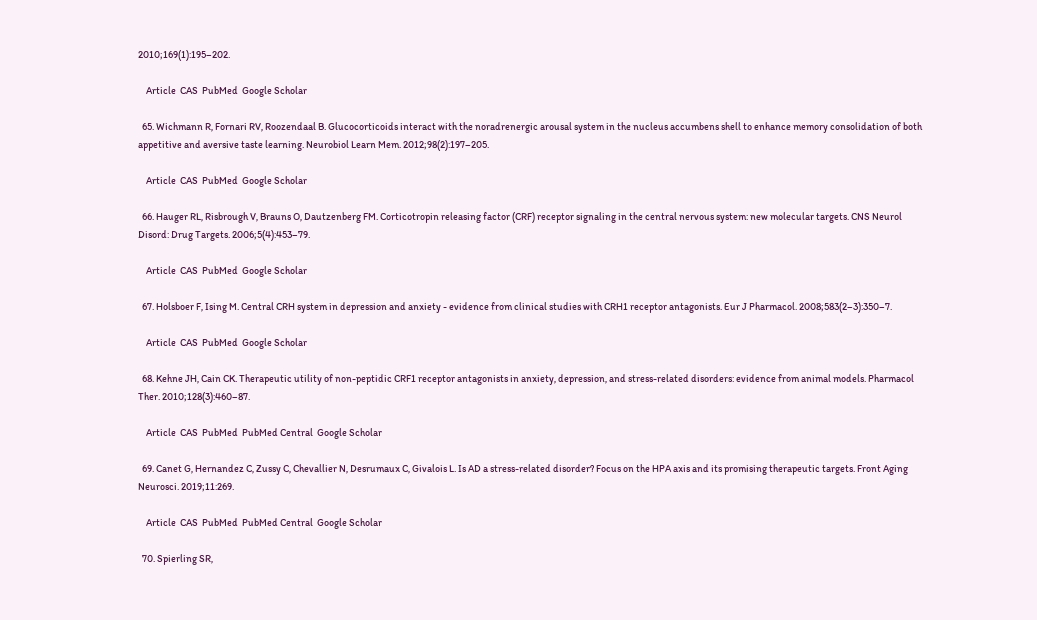2010;169(1):195–202.

    Article  CAS  PubMed  Google Scholar

  65. Wichmann R, Fornari RV, Roozendaal B. Glucocorticoids interact with the noradrenergic arousal system in the nucleus accumbens shell to enhance memory consolidation of both appetitive and aversive taste learning. Neurobiol Learn Mem. 2012;98(2):197–205.

    Article  CAS  PubMed  Google Scholar

  66. Hauger RL, Risbrough V, Brauns O, Dautzenberg FM. Corticotropin releasing factor (CRF) receptor signaling in the central nervous system: new molecular targets. CNS Neurol Disord: Drug Targets. 2006;5(4):453–79.

    Article  CAS  PubMed  Google Scholar

  67. Holsboer F, Ising M. Central CRH system in depression and anxiety - evidence from clinical studies with CRH1 receptor antagonists. Eur J Pharmacol. 2008;583(2–3):350–7.

    Article  CAS  PubMed  Google Scholar

  68. Kehne JH, Cain CK. Therapeutic utility of non-peptidic CRF1 receptor antagonists in anxiety, depression, and stress-related disorders: evidence from animal models. Pharmacol Ther. 2010;128(3):460–87.

    Article  CAS  PubMed  PubMed Central  Google Scholar

  69. Canet G, Hernandez C, Zussy C, Chevallier N, Desrumaux C, Givalois L. Is AD a stress-related disorder? Focus on the HPA axis and its promising therapeutic targets. Front Aging Neurosci. 2019;11:269.

    Article  CAS  PubMed  PubMed Central  Google Scholar

  70. Spierling SR,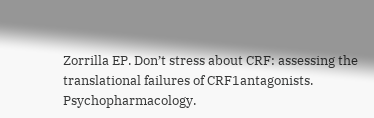Zorrilla EP. Don’t stress about CRF: assessing the translational failures of CRF1antagonists. Psychopharmacology.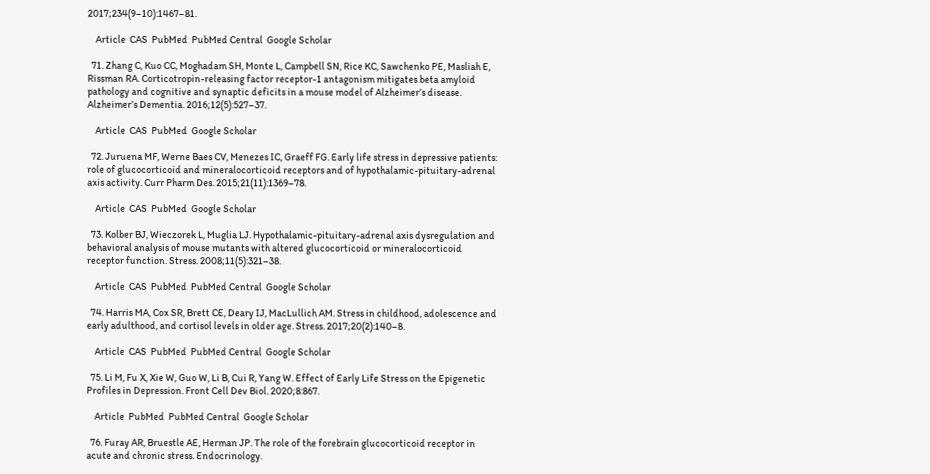2017;234(9–10):1467–81.

    Article  CAS  PubMed  PubMed Central  Google Scholar

  71. Zhang C, Kuo CC, Moghadam SH, Monte L, Campbell SN, Rice KC, Sawchenko PE, Masliah E, Rissman RA. Corticotropin-releasing factor receptor-1 antagonism mitigates beta amyloid pathology and cognitive and synaptic deficits in a mouse model of Alzheimer’s disease. Alzheimer’s Dementia. 2016;12(5):527–37.

    Article  CAS  PubMed  Google Scholar

  72. Juruena MF, Werne Baes CV, Menezes IC, Graeff FG. Early life stress in depressive patients: role of glucocorticoid and mineralocorticoid receptors and of hypothalamic-pituitary-adrenal axis activity. Curr Pharm Des. 2015;21(11):1369–78.

    Article  CAS  PubMed  Google Scholar

  73. Kolber BJ, Wieczorek L, Muglia LJ. Hypothalamic-pituitary-adrenal axis dysregulation and behavioral analysis of mouse mutants with altered glucocorticoid or mineralocorticoid receptor function. Stress. 2008;11(5):321–38.

    Article  CAS  PubMed  PubMed Central  Google Scholar

  74. Harris MA, Cox SR, Brett CE, Deary IJ, MacLullich AM. Stress in childhood, adolescence and early adulthood, and cortisol levels in older age. Stress. 2017;20(2):140–8.

    Article  CAS  PubMed  PubMed Central  Google Scholar

  75. Li M, Fu X, Xie W, Guo W, Li B, Cui R, Yang W. Effect of Early Life Stress on the Epigenetic Profiles in Depression. Front Cell Dev Biol. 2020;8:867.

    Article  PubMed  PubMed Central  Google Scholar

  76. Furay AR, Bruestle AE, Herman JP. The role of the forebrain glucocorticoid receptor in acute and chronic stress. Endocrinology.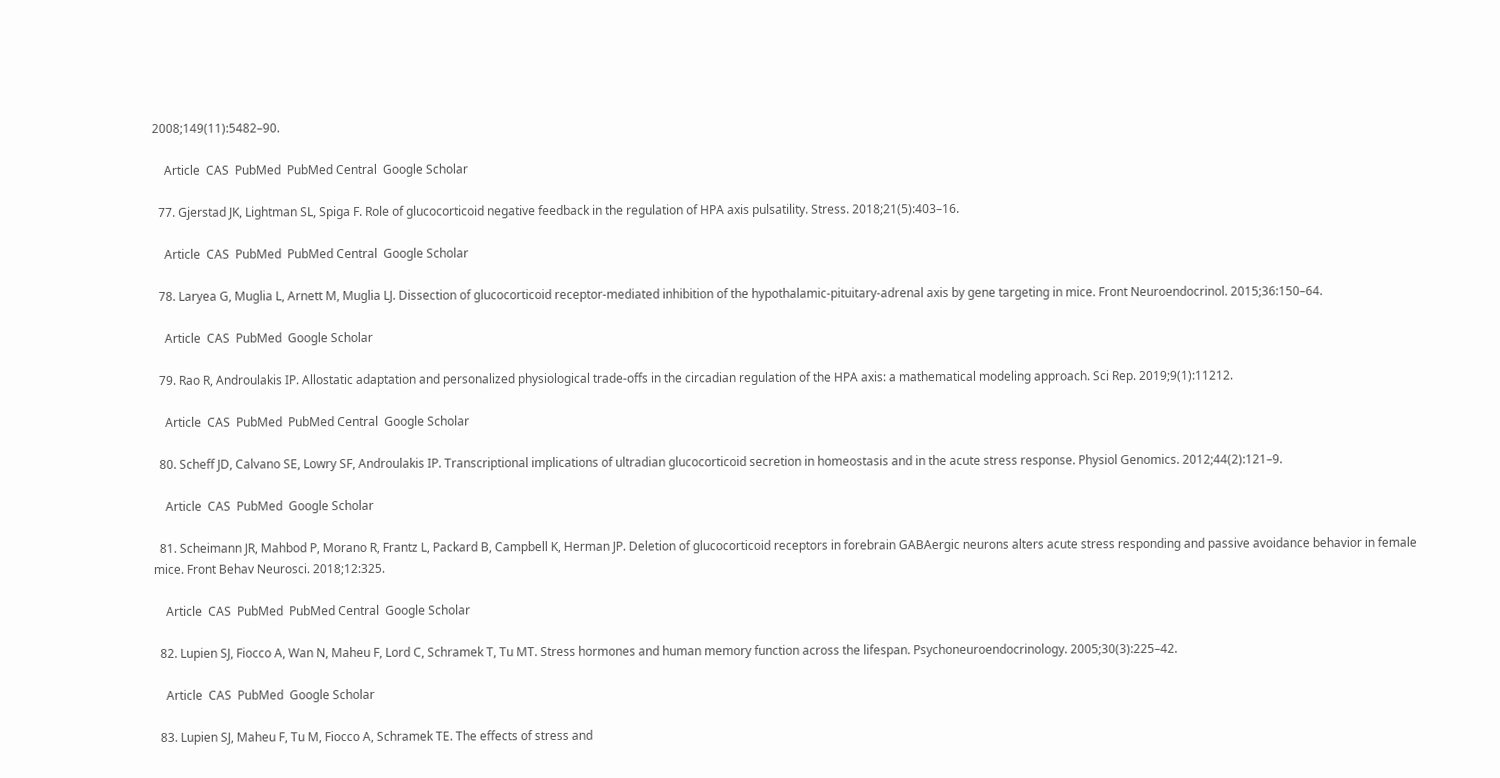2008;149(11):5482–90.

    Article  CAS  PubMed  PubMed Central  Google Scholar

  77. Gjerstad JK, Lightman SL, Spiga F. Role of glucocorticoid negative feedback in the regulation of HPA axis pulsatility. Stress. 2018;21(5):403–16.

    Article  CAS  PubMed  PubMed Central  Google Scholar

  78. Laryea G, Muglia L, Arnett M, Muglia LJ. Dissection of glucocorticoid receptor-mediated inhibition of the hypothalamic-pituitary-adrenal axis by gene targeting in mice. Front Neuroendocrinol. 2015;36:150–64.

    Article  CAS  PubMed  Google Scholar

  79. Rao R, Androulakis IP. Allostatic adaptation and personalized physiological trade-offs in the circadian regulation of the HPA axis: a mathematical modeling approach. Sci Rep. 2019;9(1):11212.

    Article  CAS  PubMed  PubMed Central  Google Scholar

  80. Scheff JD, Calvano SE, Lowry SF, Androulakis IP. Transcriptional implications of ultradian glucocorticoid secretion in homeostasis and in the acute stress response. Physiol Genomics. 2012;44(2):121–9.

    Article  CAS  PubMed  Google Scholar

  81. Scheimann JR, Mahbod P, Morano R, Frantz L, Packard B, Campbell K, Herman JP. Deletion of glucocorticoid receptors in forebrain GABAergic neurons alters acute stress responding and passive avoidance behavior in female mice. Front Behav Neurosci. 2018;12:325.

    Article  CAS  PubMed  PubMed Central  Google Scholar

  82. Lupien SJ, Fiocco A, Wan N, Maheu F, Lord C, Schramek T, Tu MT. Stress hormones and human memory function across the lifespan. Psychoneuroendocrinology. 2005;30(3):225–42.

    Article  CAS  PubMed  Google Scholar

  83. Lupien SJ, Maheu F, Tu M, Fiocco A, Schramek TE. The effects of stress and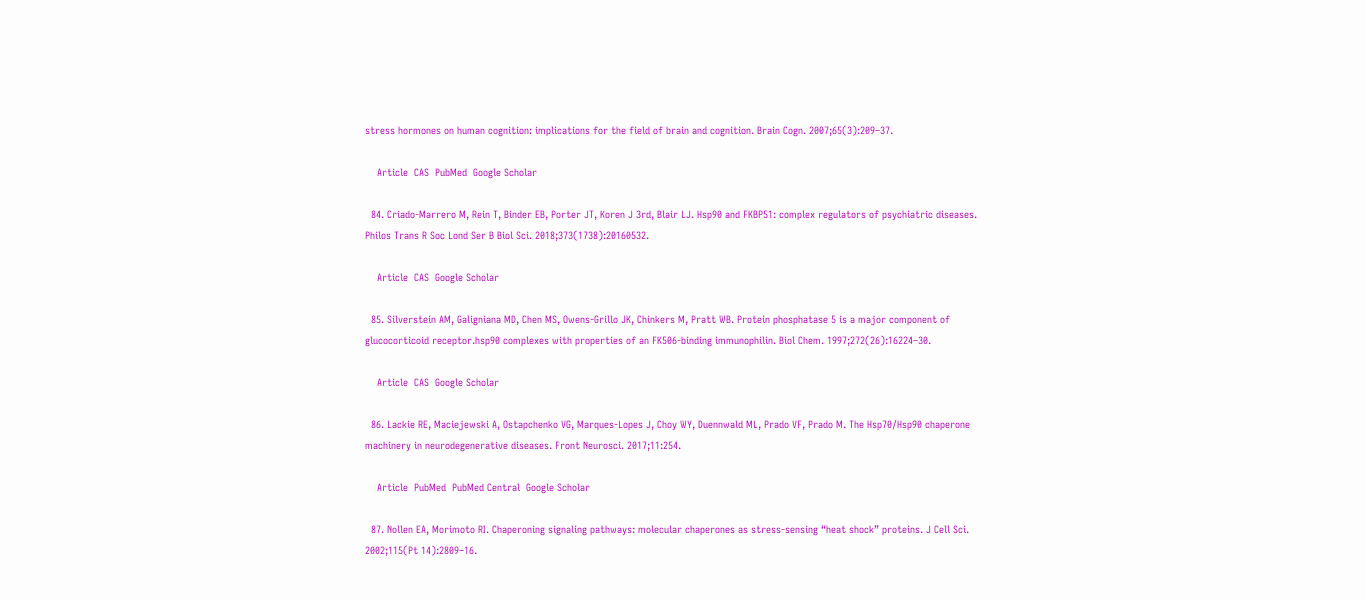stress hormones on human cognition: implications for the field of brain and cognition. Brain Cogn. 2007;65(3):209–37.

    Article  CAS  PubMed  Google Scholar

  84. Criado-Marrero M, Rein T, Binder EB, Porter JT, Koren J 3rd, Blair LJ. Hsp90 and FKBP51: complex regulators of psychiatric diseases. Philos Trans R Soc Lond Ser B Biol Sci. 2018;373(1738):20160532.

    Article  CAS  Google Scholar

  85. Silverstein AM, Galigniana MD, Chen MS, Owens-Grillo JK, Chinkers M, Pratt WB. Protein phosphatase 5 is a major component of glucocorticoid receptor.hsp90 complexes with properties of an FK506-binding immunophilin. Biol Chem. 1997;272(26):16224–30.

    Article  CAS  Google Scholar

  86. Lackie RE, Maciejewski A, Ostapchenko VG, Marques-Lopes J, Choy WY, Duennwald ML, Prado VF, Prado M. The Hsp70/Hsp90 chaperone machinery in neurodegenerative diseases. Front Neurosci. 2017;11:254.

    Article  PubMed  PubMed Central  Google Scholar

  87. Nollen EA, Morimoto RI. Chaperoning signaling pathways: molecular chaperones as stress-sensing “heat shock” proteins. J Cell Sci. 2002;115(Pt 14):2809–16.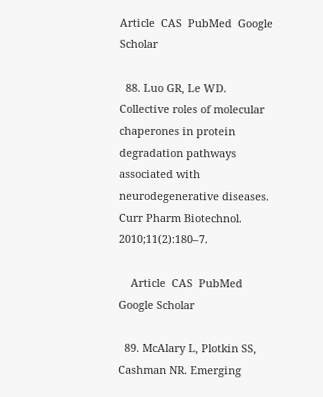Article  CAS  PubMed  Google Scholar

  88. Luo GR, Le WD. Collective roles of molecular chaperones in protein degradation pathways associated with neurodegenerative diseases. Curr Pharm Biotechnol. 2010;11(2):180–7.

    Article  CAS  PubMed  Google Scholar

  89. McAlary L, Plotkin SS, Cashman NR. Emerging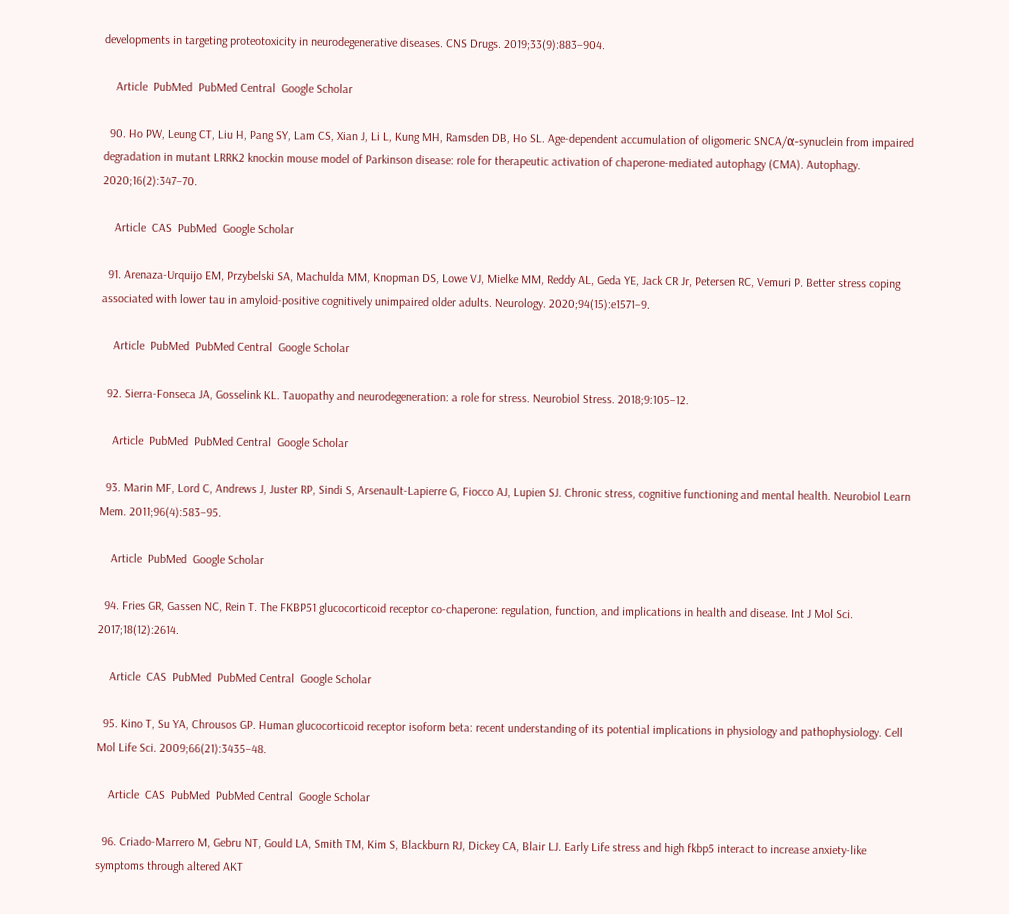developments in targeting proteotoxicity in neurodegenerative diseases. CNS Drugs. 2019;33(9):883–904.

    Article  PubMed  PubMed Central  Google Scholar

  90. Ho PW, Leung CT, Liu H, Pang SY, Lam CS, Xian J, Li L, Kung MH, Ramsden DB, Ho SL. Age-dependent accumulation of oligomeric SNCA/α-synuclein from impaired degradation in mutant LRRK2 knockin mouse model of Parkinson disease: role for therapeutic activation of chaperone-mediated autophagy (CMA). Autophagy. 2020;16(2):347–70.

    Article  CAS  PubMed  Google Scholar

  91. Arenaza-Urquijo EM, Przybelski SA, Machulda MM, Knopman DS, Lowe VJ, Mielke MM, Reddy AL, Geda YE, Jack CR Jr, Petersen RC, Vemuri P. Better stress coping associated with lower tau in amyloid-positive cognitively unimpaired older adults. Neurology. 2020;94(15):e1571–9.

    Article  PubMed  PubMed Central  Google Scholar

  92. Sierra-Fonseca JA, Gosselink KL. Tauopathy and neurodegeneration: a role for stress. Neurobiol Stress. 2018;9:105–12.

    Article  PubMed  PubMed Central  Google Scholar

  93. Marin MF, Lord C, Andrews J, Juster RP, Sindi S, Arsenault-Lapierre G, Fiocco AJ, Lupien SJ. Chronic stress, cognitive functioning and mental health. Neurobiol Learn Mem. 2011;96(4):583–95.

    Article  PubMed  Google Scholar

  94. Fries GR, Gassen NC, Rein T. The FKBP51 glucocorticoid receptor co-chaperone: regulation, function, and implications in health and disease. Int J Mol Sci. 2017;18(12):2614.

    Article  CAS  PubMed  PubMed Central  Google Scholar

  95. Kino T, Su YA, Chrousos GP. Human glucocorticoid receptor isoform beta: recent understanding of its potential implications in physiology and pathophysiology. Cell Mol Life Sci. 2009;66(21):3435–48.

    Article  CAS  PubMed  PubMed Central  Google Scholar

  96. Criado-Marrero M, Gebru NT, Gould LA, Smith TM, Kim S, Blackburn RJ, Dickey CA, Blair LJ. Early Life stress and high fkbp5 interact to increase anxiety-like symptoms through altered AKT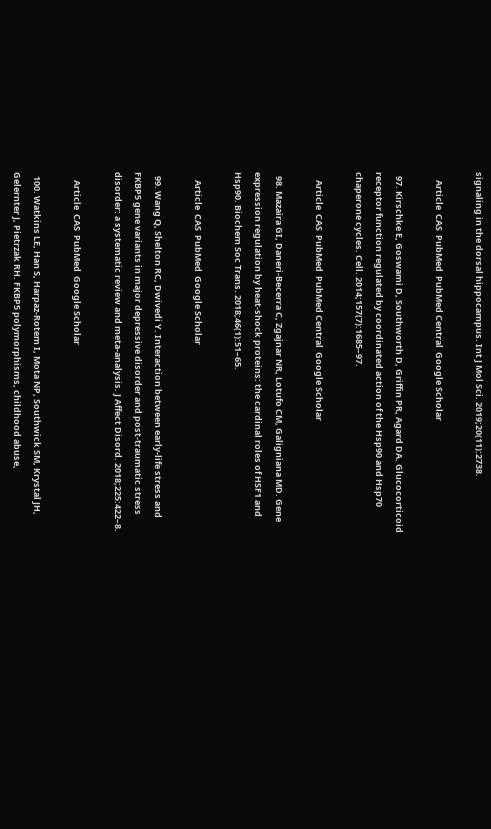signaling in the dorsal hippocampus. Int J Mol Sci. 2019;20(11):2738.

    Article  CAS  PubMed  PubMed Central  Google Scholar

  97. Kirschke E, Goswami D, Southworth D, Griffin PR, Agard DA. Glucocorticoid receptor function regulated by coordinated action of the Hsp90 and Hsp70 chaperone cycles. Cell. 2014;157(7):1685–97.

    Article  CAS  PubMed  PubMed Central  Google Scholar

  98. Mazaira GI, Daneri-Becerra C, Zgajnar NR, Lotufo CM, Galigniana MD. Gene expression regulation by heat-shock proteins: the cardinal roles of HSF1 and Hsp90. Biochem Soc Trans. 2018;46(1):51–65.

    Article  CAS  PubMed  Google Scholar

  99. Wang Q, Shelton RC, Dwivedi Y. Interaction between early-life stress and FKBP5 gene variants in major depressive disorder and post-traumatic stress disorder: a systematic review and meta-analysis. J Affect Disord. 2018;225:422–8.

    Article  CAS  PubMed  Google Scholar

  100. Watkins LE, Han S, Harpaz-Rotem I, Mota NP, Southwick SM, Krystal JH, Gelernter J, Pietrzak RH. FKBP5 polymorphisms, childhood abuse,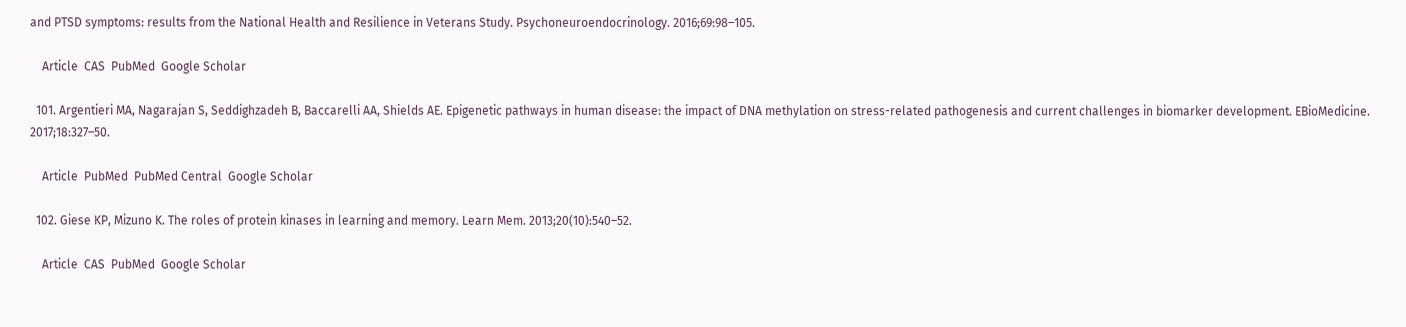and PTSD symptoms: results from the National Health and Resilience in Veterans Study. Psychoneuroendocrinology. 2016;69:98–105.

    Article  CAS  PubMed  Google Scholar

  101. Argentieri MA, Nagarajan S, Seddighzadeh B, Baccarelli AA, Shields AE. Epigenetic pathways in human disease: the impact of DNA methylation on stress-related pathogenesis and current challenges in biomarker development. EBioMedicine. 2017;18:327–50.

    Article  PubMed  PubMed Central  Google Scholar

  102. Giese KP, Mizuno K. The roles of protein kinases in learning and memory. Learn Mem. 2013;20(10):540–52.

    Article  CAS  PubMed  Google Scholar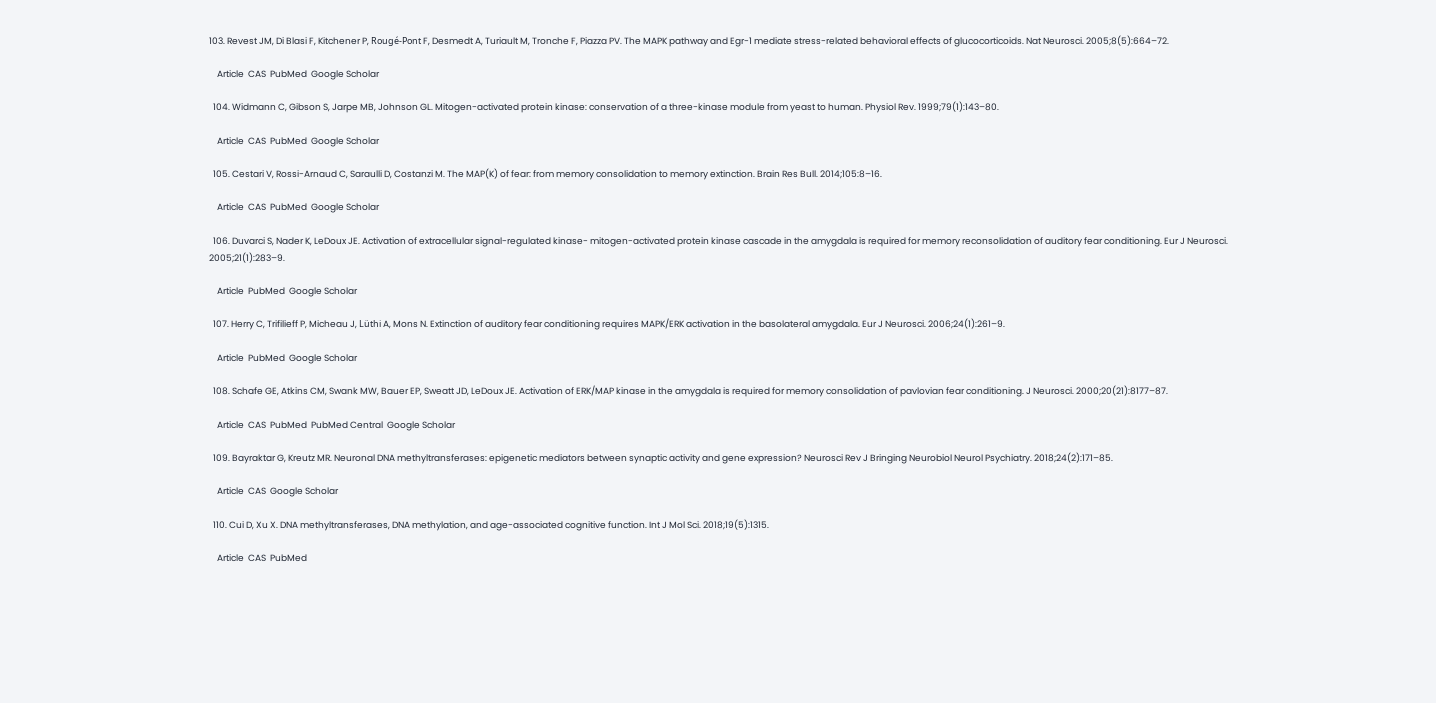103. Revest JM, Di Blasi F, Kitchener P, Rougé-Pont F, Desmedt A, Turiault M, Tronche F, Piazza PV. The MAPK pathway and Egr-1 mediate stress-related behavioral effects of glucocorticoids. Nat Neurosci. 2005;8(5):664–72.

    Article  CAS  PubMed  Google Scholar

  104. Widmann C, Gibson S, Jarpe MB, Johnson GL. Mitogen-activated protein kinase: conservation of a three-kinase module from yeast to human. Physiol Rev. 1999;79(1):143–80.

    Article  CAS  PubMed  Google Scholar

  105. Cestari V, Rossi-Arnaud C, Saraulli D, Costanzi M. The MAP(K) of fear: from memory consolidation to memory extinction. Brain Res Bull. 2014;105:8–16.

    Article  CAS  PubMed  Google Scholar

  106. Duvarci S, Nader K, LeDoux JE. Activation of extracellular signal-regulated kinase- mitogen-activated protein kinase cascade in the amygdala is required for memory reconsolidation of auditory fear conditioning. Eur J Neurosci. 2005;21(1):283–9.

    Article  PubMed  Google Scholar

  107. Herry C, Trifilieff P, Micheau J, Lüthi A, Mons N. Extinction of auditory fear conditioning requires MAPK/ERK activation in the basolateral amygdala. Eur J Neurosci. 2006;24(1):261–9.

    Article  PubMed  Google Scholar

  108. Schafe GE, Atkins CM, Swank MW, Bauer EP, Sweatt JD, LeDoux JE. Activation of ERK/MAP kinase in the amygdala is required for memory consolidation of pavlovian fear conditioning. J Neurosci. 2000;20(21):8177–87.

    Article  CAS  PubMed  PubMed Central  Google Scholar

  109. Bayraktar G, Kreutz MR. Neuronal DNA methyltransferases: epigenetic mediators between synaptic activity and gene expression? Neurosci Rev J Bringing Neurobiol Neurol Psychiatry. 2018;24(2):171–85.

    Article  CAS  Google Scholar

  110. Cui D, Xu X. DNA methyltransferases, DNA methylation, and age-associated cognitive function. Int J Mol Sci. 2018;19(5):1315.

    Article  CAS  PubMed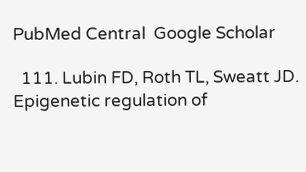PubMed Central  Google Scholar

  111. Lubin FD, Roth TL, Sweatt JD. Epigenetic regulation of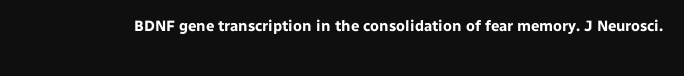BDNF gene transcription in the consolidation of fear memory. J Neurosci.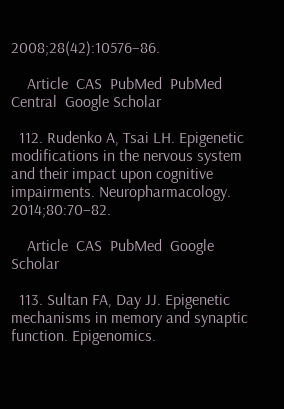2008;28(42):10576–86.

    Article  CAS  PubMed  PubMed Central  Google Scholar

  112. Rudenko A, Tsai LH. Epigenetic modifications in the nervous system and their impact upon cognitive impairments. Neuropharmacology. 2014;80:70–82.

    Article  CAS  PubMed  Google Scholar

  113. Sultan FA, Day JJ. Epigenetic mechanisms in memory and synaptic function. Epigenomics.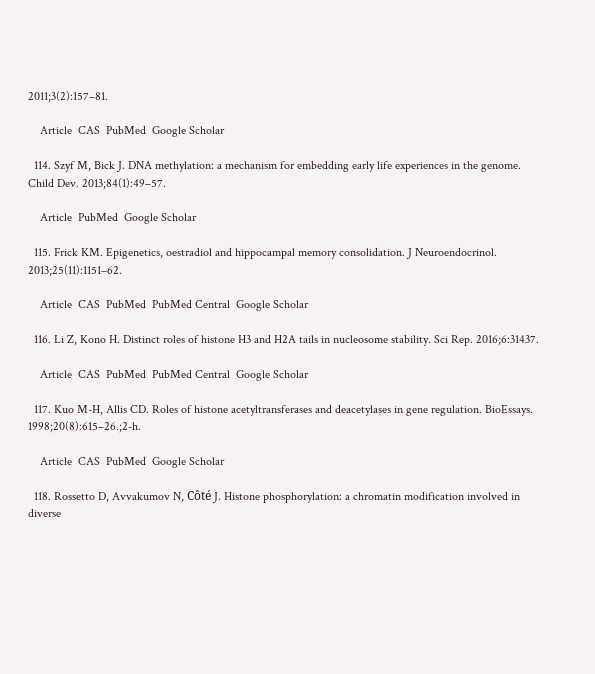2011;3(2):157–81.

    Article  CAS  PubMed  Google Scholar

  114. Szyf M, Bick J. DNA methylation: a mechanism for embedding early life experiences in the genome. Child Dev. 2013;84(1):49–57.

    Article  PubMed  Google Scholar

  115. Frick KM. Epigenetics, oestradiol and hippocampal memory consolidation. J Neuroendocrinol. 2013;25(11):1151–62.

    Article  CAS  PubMed  PubMed Central  Google Scholar

  116. Li Z, Kono H. Distinct roles of histone H3 and H2A tails in nucleosome stability. Sci Rep. 2016;6:31437.

    Article  CAS  PubMed  PubMed Central  Google Scholar

  117. Kuo M-H, Allis CD. Roles of histone acetyltransferases and deacetylases in gene regulation. BioEssays. 1998;20(8):615–26.;2-h.

    Article  CAS  PubMed  Google Scholar

  118. Rossetto D, Avvakumov N, Côté J. Histone phosphorylation: a chromatin modification involved in diverse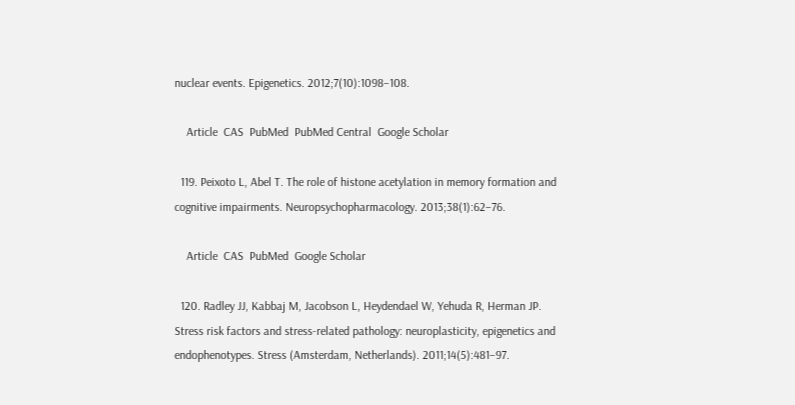nuclear events. Epigenetics. 2012;7(10):1098–108.

    Article  CAS  PubMed  PubMed Central  Google Scholar

  119. Peixoto L, Abel T. The role of histone acetylation in memory formation and cognitive impairments. Neuropsychopharmacology. 2013;38(1):62–76.

    Article  CAS  PubMed  Google Scholar

  120. Radley JJ, Kabbaj M, Jacobson L, Heydendael W, Yehuda R, Herman JP. Stress risk factors and stress-related pathology: neuroplasticity, epigenetics and endophenotypes. Stress (Amsterdam, Netherlands). 2011;14(5):481–97.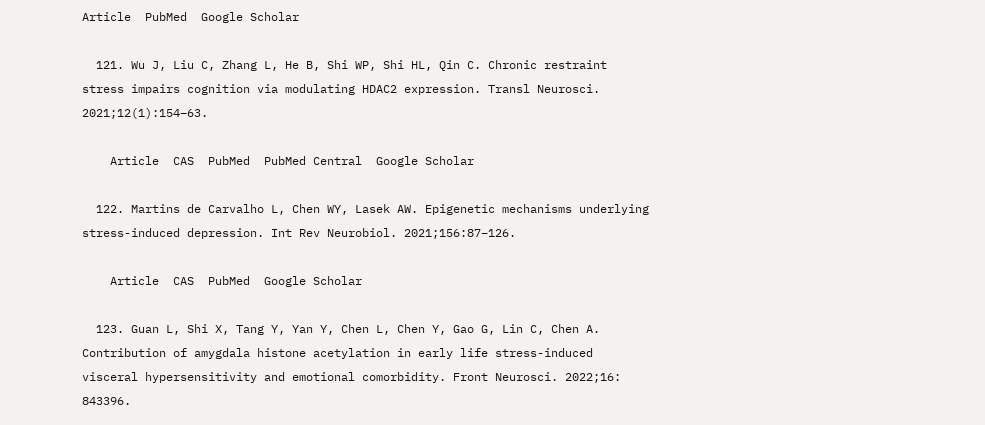Article  PubMed  Google Scholar

  121. Wu J, Liu C, Zhang L, He B, Shi WP, Shi HL, Qin C. Chronic restraint stress impairs cognition via modulating HDAC2 expression. Transl Neurosci. 2021;12(1):154–63.

    Article  CAS  PubMed  PubMed Central  Google Scholar

  122. Martins de Carvalho L, Chen WY, Lasek AW. Epigenetic mechanisms underlying stress-induced depression. Int Rev Neurobiol. 2021;156:87–126.

    Article  CAS  PubMed  Google Scholar

  123. Guan L, Shi X, Tang Y, Yan Y, Chen L, Chen Y, Gao G, Lin C, Chen A. Contribution of amygdala histone acetylation in early life stress-induced visceral hypersensitivity and emotional comorbidity. Front Neurosci. 2022;16: 843396.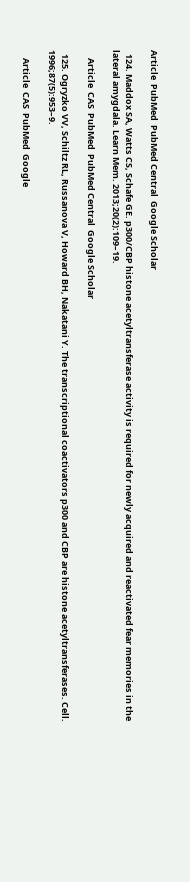Article  PubMed  PubMed Central  Google Scholar

  124. Maddox SA, Watts CS, Schafe GE. p300/CBP histone acetyltransferase activity is required for newly acquired and reactivated fear memories in the lateral amygdala. Learn Mem. 2013;20(2):109–19.

    Article  CAS  PubMed  PubMed Central  Google Scholar

  125. Ogryzko VV, Schiltz RL, Russanova V, Howard BH, Nakatani Y. The transcriptional coactivators p300 and CBP are histone acetyltransferases. Cell. 1996;87(5):953–9.

    Article  CAS  PubMed  Google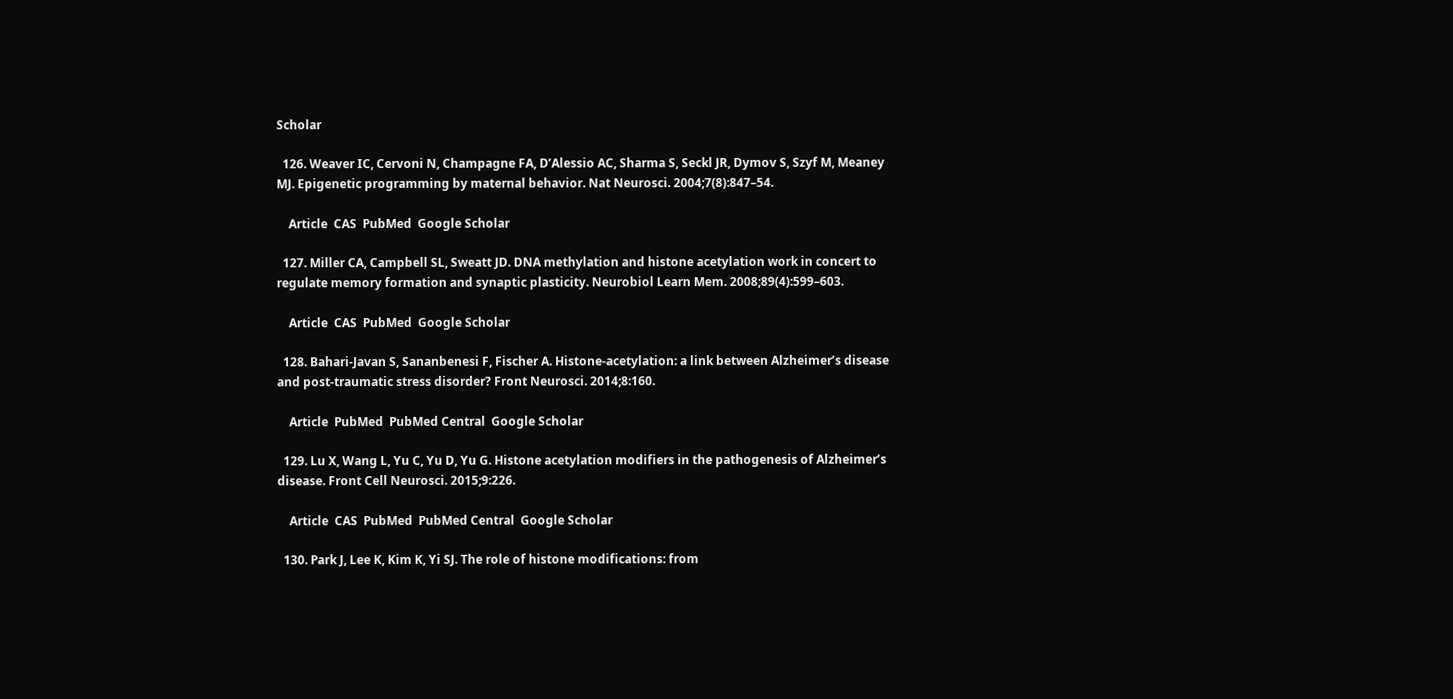Scholar

  126. Weaver IC, Cervoni N, Champagne FA, D’Alessio AC, Sharma S, Seckl JR, Dymov S, Szyf M, Meaney MJ. Epigenetic programming by maternal behavior. Nat Neurosci. 2004;7(8):847–54.

    Article  CAS  PubMed  Google Scholar

  127. Miller CA, Campbell SL, Sweatt JD. DNA methylation and histone acetylation work in concert to regulate memory formation and synaptic plasticity. Neurobiol Learn Mem. 2008;89(4):599–603.

    Article  CAS  PubMed  Google Scholar

  128. Bahari-Javan S, Sananbenesi F, Fischer A. Histone-acetylation: a link between Alzheimer’s disease and post-traumatic stress disorder? Front Neurosci. 2014;8:160.

    Article  PubMed  PubMed Central  Google Scholar

  129. Lu X, Wang L, Yu C, Yu D, Yu G. Histone acetylation modifiers in the pathogenesis of Alzheimer’s disease. Front Cell Neurosci. 2015;9:226.

    Article  CAS  PubMed  PubMed Central  Google Scholar

  130. Park J, Lee K, Kim K, Yi SJ. The role of histone modifications: from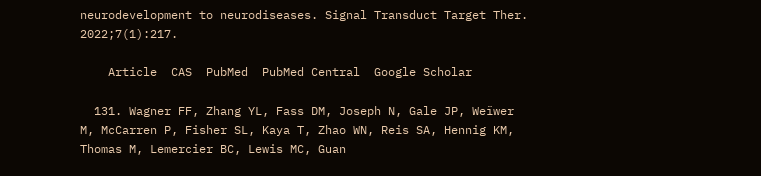neurodevelopment to neurodiseases. Signal Transduct Target Ther. 2022;7(1):217.

    Article  CAS  PubMed  PubMed Central  Google Scholar

  131. Wagner FF, Zhang YL, Fass DM, Joseph N, Gale JP, Weïwer M, McCarren P, Fisher SL, Kaya T, Zhao WN, Reis SA, Hennig KM, Thomas M, Lemercier BC, Lewis MC, Guan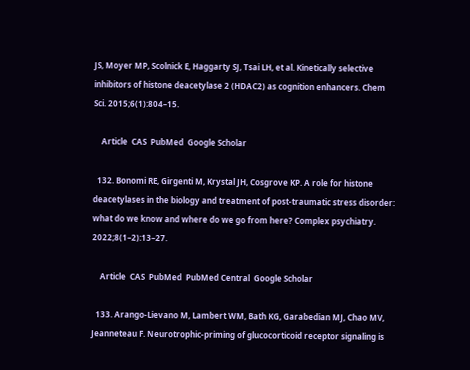JS, Moyer MP, Scolnick E, Haggarty SJ, Tsai LH, et al. Kinetically selective inhibitors of histone deacetylase 2 (HDAC2) as cognition enhancers. Chem Sci. 2015;6(1):804–15.

    Article  CAS  PubMed  Google Scholar

  132. Bonomi RE, Girgenti M, Krystal JH, Cosgrove KP. A role for histone deacetylases in the biology and treatment of post-traumatic stress disorder: what do we know and where do we go from here? Complex psychiatry. 2022;8(1–2):13–27.

    Article  CAS  PubMed  PubMed Central  Google Scholar

  133. Arango-Lievano M, Lambert WM, Bath KG, Garabedian MJ, Chao MV, Jeanneteau F. Neurotrophic-priming of glucocorticoid receptor signaling is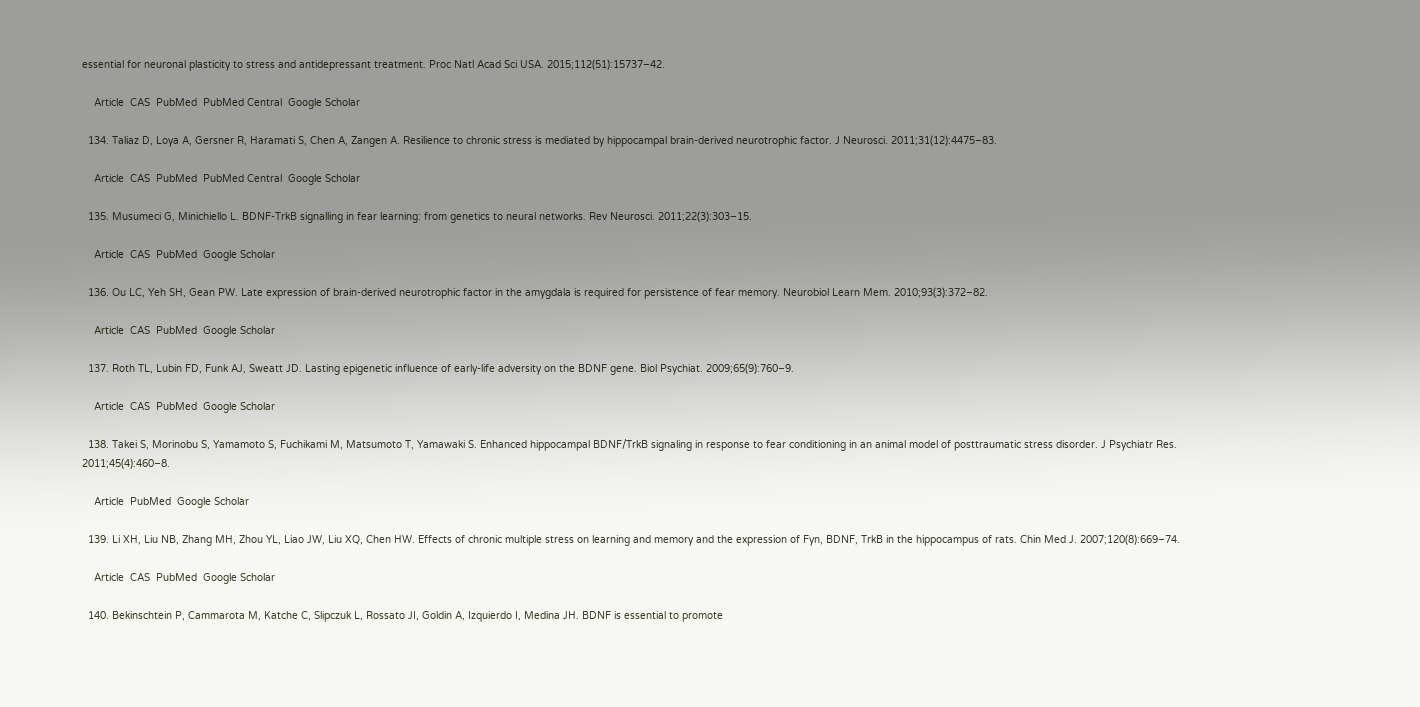essential for neuronal plasticity to stress and antidepressant treatment. Proc Natl Acad Sci USA. 2015;112(51):15737–42.

    Article  CAS  PubMed  PubMed Central  Google Scholar

  134. Taliaz D, Loya A, Gersner R, Haramati S, Chen A, Zangen A. Resilience to chronic stress is mediated by hippocampal brain-derived neurotrophic factor. J Neurosci. 2011;31(12):4475–83.

    Article  CAS  PubMed  PubMed Central  Google Scholar

  135. Musumeci G, Minichiello L. BDNF-TrkB signalling in fear learning: from genetics to neural networks. Rev Neurosci. 2011;22(3):303–15.

    Article  CAS  PubMed  Google Scholar

  136. Ou LC, Yeh SH, Gean PW. Late expression of brain-derived neurotrophic factor in the amygdala is required for persistence of fear memory. Neurobiol Learn Mem. 2010;93(3):372–82.

    Article  CAS  PubMed  Google Scholar

  137. Roth TL, Lubin FD, Funk AJ, Sweatt JD. Lasting epigenetic influence of early-life adversity on the BDNF gene. Biol Psychiat. 2009;65(9):760–9.

    Article  CAS  PubMed  Google Scholar

  138. Takei S, Morinobu S, Yamamoto S, Fuchikami M, Matsumoto T, Yamawaki S. Enhanced hippocampal BDNF/TrkB signaling in response to fear conditioning in an animal model of posttraumatic stress disorder. J Psychiatr Res. 2011;45(4):460–8.

    Article  PubMed  Google Scholar

  139. Li XH, Liu NB, Zhang MH, Zhou YL, Liao JW, Liu XQ, Chen HW. Effects of chronic multiple stress on learning and memory and the expression of Fyn, BDNF, TrkB in the hippocampus of rats. Chin Med J. 2007;120(8):669–74.

    Article  CAS  PubMed  Google Scholar

  140. Bekinschtein P, Cammarota M, Katche C, Slipczuk L, Rossato JI, Goldin A, Izquierdo I, Medina JH. BDNF is essential to promote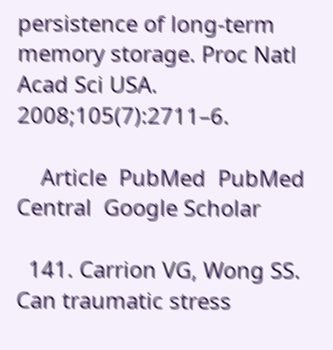persistence of long-term memory storage. Proc Natl Acad Sci USA. 2008;105(7):2711–6.

    Article  PubMed  PubMed Central  Google Scholar

  141. Carrion VG, Wong SS. Can traumatic stress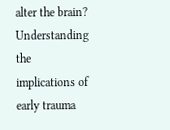alter the brain? Understanding the implications of early trauma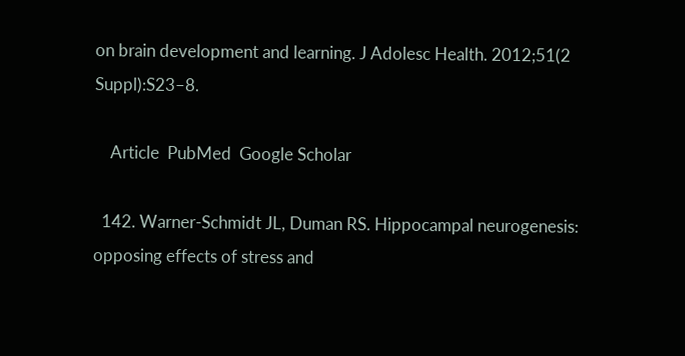on brain development and learning. J Adolesc Health. 2012;51(2 Suppl):S23–8.

    Article  PubMed  Google Scholar

  142. Warner-Schmidt JL, Duman RS. Hippocampal neurogenesis: opposing effects of stress and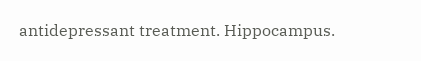antidepressant treatment. Hippocampus.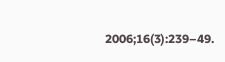2006;16(3):239–49.